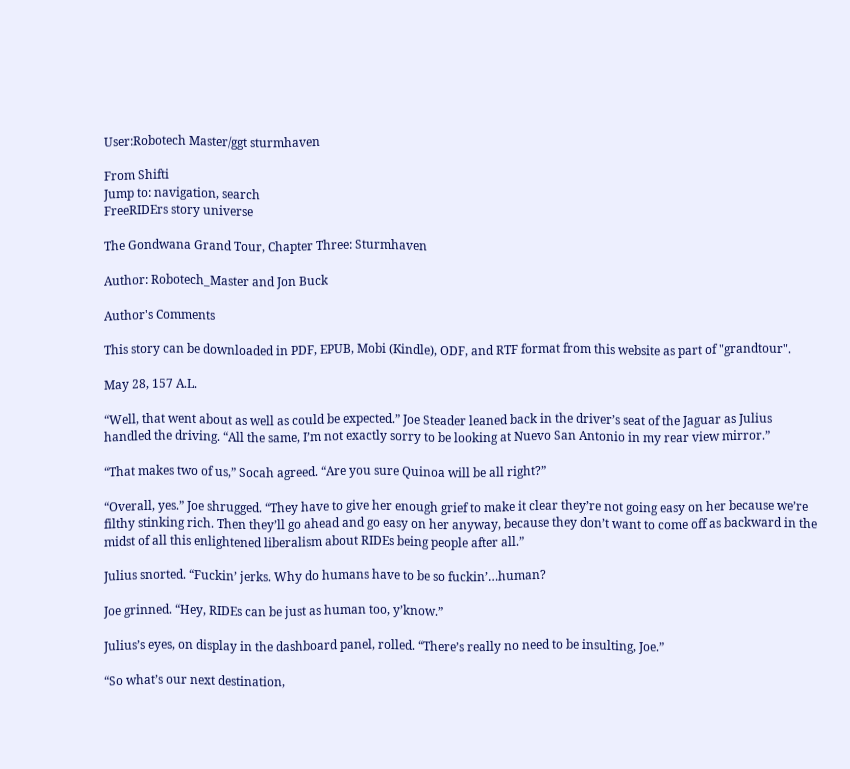User:Robotech Master/ggt sturmhaven

From Shifti
Jump to: navigation, search
FreeRIDErs story universe

The Gondwana Grand Tour, Chapter Three: Sturmhaven

Author: Robotech_Master and Jon Buck

Author's Comments

This story can be downloaded in PDF, EPUB, Mobi (Kindle), ODF, and RTF format from this website as part of "grandtour".

May 28, 157 A.L.

“Well, that went about as well as could be expected.” Joe Steader leaned back in the driver’s seat of the Jaguar as Julius handled the driving. “All the same, I’m not exactly sorry to be looking at Nuevo San Antonio in my rear view mirror.”

“That makes two of us,” Socah agreed. “Are you sure Quinoa will be all right?”

“Overall, yes.” Joe shrugged. “They have to give her enough grief to make it clear they’re not going easy on her because we’re filthy stinking rich. Then they’ll go ahead and go easy on her anyway, because they don’t want to come off as backward in the midst of all this enlightened liberalism about RIDEs being people after all.”

Julius snorted. “Fuckin’ jerks. Why do humans have to be so fuckin’…human?

Joe grinned. “Hey, RIDEs can be just as human too, y’know.”

Julius’s eyes, on display in the dashboard panel, rolled. “There’s really no need to be insulting, Joe.”

“So what’s our next destination,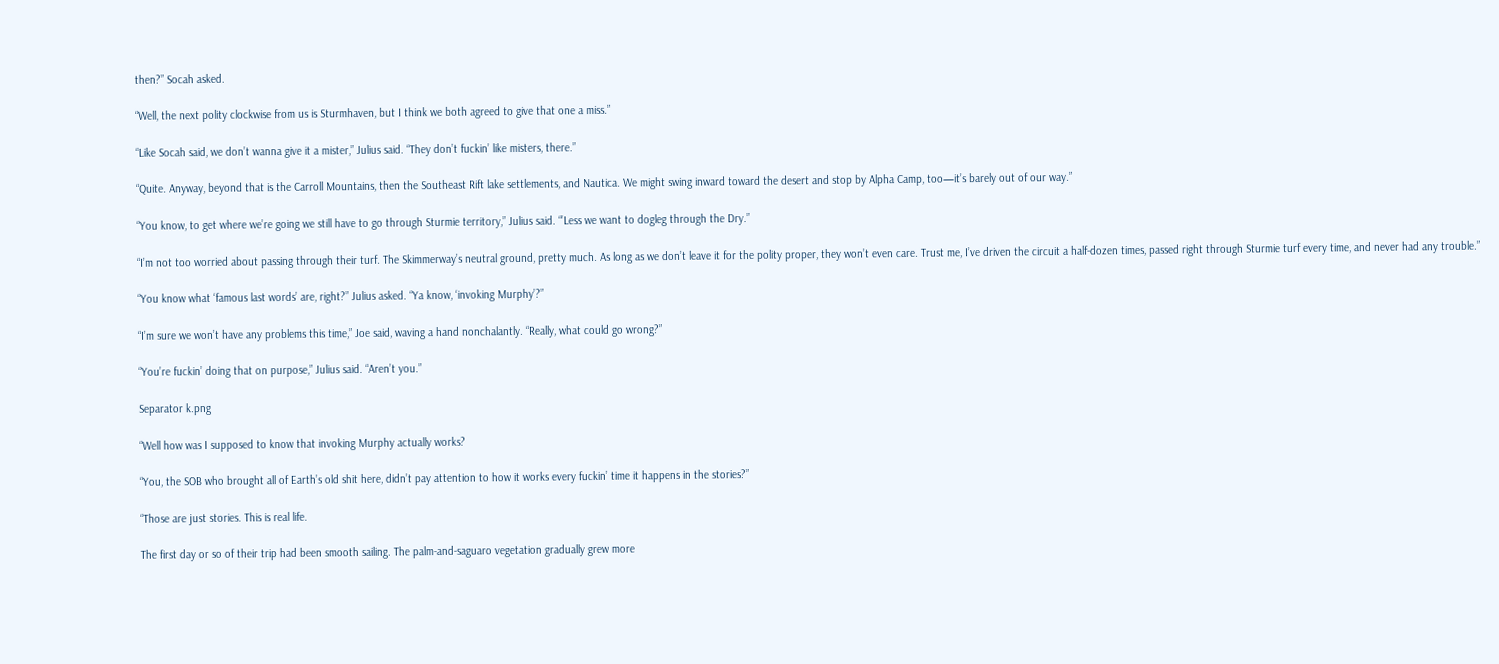then?” Socah asked.

“Well, the next polity clockwise from us is Sturmhaven, but I think we both agreed to give that one a miss.”

“Like Socah said, we don’t wanna give it a mister,” Julius said. “They don’t fuckin’ like misters, there.”

“Quite. Anyway, beyond that is the Carroll Mountains, then the Southeast Rift lake settlements, and Nautica. We might swing inward toward the desert and stop by Alpha Camp, too—it’s barely out of our way.”

“You know, to get where we’re going we still have to go through Sturmie territory,” Julius said. “’Less we want to dogleg through the Dry.”

“I’m not too worried about passing through their turf. The Skimmerway’s neutral ground, pretty much. As long as we don’t leave it for the polity proper, they won’t even care. Trust me, I’ve driven the circuit a half-dozen times, passed right through Sturmie turf every time, and never had any trouble.”

“You know what ‘famous last words’ are, right?” Julius asked. “Ya know, ‘invoking Murphy’?”

“I’m sure we won’t have any problems this time,” Joe said, waving a hand nonchalantly. “Really, what could go wrong?”

“You’re fuckin’ doing that on purpose,” Julius said. “Aren’t you.”

Separator k.png

“Well how was I supposed to know that invoking Murphy actually works?

“You, the SOB who brought all of Earth’s old shit here, didn’t pay attention to how it works every fuckin’ time it happens in the stories?”

“Those are just stories. This is real life.

The first day or so of their trip had been smooth sailing. The palm-and-saguaro vegetation gradually grew more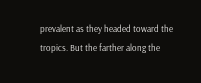prevalent as they headed toward the tropics. But the farther along the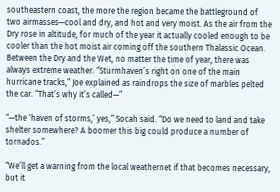southeastern coast, the more the region became the battleground of two airmasses—cool and dry, and hot and very moist. As the air from the Dry rose in altitude, for much of the year it actually cooled enough to be cooler than the hot moist air coming off the southern Thalassic Ocean. Between the Dry and the Wet, no matter the time of year, there was always extreme weather. “Sturmhaven’s right on one of the main hurricane tracks,” Joe explained as raindrops the size of marbles pelted the car. “That’s why it’s called—”

“—the ‘haven of storms,’ yes,” Socah said. “Do we need to land and take shelter somewhere? A boomer this big could produce a number of tornados.”

“We’ll get a warning from the local weathernet if that becomes necessary, but it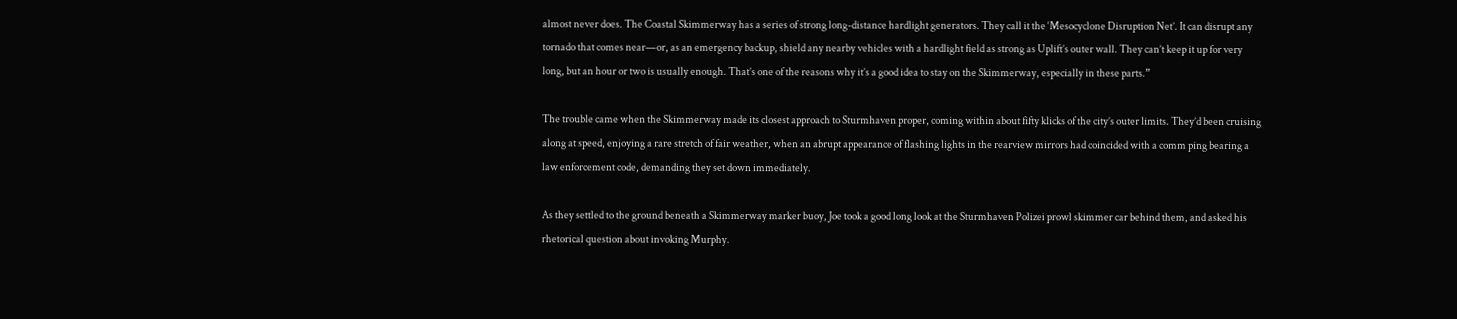almost never does. The Coastal Skimmerway has a series of strong long-distance hardlight generators. They call it the ‘Mesocyclone Disruption Net’. It can disrupt any tornado that comes near—or, as an emergency backup, shield any nearby vehicles with a hardlight field as strong as Uplift’s outer wall. They can’t keep it up for very long, but an hour or two is usually enough. That’s one of the reasons why it’s a good idea to stay on the Skimmerway, especially in these parts.”

The trouble came when the Skimmerway made its closest approach to Sturmhaven proper, coming within about fifty klicks of the city’s outer limits. They’d been cruising along at speed, enjoying a rare stretch of fair weather, when an abrupt appearance of flashing lights in the rearview mirrors had coincided with a comm ping bearing a law enforcement code, demanding they set down immediately.

As they settled to the ground beneath a Skimmerway marker buoy, Joe took a good long look at the Sturmhaven Polizei prowl skimmer car behind them, and asked his rhetorical question about invoking Murphy.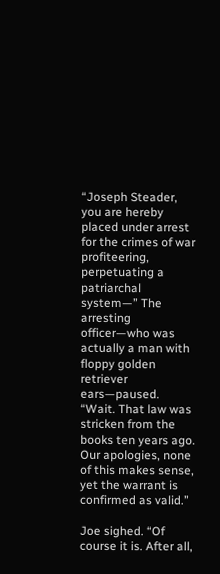“Joseph Steader, you are hereby placed under arrest for the crimes of war profiteering, perpetuating a patriarchal system—” The arresting officer—who was actually a man with floppy golden retriever ears—paused. “Wait. That law was stricken from the books ten years ago. Our apologies, none of this makes sense, yet the warrant is confirmed as valid.”

Joe sighed. “Of course it is. After all,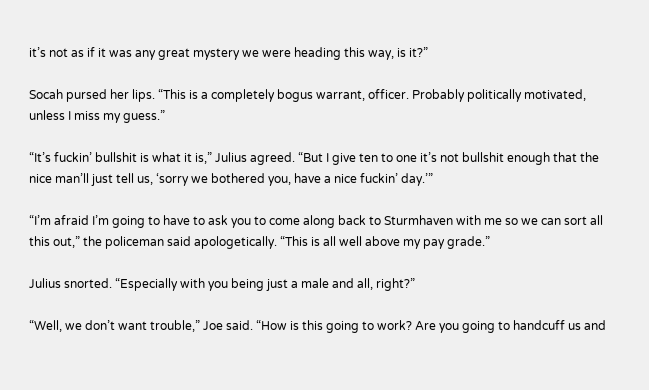it’s not as if it was any great mystery we were heading this way, is it?”

Socah pursed her lips. “This is a completely bogus warrant, officer. Probably politically motivated, unless I miss my guess.”

“It’s fuckin’ bullshit is what it is,” Julius agreed. “But I give ten to one it’s not bullshit enough that the nice man’ll just tell us, ‘sorry we bothered you, have a nice fuckin’ day.’”

“I’m afraid I’m going to have to ask you to come along back to Sturmhaven with me so we can sort all this out,” the policeman said apologetically. “This is all well above my pay grade.”

Julius snorted. “Especially with you being just a male and all, right?”

“Well, we don’t want trouble,” Joe said. “How is this going to work? Are you going to handcuff us and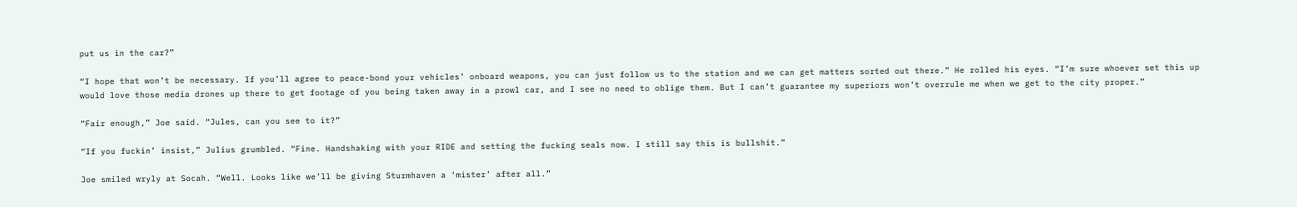put us in the car?”

“I hope that won’t be necessary. If you’ll agree to peace-bond your vehicles’ onboard weapons, you can just follow us to the station and we can get matters sorted out there.” He rolled his eyes. “I’m sure whoever set this up would love those media drones up there to get footage of you being taken away in a prowl car, and I see no need to oblige them. But I can’t guarantee my superiors won’t overrule me when we get to the city proper.”

“Fair enough,” Joe said. “Jules, can you see to it?”

“If you fuckin’ insist,” Julius grumbled. “Fine. Handshaking with your RIDE and setting the fucking seals now. I still say this is bullshit.”

Joe smiled wryly at Socah. “Well. Looks like we’ll be giving Sturmhaven a ‘mister’ after all.”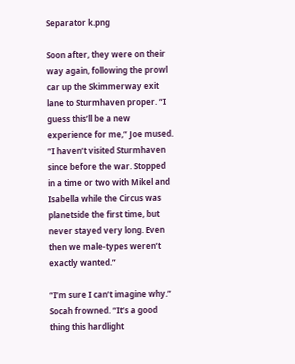Separator k.png

Soon after, they were on their way again, following the prowl car up the Skimmerway exit lane to Sturmhaven proper. “I guess this’ll be a new experience for me,” Joe mused. “I haven’t visited Sturmhaven since before the war. Stopped in a time or two with Mikel and Isabella while the Circus was planetside the first time, but never stayed very long. Even then we male-types weren’t exactly wanted.”

“I’m sure I can’t imagine why.” Socah frowned. “It’s a good thing this hardlight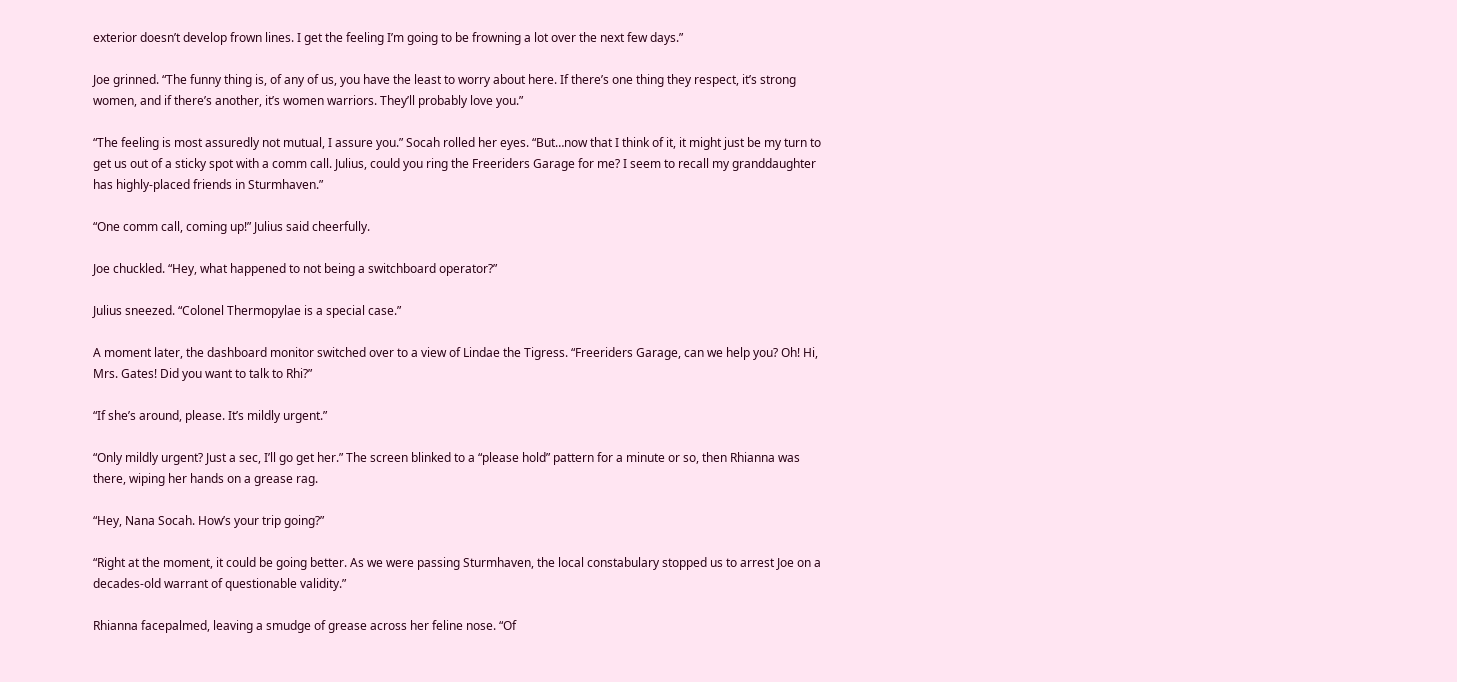exterior doesn’t develop frown lines. I get the feeling I’m going to be frowning a lot over the next few days.”

Joe grinned. “The funny thing is, of any of us, you have the least to worry about here. If there’s one thing they respect, it’s strong women, and if there’s another, it’s women warriors. They’ll probably love you.”

“The feeling is most assuredly not mutual, I assure you.” Socah rolled her eyes. “But…now that I think of it, it might just be my turn to get us out of a sticky spot with a comm call. Julius, could you ring the Freeriders Garage for me? I seem to recall my granddaughter has highly-placed friends in Sturmhaven.”

“One comm call, coming up!” Julius said cheerfully.

Joe chuckled. “Hey, what happened to not being a switchboard operator?”

Julius sneezed. “Colonel Thermopylae is a special case.”

A moment later, the dashboard monitor switched over to a view of Lindae the Tigress. “Freeriders Garage, can we help you? Oh! Hi, Mrs. Gates! Did you want to talk to Rhi?”

“If she’s around, please. It’s mildly urgent.”

“Only mildly urgent? Just a sec, I’ll go get her.” The screen blinked to a “please hold” pattern for a minute or so, then Rhianna was there, wiping her hands on a grease rag.

“Hey, Nana Socah. How’s your trip going?”

“Right at the moment, it could be going better. As we were passing Sturmhaven, the local constabulary stopped us to arrest Joe on a decades-old warrant of questionable validity.”

Rhianna facepalmed, leaving a smudge of grease across her feline nose. “Of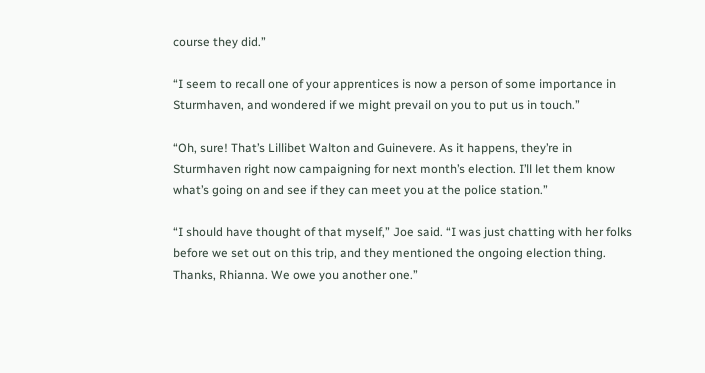course they did.”

“I seem to recall one of your apprentices is now a person of some importance in Sturmhaven, and wondered if we might prevail on you to put us in touch.”

“Oh, sure! That’s Lillibet Walton and Guinevere. As it happens, they’re in Sturmhaven right now campaigning for next month’s election. I’ll let them know what’s going on and see if they can meet you at the police station.”

“I should have thought of that myself,” Joe said. “I was just chatting with her folks before we set out on this trip, and they mentioned the ongoing election thing. Thanks, Rhianna. We owe you another one.”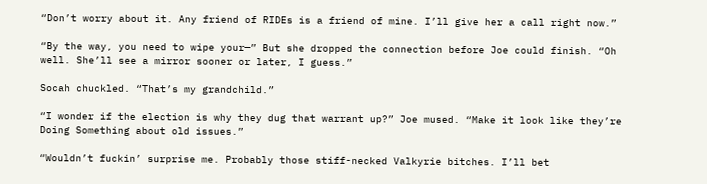“Don’t worry about it. Any friend of RIDEs is a friend of mine. I’ll give her a call right now.”

“By the way, you need to wipe your—” But she dropped the connection before Joe could finish. “Oh well. She’ll see a mirror sooner or later, I guess.”

Socah chuckled. “That’s my grandchild.”

“I wonder if the election is why they dug that warrant up?” Joe mused. “Make it look like they’re Doing Something about old issues.”

“Wouldn’t fuckin’ surprise me. Probably those stiff-necked Valkyrie bitches. I’ll bet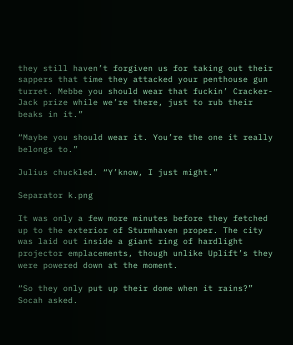they still haven’t forgiven us for taking out their sappers that time they attacked your penthouse gun turret. Mebbe you should wear that fuckin’ Cracker-Jack prize while we’re there, just to rub their beaks in it.”

“Maybe you should wear it. You’re the one it really belongs to.”

Julius chuckled. “Y’know, I just might.”

Separator k.png

It was only a few more minutes before they fetched up to the exterior of Sturmhaven proper. The city was laid out inside a giant ring of hardlight projector emplacements, though unlike Uplift’s they were powered down at the moment.

“So they only put up their dome when it rains?” Socah asked.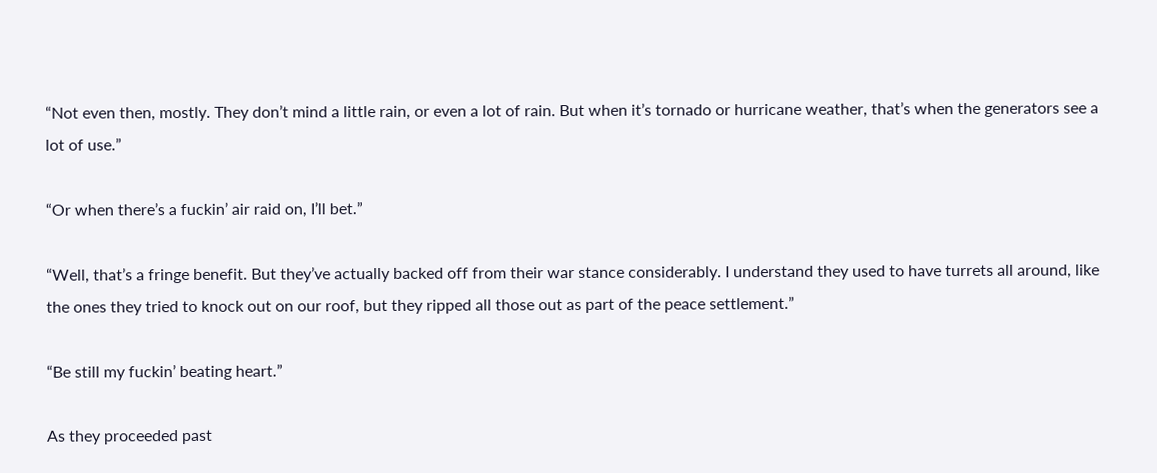“Not even then, mostly. They don’t mind a little rain, or even a lot of rain. But when it’s tornado or hurricane weather, that’s when the generators see a lot of use.”

“Or when there’s a fuckin’ air raid on, I’ll bet.”

“Well, that’s a fringe benefit. But they’ve actually backed off from their war stance considerably. I understand they used to have turrets all around, like the ones they tried to knock out on our roof, but they ripped all those out as part of the peace settlement.”

“Be still my fuckin’ beating heart.”

As they proceeded past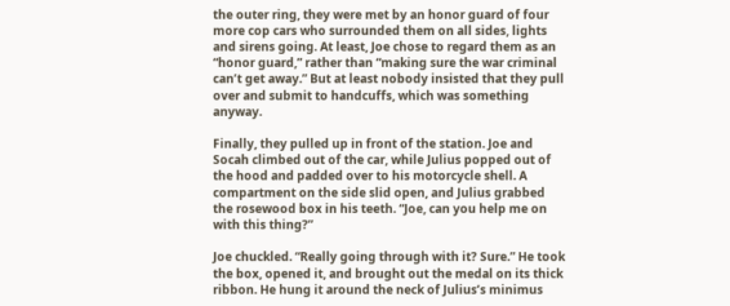the outer ring, they were met by an honor guard of four more cop cars who surrounded them on all sides, lights and sirens going. At least, Joe chose to regard them as an “honor guard,” rather than “making sure the war criminal can’t get away.” But at least nobody insisted that they pull over and submit to handcuffs, which was something anyway.

Finally, they pulled up in front of the station. Joe and Socah climbed out of the car, while Julius popped out of the hood and padded over to his motorcycle shell. A compartment on the side slid open, and Julius grabbed the rosewood box in his teeth. “Joe, can you help me on with this thing?”

Joe chuckled. “Really going through with it? Sure.” He took the box, opened it, and brought out the medal on its thick ribbon. He hung it around the neck of Julius’s minimus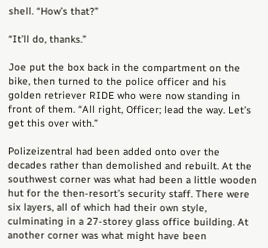shell. “How’s that?”

“It’ll do, thanks.”

Joe put the box back in the compartment on the bike, then turned to the police officer and his golden retriever RIDE who were now standing in front of them. “All right, Officer; lead the way. Let’s get this over with.”

Polizeizentral had been added onto over the decades rather than demolished and rebuilt. At the southwest corner was what had been a little wooden hut for the then-resort’s security staff. There were six layers, all of which had their own style, culminating in a 27-storey glass office building. At another corner was what might have been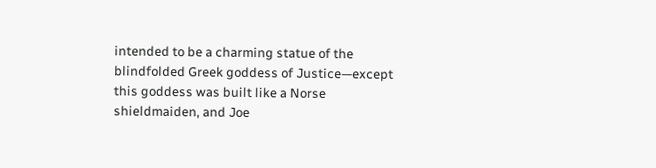intended to be a charming statue of the blindfolded Greek goddess of Justice—except this goddess was built like a Norse shieldmaiden, and Joe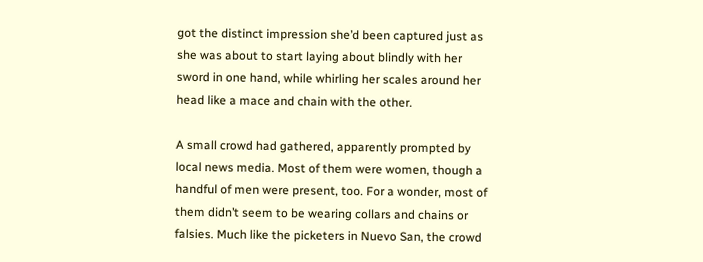got the distinct impression she’d been captured just as she was about to start laying about blindly with her sword in one hand, while whirling her scales around her head like a mace and chain with the other.

A small crowd had gathered, apparently prompted by local news media. Most of them were women, though a handful of men were present, too. For a wonder, most of them didn’t seem to be wearing collars and chains or falsies. Much like the picketers in Nuevo San, the crowd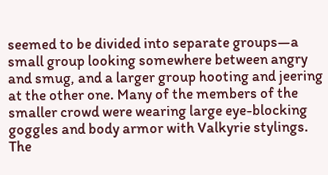seemed to be divided into separate groups—a small group looking somewhere between angry and smug, and a larger group hooting and jeering at the other one. Many of the members of the smaller crowd were wearing large eye-blocking goggles and body armor with Valkyrie stylings. The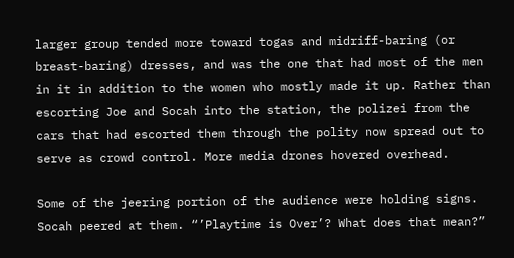larger group tended more toward togas and midriff-baring (or breast-baring) dresses, and was the one that had most of the men in it in addition to the women who mostly made it up. Rather than escorting Joe and Socah into the station, the polizei from the cars that had escorted them through the polity now spread out to serve as crowd control. More media drones hovered overhead.

Some of the jeering portion of the audience were holding signs. Socah peered at them. “’Playtime is Over’? What does that mean?”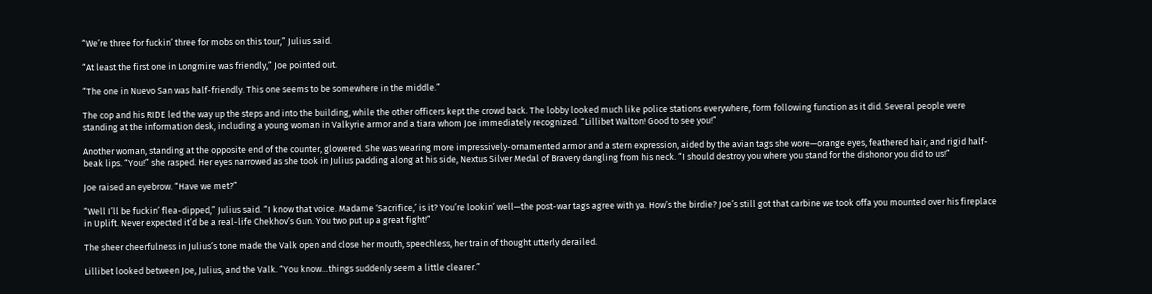“We’re three for fuckin’ three for mobs on this tour,” Julius said.

“At least the first one in Longmire was friendly,” Joe pointed out.

“The one in Nuevo San was half-friendly. This one seems to be somewhere in the middle.”

The cop and his RIDE led the way up the steps and into the building, while the other officers kept the crowd back. The lobby looked much like police stations everywhere, form following function as it did. Several people were standing at the information desk, including a young woman in Valkyrie armor and a tiara whom Joe immediately recognized. “Lillibet Walton! Good to see you!”

Another woman, standing at the opposite end of the counter, glowered. She was wearing more impressively-ornamented armor and a stern expression, aided by the avian tags she wore—orange eyes, feathered hair, and rigid half-beak lips. “You!” she rasped. Her eyes narrowed as she took in Julius padding along at his side, Nextus Silver Medal of Bravery dangling from his neck. “I should destroy you where you stand for the dishonor you did to us!”

Joe raised an eyebrow. “Have we met?”

“Well I’ll be fuckin’ flea-dipped,” Julius said. “I know that voice. Madame ‘Sacrifice,’ is it? You’re lookin’ well—the post-war tags agree with ya. How’s the birdie? Joe’s still got that carbine we took offa you mounted over his fireplace in Uplift. Never expected it’d be a real-life Chekhov’s Gun. You two put up a great fight!”

The sheer cheerfulness in Julius’s tone made the Valk open and close her mouth, speechless, her train of thought utterly derailed.

Lillibet looked between Joe, Julius, and the Valk. “You know…things suddenly seem a little clearer.”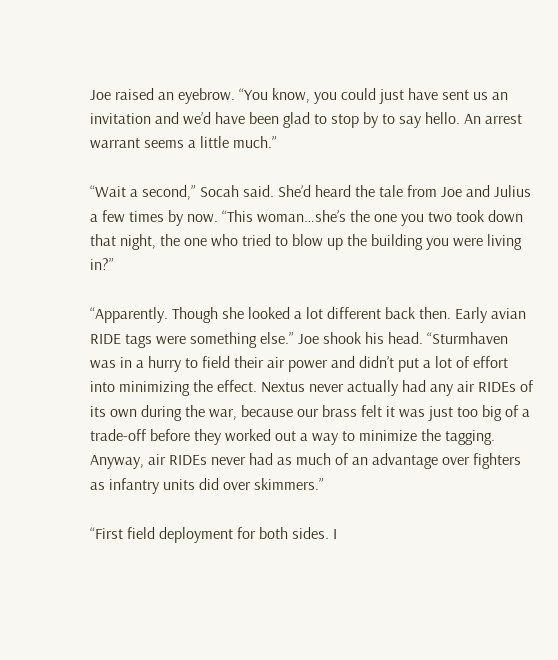Joe raised an eyebrow. “You know, you could just have sent us an invitation and we’d have been glad to stop by to say hello. An arrest warrant seems a little much.”

“Wait a second,” Socah said. She’d heard the tale from Joe and Julius a few times by now. “This woman…she’s the one you two took down that night, the one who tried to blow up the building you were living in?”

“Apparently. Though she looked a lot different back then. Early avian RIDE tags were something else.” Joe shook his head. “Sturmhaven was in a hurry to field their air power and didn’t put a lot of effort into minimizing the effect. Nextus never actually had any air RIDEs of its own during the war, because our brass felt it was just too big of a trade-off before they worked out a way to minimize the tagging. Anyway, air RIDEs never had as much of an advantage over fighters as infantry units did over skimmers.”

“First field deployment for both sides. I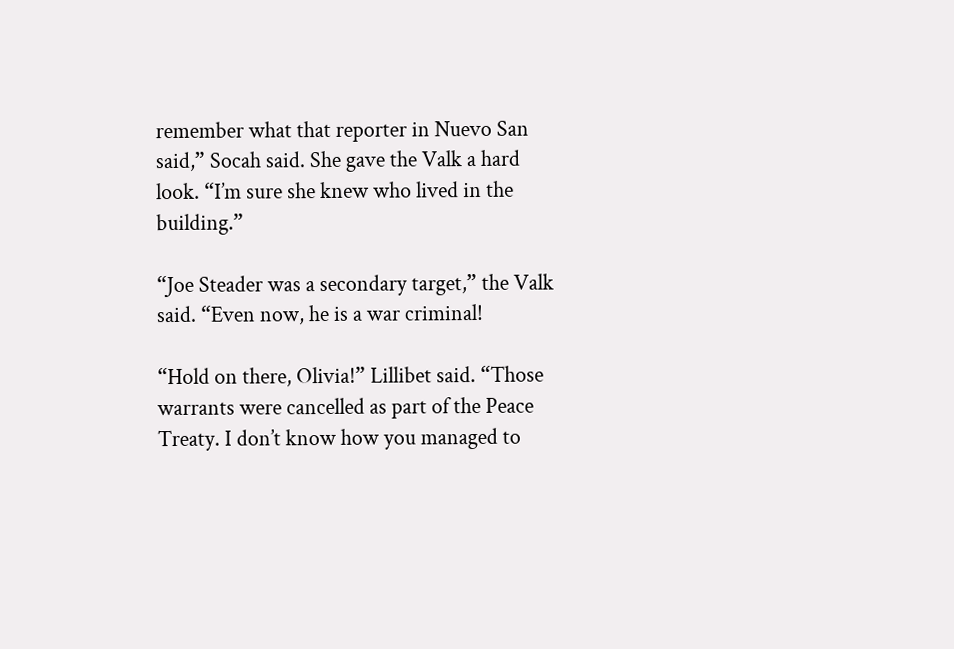remember what that reporter in Nuevo San said,” Socah said. She gave the Valk a hard look. “I’m sure she knew who lived in the building.”

“Joe Steader was a secondary target,” the Valk said. “Even now, he is a war criminal!

“Hold on there, Olivia!” Lillibet said. “Those warrants were cancelled as part of the Peace Treaty. I don’t know how you managed to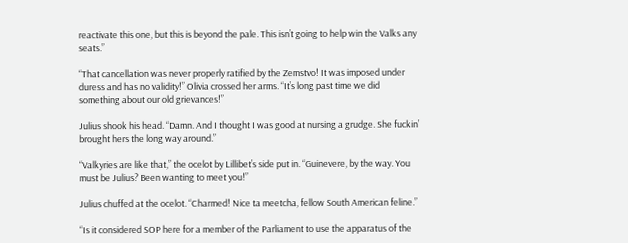reactivate this one, but this is beyond the pale. This isn’t going to help win the Valks any seats.”

“That cancellation was never properly ratified by the Zemstvo! It was imposed under duress and has no validity!” Olivia crossed her arms. “It’s long past time we did something about our old grievances!”

Julius shook his head. “Damn. And I thought I was good at nursing a grudge. She fuckin’ brought hers the long way around.”

“Valkyries are like that,” the ocelot by Lillibet’s side put in. “Guinevere, by the way. You must be Julius? Been wanting to meet you!”

Julius chuffed at the ocelot. “Charmed! Nice ta meetcha, fellow South American feline.”

“Is it considered SOP here for a member of the Parliament to use the apparatus of the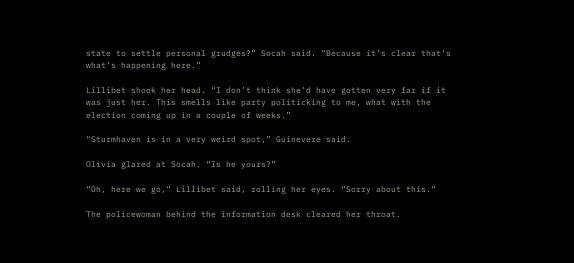state to settle personal grudges?” Socah said. “Because it’s clear that’s what’s happening here.”

Lillibet shook her head. “I don’t think she’d have gotten very far if it was just her. This smells like party politicking to me, what with the election coming up in a couple of weeks.”

“Sturmhaven is in a very weird spot,” Guinevere said.

Olivia glared at Socah. “Is he yours?”

“Oh, here we go,” Lillibet said, rolling her eyes. “Sorry about this.”

The policewoman behind the information desk cleared her throat.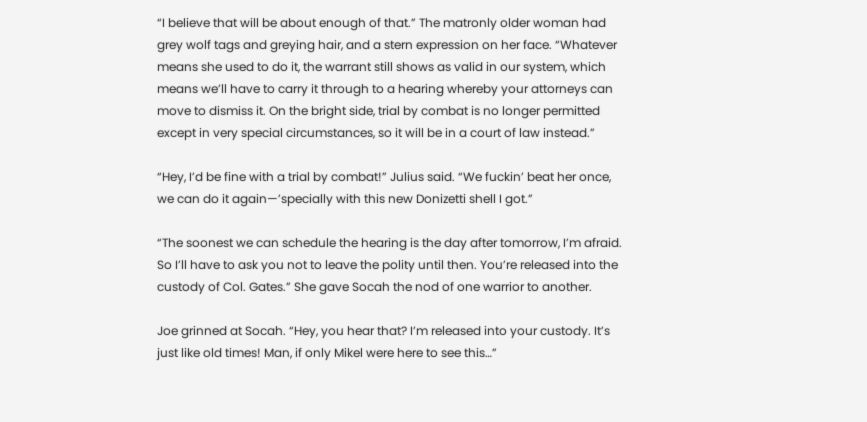“I believe that will be about enough of that.” The matronly older woman had grey wolf tags and greying hair, and a stern expression on her face. “Whatever means she used to do it, the warrant still shows as valid in our system, which means we’ll have to carry it through to a hearing whereby your attorneys can move to dismiss it. On the bright side, trial by combat is no longer permitted except in very special circumstances, so it will be in a court of law instead.”

“Hey, I’d be fine with a trial by combat!” Julius said. “We fuckin’ beat her once, we can do it again—’specially with this new Donizetti shell I got.”

“The soonest we can schedule the hearing is the day after tomorrow, I’m afraid. So I’ll have to ask you not to leave the polity until then. You’re released into the custody of Col. Gates.” She gave Socah the nod of one warrior to another.

Joe grinned at Socah. “Hey, you hear that? I’m released into your custody. It’s just like old times! Man, if only Mikel were here to see this…”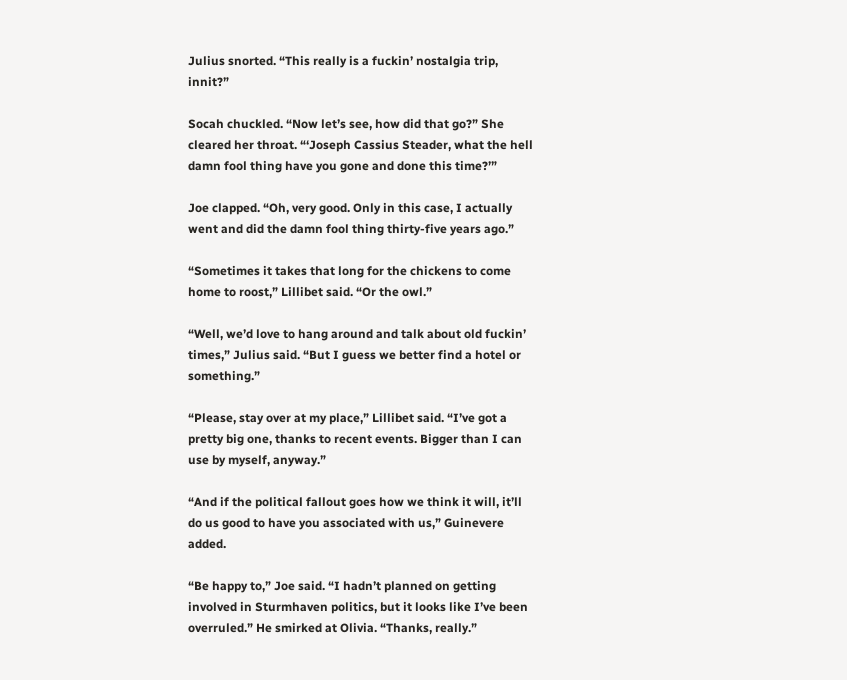Julius snorted. “This really is a fuckin’ nostalgia trip, innit?”

Socah chuckled. “Now let’s see, how did that go?” She cleared her throat. “‘Joseph Cassius Steader, what the hell damn fool thing have you gone and done this time?’”

Joe clapped. “Oh, very good. Only in this case, I actually went and did the damn fool thing thirty-five years ago.”

“Sometimes it takes that long for the chickens to come home to roost,” Lillibet said. “Or the owl.”

“Well, we’d love to hang around and talk about old fuckin’ times,” Julius said. “But I guess we better find a hotel or something.”

“Please, stay over at my place,” Lillibet said. “I’ve got a pretty big one, thanks to recent events. Bigger than I can use by myself, anyway.”

“And if the political fallout goes how we think it will, it’ll do us good to have you associated with us,” Guinevere added.

“Be happy to,” Joe said. “I hadn’t planned on getting involved in Sturmhaven politics, but it looks like I’ve been overruled.” He smirked at Olivia. “Thanks, really.”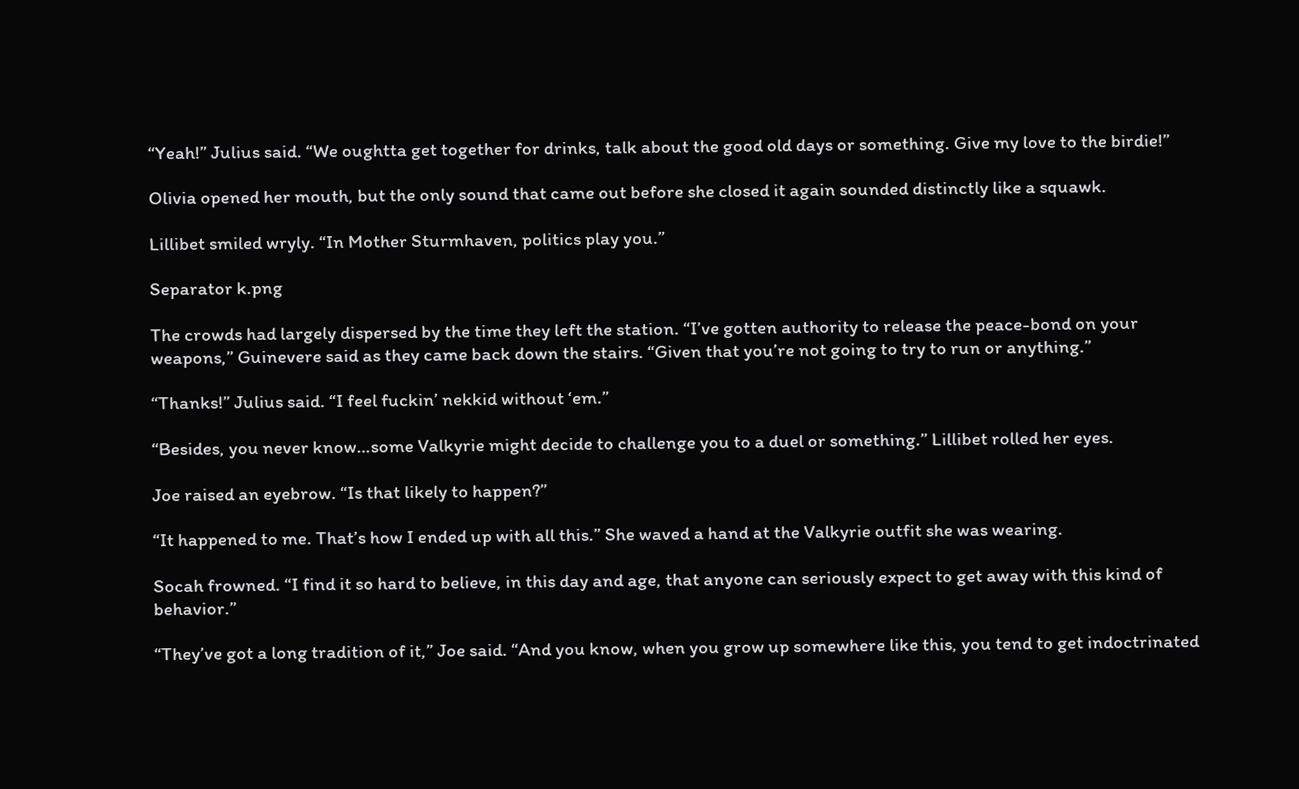“Yeah!” Julius said. “We oughtta get together for drinks, talk about the good old days or something. Give my love to the birdie!”

Olivia opened her mouth, but the only sound that came out before she closed it again sounded distinctly like a squawk.

Lillibet smiled wryly. “In Mother Sturmhaven, politics play you.”

Separator k.png

The crowds had largely dispersed by the time they left the station. “I’ve gotten authority to release the peace-bond on your weapons,” Guinevere said as they came back down the stairs. “Given that you’re not going to try to run or anything.”

“Thanks!” Julius said. “I feel fuckin’ nekkid without ‘em.”

“Besides, you never know…some Valkyrie might decide to challenge you to a duel or something.” Lillibet rolled her eyes.

Joe raised an eyebrow. “Is that likely to happen?”

“It happened to me. That’s how I ended up with all this.” She waved a hand at the Valkyrie outfit she was wearing.

Socah frowned. “I find it so hard to believe, in this day and age, that anyone can seriously expect to get away with this kind of behavior.”

“They’ve got a long tradition of it,” Joe said. “And you know, when you grow up somewhere like this, you tend to get indoctrinated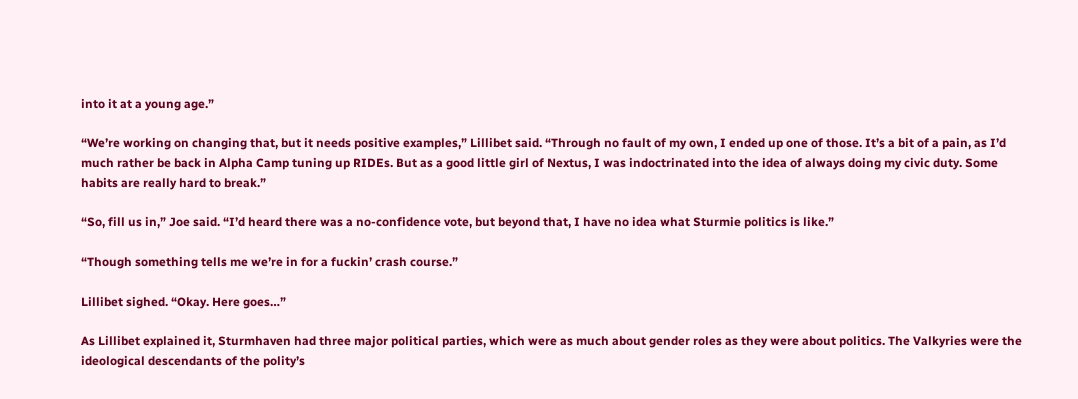into it at a young age.”

“We’re working on changing that, but it needs positive examples,” Lillibet said. “Through no fault of my own, I ended up one of those. It’s a bit of a pain, as I’d much rather be back in Alpha Camp tuning up RIDEs. But as a good little girl of Nextus, I was indoctrinated into the idea of always doing my civic duty. Some habits are really hard to break.”

“So, fill us in,” Joe said. “I’d heard there was a no-confidence vote, but beyond that, I have no idea what Sturmie politics is like.”

“Though something tells me we’re in for a fuckin’ crash course.”

Lillibet sighed. “Okay. Here goes…”

As Lillibet explained it, Sturmhaven had three major political parties, which were as much about gender roles as they were about politics. The Valkyries were the ideological descendants of the polity’s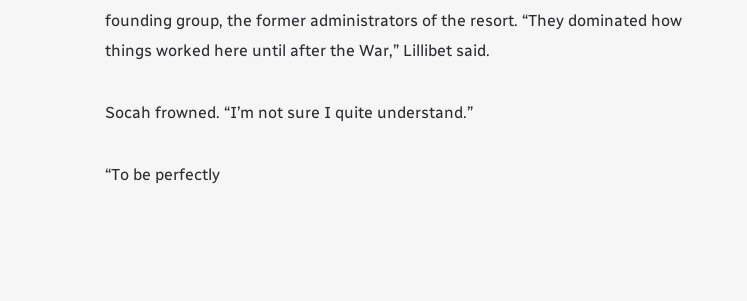founding group, the former administrators of the resort. “They dominated how things worked here until after the War,” Lillibet said.

Socah frowned. “I’m not sure I quite understand.”

“To be perfectly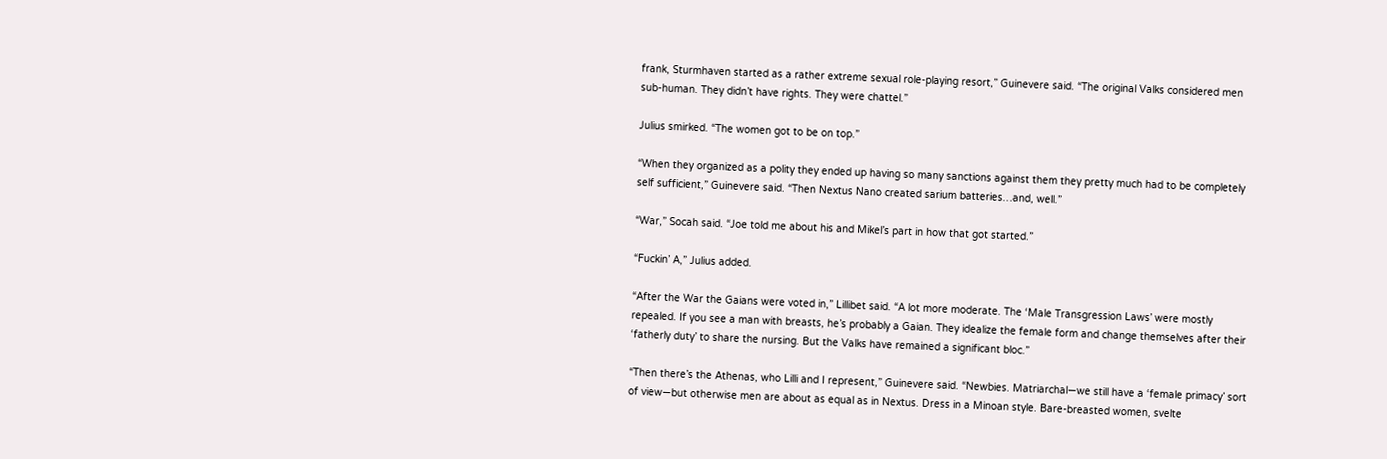frank, Sturmhaven started as a rather extreme sexual role-playing resort,” Guinevere said. “The original Valks considered men sub-human. They didn’t have rights. They were chattel.”

Julius smirked. “The women got to be on top.”

“When they organized as a polity they ended up having so many sanctions against them they pretty much had to be completely self sufficient,” Guinevere said. “Then Nextus Nano created sarium batteries…and, well.”

“War,” Socah said. “Joe told me about his and Mikel’s part in how that got started.”

“Fuckin’ A,” Julius added.

“After the War the Gaians were voted in,” Lillibet said. “A lot more moderate. The ‘Male Transgression Laws’ were mostly repealed. If you see a man with breasts, he’s probably a Gaian. They idealize the female form and change themselves after their ‘fatherly duty’ to share the nursing. But the Valks have remained a significant bloc.”

“Then there’s the Athenas, who Lilli and I represent,” Guinevere said. “Newbies. Matriarchal—we still have a ‘female primacy’ sort of view—but otherwise men are about as equal as in Nextus. Dress in a Minoan style. Bare-breasted women, svelte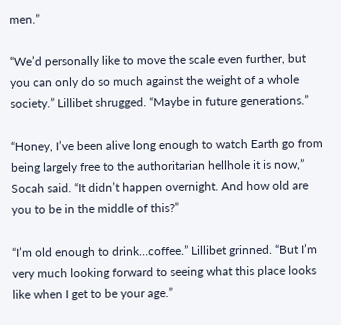men.”

“We’d personally like to move the scale even further, but you can only do so much against the weight of a whole society.” Lillibet shrugged. “Maybe in future generations.”

“Honey, I’ve been alive long enough to watch Earth go from being largely free to the authoritarian hellhole it is now,” Socah said. “It didn’t happen overnight. And how old are you to be in the middle of this?”

“I’m old enough to drink…coffee.” Lillibet grinned. “But I’m very much looking forward to seeing what this place looks like when I get to be your age.”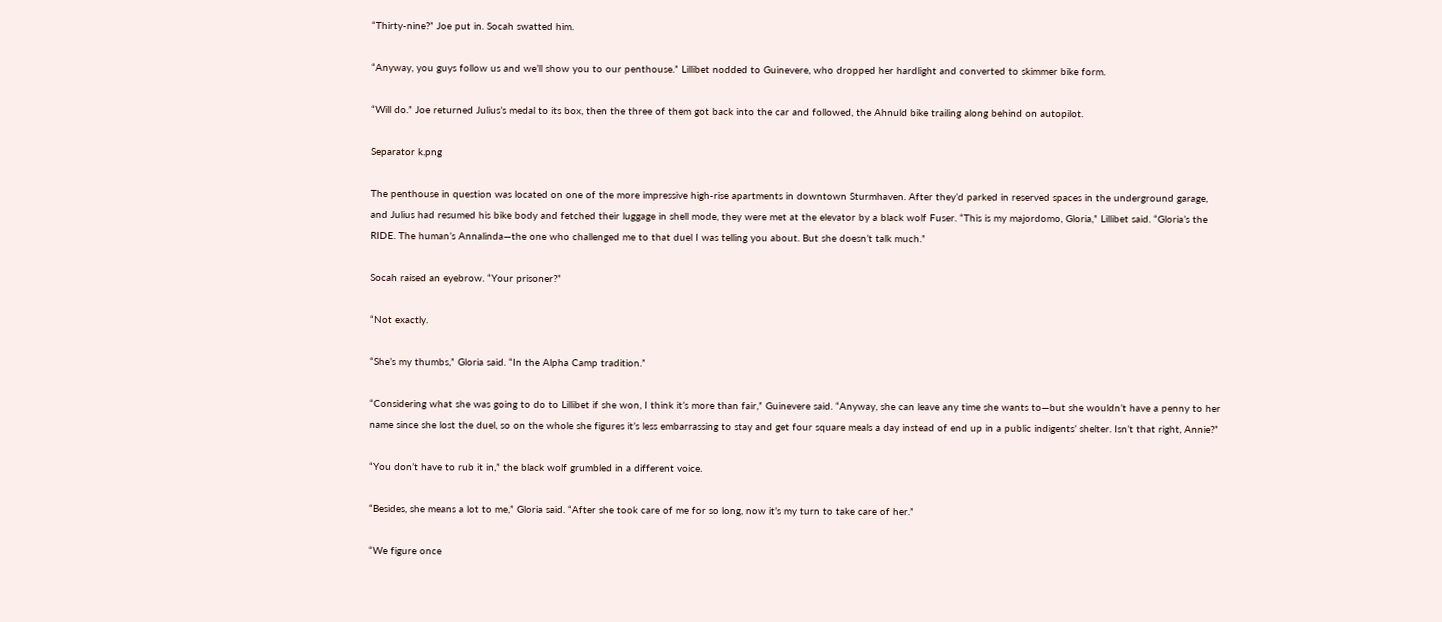“Thirty-nine?” Joe put in. Socah swatted him.

“Anyway, you guys follow us and we’ll show you to our penthouse.” Lillibet nodded to Guinevere, who dropped her hardlight and converted to skimmer bike form.

“Will do.” Joe returned Julius’s medal to its box, then the three of them got back into the car and followed, the Ahnuld bike trailing along behind on autopilot.

Separator k.png

The penthouse in question was located on one of the more impressive high-rise apartments in downtown Sturmhaven. After they’d parked in reserved spaces in the underground garage, and Julius had resumed his bike body and fetched their luggage in shell mode, they were met at the elevator by a black wolf Fuser. “This is my majordomo, Gloria,” Lillibet said. “Gloria’s the RIDE. The human’s Annalinda—the one who challenged me to that duel I was telling you about. But she doesn’t talk much.”

Socah raised an eyebrow. “Your prisoner?”

“Not exactly.

“She’s my thumbs,” Gloria said. “In the Alpha Camp tradition.”

“Considering what she was going to do to Lillibet if she won, I think it’s more than fair,” Guinevere said. “Anyway, she can leave any time she wants to—but she wouldn’t have a penny to her name since she lost the duel, so on the whole she figures it’s less embarrassing to stay and get four square meals a day instead of end up in a public indigents’ shelter. Isn’t that right, Annie?”

“You don’t have to rub it in,” the black wolf grumbled in a different voice.

“Besides, she means a lot to me,” Gloria said. “After she took care of me for so long, now it’s my turn to take care of her.”

“We figure once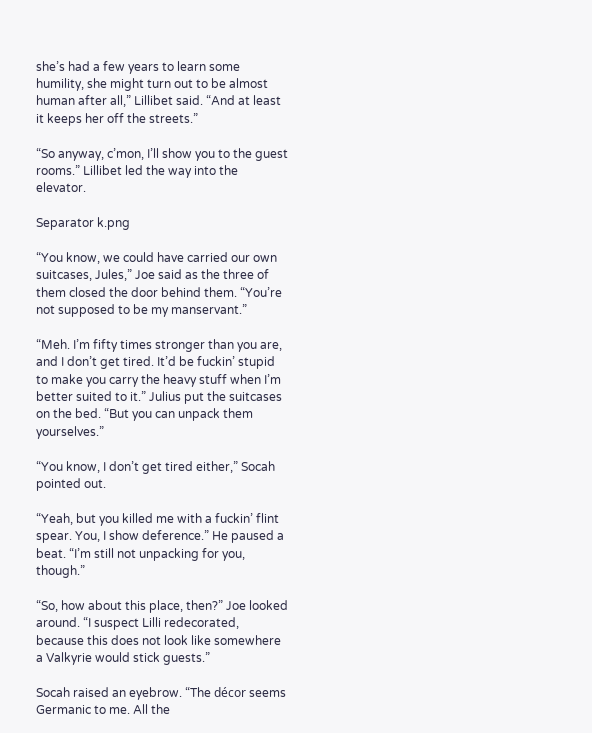she’s had a few years to learn some humility, she might turn out to be almost human after all,” Lillibet said. “And at least it keeps her off the streets.”

“So anyway, c’mon, I’ll show you to the guest rooms.” Lillibet led the way into the elevator.

Separator k.png

“You know, we could have carried our own suitcases, Jules,” Joe said as the three of them closed the door behind them. “You’re not supposed to be my manservant.”

“Meh. I’m fifty times stronger than you are, and I don’t get tired. It’d be fuckin’ stupid to make you carry the heavy stuff when I’m better suited to it.” Julius put the suitcases on the bed. “But you can unpack them yourselves.”

“You know, I don’t get tired either,” Socah pointed out.

“Yeah, but you killed me with a fuckin’ flint spear. You, I show deference.” He paused a beat. “I’m still not unpacking for you, though.”

“So, how about this place, then?” Joe looked around. “I suspect Lilli redecorated, because this does not look like somewhere a Valkyrie would stick guests.”

Socah raised an eyebrow. “The décor seems Germanic to me. All the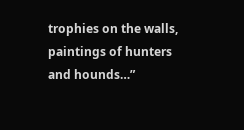trophies on the walls, paintings of hunters and hounds…”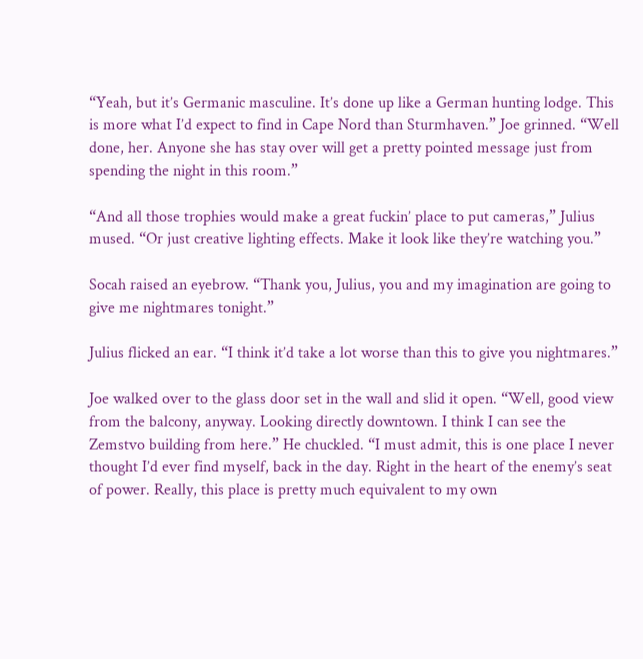“Yeah, but it’s Germanic masculine. It’s done up like a German hunting lodge. This is more what I’d expect to find in Cape Nord than Sturmhaven.” Joe grinned. “Well done, her. Anyone she has stay over will get a pretty pointed message just from spending the night in this room.”

“And all those trophies would make a great fuckin’ place to put cameras,” Julius mused. “Or just creative lighting effects. Make it look like they’re watching you.”

Socah raised an eyebrow. “Thank you, Julius, you and my imagination are going to give me nightmares tonight.”

Julius flicked an ear. “I think it’d take a lot worse than this to give you nightmares.”

Joe walked over to the glass door set in the wall and slid it open. “Well, good view from the balcony, anyway. Looking directly downtown. I think I can see the Zemstvo building from here.” He chuckled. “I must admit, this is one place I never thought I’d ever find myself, back in the day. Right in the heart of the enemy’s seat of power. Really, this place is pretty much equivalent to my own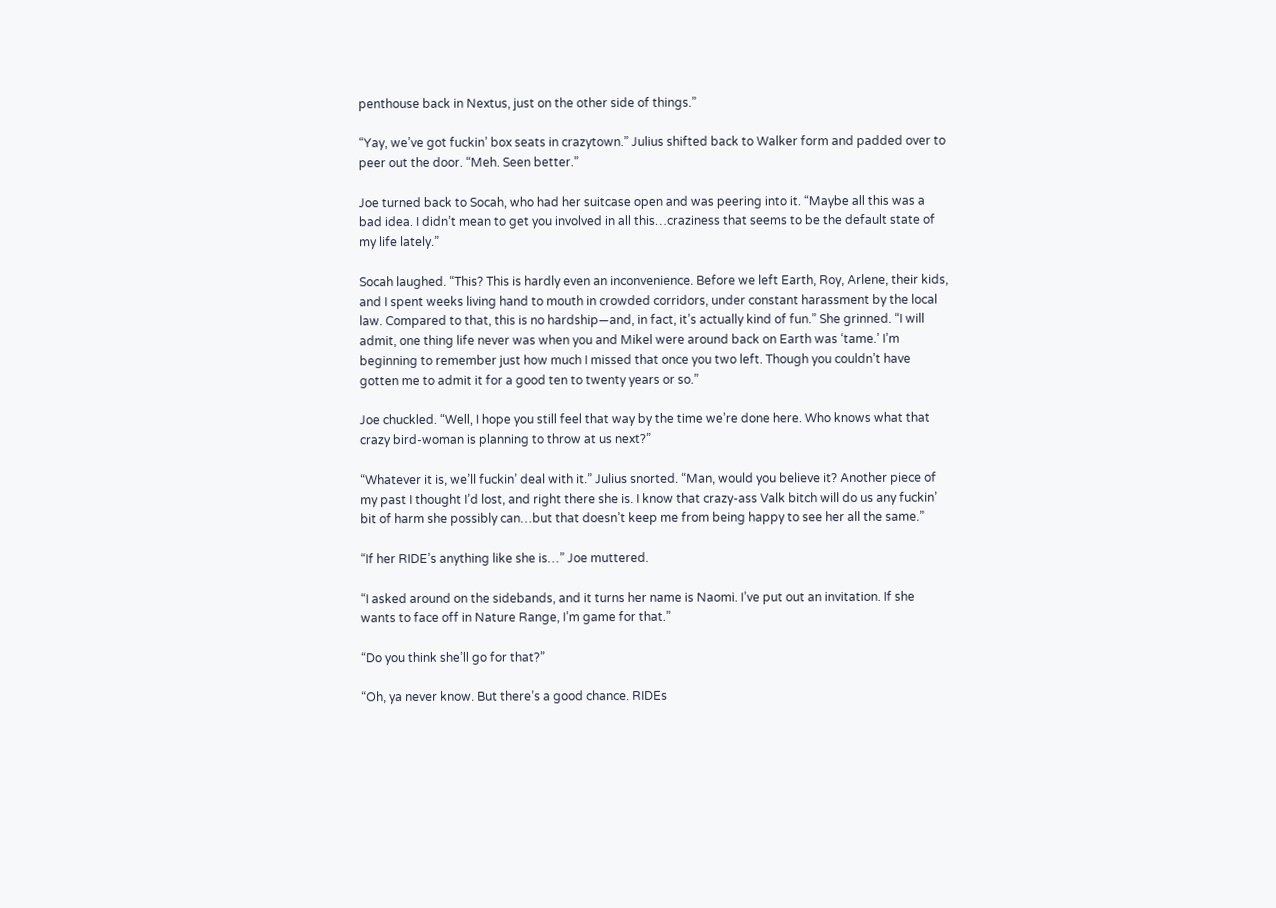penthouse back in Nextus, just on the other side of things.”

“Yay, we’ve got fuckin’ box seats in crazytown.” Julius shifted back to Walker form and padded over to peer out the door. “Meh. Seen better.”

Joe turned back to Socah, who had her suitcase open and was peering into it. “Maybe all this was a bad idea. I didn’t mean to get you involved in all this…craziness that seems to be the default state of my life lately.”

Socah laughed. “This? This is hardly even an inconvenience. Before we left Earth, Roy, Arlene, their kids, and I spent weeks living hand to mouth in crowded corridors, under constant harassment by the local law. Compared to that, this is no hardship—and, in fact, it’s actually kind of fun.” She grinned. “I will admit, one thing life never was when you and Mikel were around back on Earth was ‘tame.’ I’m beginning to remember just how much I missed that once you two left. Though you couldn’t have gotten me to admit it for a good ten to twenty years or so.”

Joe chuckled. “Well, I hope you still feel that way by the time we’re done here. Who knows what that crazy bird-woman is planning to throw at us next?”

“Whatever it is, we’ll fuckin’ deal with it.” Julius snorted. “Man, would you believe it? Another piece of my past I thought I’d lost, and right there she is. I know that crazy-ass Valk bitch will do us any fuckin’ bit of harm she possibly can…but that doesn’t keep me from being happy to see her all the same.”

“If her RIDE’s anything like she is…” Joe muttered.

“I asked around on the sidebands, and it turns her name is Naomi. I’ve put out an invitation. If she wants to face off in Nature Range, I’m game for that.”

“Do you think she’ll go for that?”

“Oh, ya never know. But there’s a good chance. RIDEs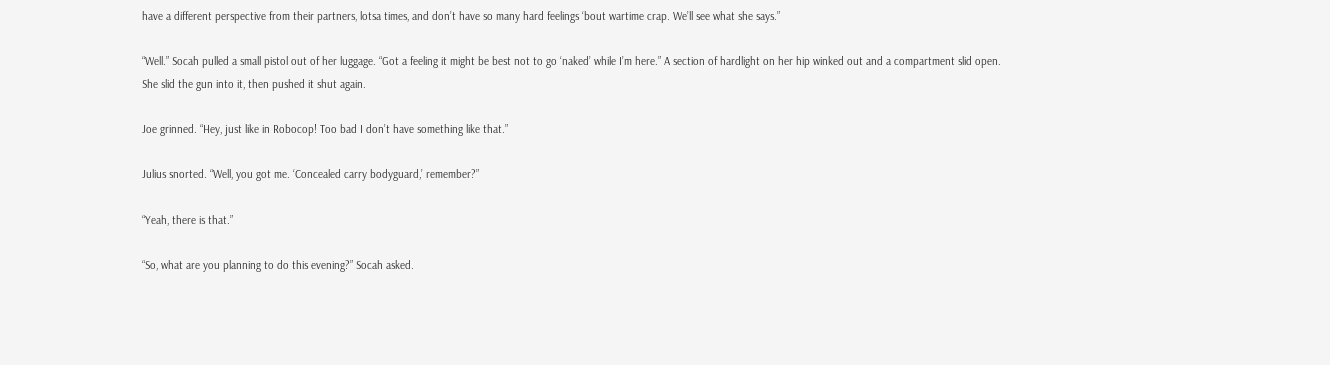have a different perspective from their partners, lotsa times, and don’t have so many hard feelings ‘bout wartime crap. We’ll see what she says.”

“Well.” Socah pulled a small pistol out of her luggage. “Got a feeling it might be best not to go ‘naked’ while I’m here.” A section of hardlight on her hip winked out and a compartment slid open. She slid the gun into it, then pushed it shut again.

Joe grinned. “Hey, just like in Robocop! Too bad I don’t have something like that.”

Julius snorted. “Well, you got me. ‘Concealed carry bodyguard,’ remember?”

“Yeah, there is that.”

“So, what are you planning to do this evening?” Socah asked.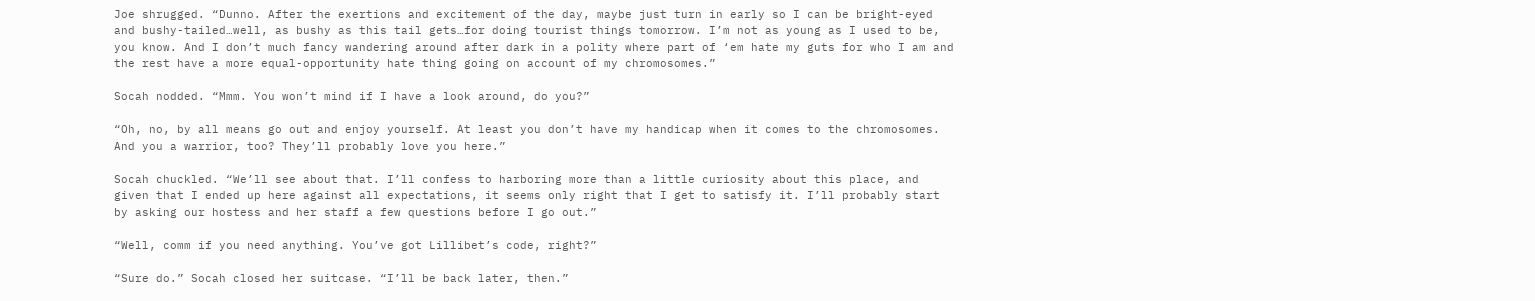Joe shrugged. “Dunno. After the exertions and excitement of the day, maybe just turn in early so I can be bright-eyed and bushy-tailed…well, as bushy as this tail gets…for doing tourist things tomorrow. I’m not as young as I used to be, you know. And I don’t much fancy wandering around after dark in a polity where part of ‘em hate my guts for who I am and the rest have a more equal-opportunity hate thing going on account of my chromosomes.”

Socah nodded. “Mmm. You won’t mind if I have a look around, do you?”

“Oh, no, by all means go out and enjoy yourself. At least you don’t have my handicap when it comes to the chromosomes. And you a warrior, too? They’ll probably love you here.”

Socah chuckled. “We’ll see about that. I’ll confess to harboring more than a little curiosity about this place, and given that I ended up here against all expectations, it seems only right that I get to satisfy it. I’ll probably start by asking our hostess and her staff a few questions before I go out.”

“Well, comm if you need anything. You’ve got Lillibet’s code, right?”

“Sure do.” Socah closed her suitcase. “I’ll be back later, then.”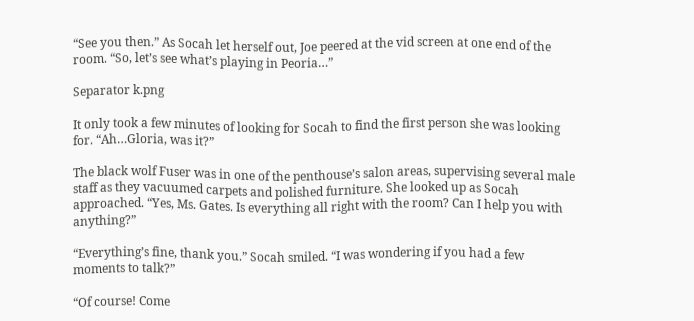“See you then.” As Socah let herself out, Joe peered at the vid screen at one end of the room. “So, let’s see what’s playing in Peoria…”

Separator k.png

It only took a few minutes of looking for Socah to find the first person she was looking for. “Ah…Gloria, was it?”

The black wolf Fuser was in one of the penthouse’s salon areas, supervising several male staff as they vacuumed carpets and polished furniture. She looked up as Socah approached. “Yes, Ms. Gates. Is everything all right with the room? Can I help you with anything?”

“Everything’s fine, thank you.” Socah smiled. “I was wondering if you had a few moments to talk?”

“Of course! Come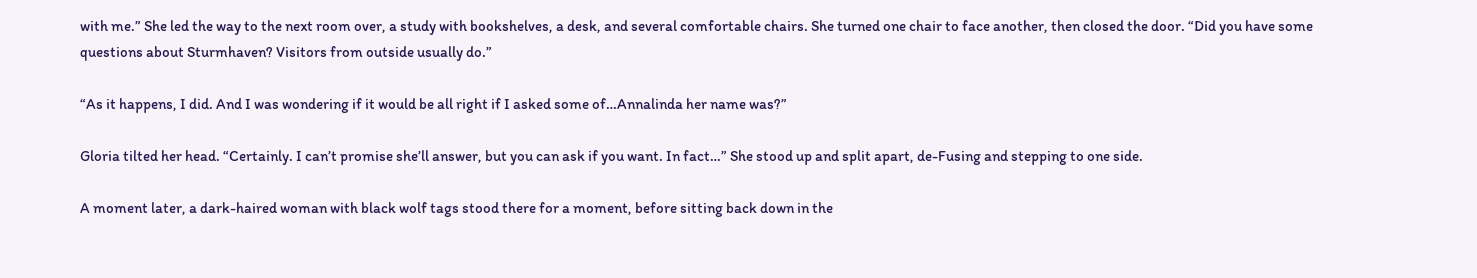with me.” She led the way to the next room over, a study with bookshelves, a desk, and several comfortable chairs. She turned one chair to face another, then closed the door. “Did you have some questions about Sturmhaven? Visitors from outside usually do.”

“As it happens, I did. And I was wondering if it would be all right if I asked some of…Annalinda her name was?”

Gloria tilted her head. “Certainly. I can’t promise she’ll answer, but you can ask if you want. In fact…” She stood up and split apart, de-Fusing and stepping to one side.

A moment later, a dark-haired woman with black wolf tags stood there for a moment, before sitting back down in the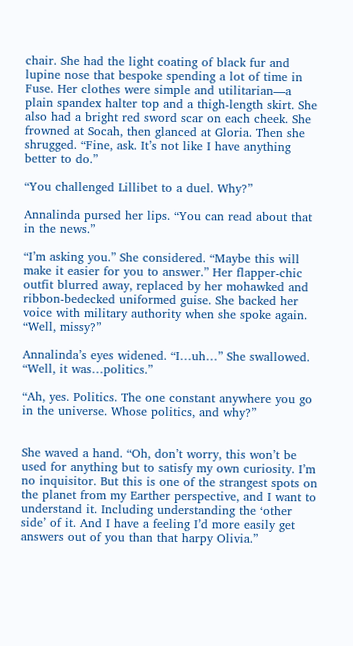chair. She had the light coating of black fur and lupine nose that bespoke spending a lot of time in Fuse. Her clothes were simple and utilitarian—a plain spandex halter top and a thigh-length skirt. She also had a bright red sword scar on each cheek. She frowned at Socah, then glanced at Gloria. Then she shrugged. “Fine, ask. It’s not like I have anything better to do.”

“You challenged Lillibet to a duel. Why?”

Annalinda pursed her lips. “You can read about that in the news.”

“I’m asking you.” She considered. “Maybe this will make it easier for you to answer.” Her flapper-chic outfit blurred away, replaced by her mohawked and ribbon-bedecked uniformed guise. She backed her voice with military authority when she spoke again. “Well, missy?”

Annalinda’s eyes widened. “I…uh…” She swallowed. “Well, it was…politics.”

“Ah, yes. Politics. The one constant anywhere you go in the universe. Whose politics, and why?”


She waved a hand. “Oh, don’t worry, this won’t be used for anything but to satisfy my own curiosity. I’m no inquisitor. But this is one of the strangest spots on the planet from my Earther perspective, and I want to understand it. Including understanding the ‘other side’ of it. And I have a feeling I’d more easily get answers out of you than that harpy Olivia.”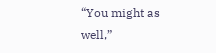“You might as well,”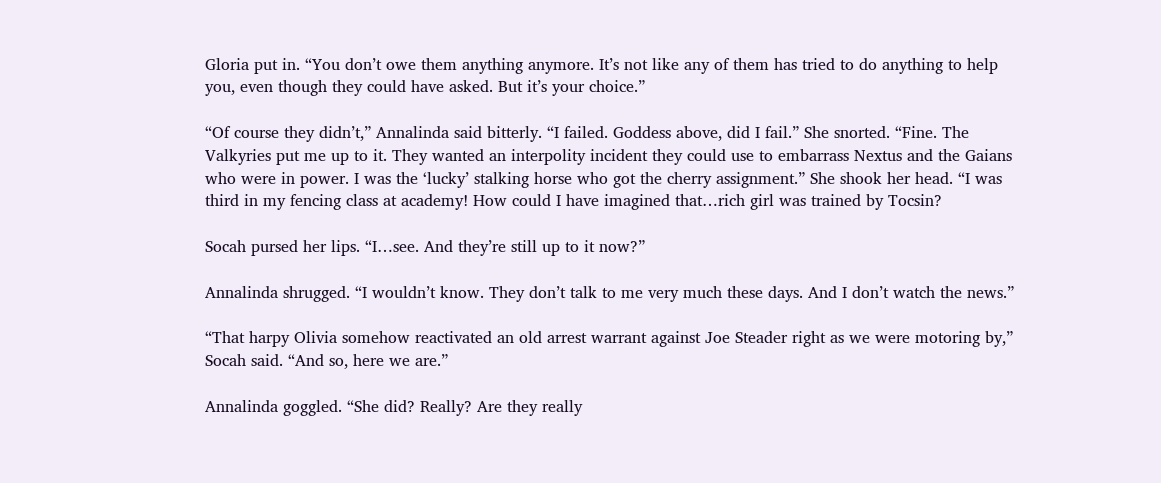Gloria put in. “You don’t owe them anything anymore. It’s not like any of them has tried to do anything to help you, even though they could have asked. But it’s your choice.”

“Of course they didn’t,” Annalinda said bitterly. “I failed. Goddess above, did I fail.” She snorted. “Fine. The Valkyries put me up to it. They wanted an interpolity incident they could use to embarrass Nextus and the Gaians who were in power. I was the ‘lucky’ stalking horse who got the cherry assignment.” She shook her head. “I was third in my fencing class at academy! How could I have imagined that…rich girl was trained by Tocsin?

Socah pursed her lips. “I…see. And they’re still up to it now?”

Annalinda shrugged. “I wouldn’t know. They don’t talk to me very much these days. And I don’t watch the news.”

“That harpy Olivia somehow reactivated an old arrest warrant against Joe Steader right as we were motoring by,” Socah said. “And so, here we are.”

Annalinda goggled. “She did? Really? Are they really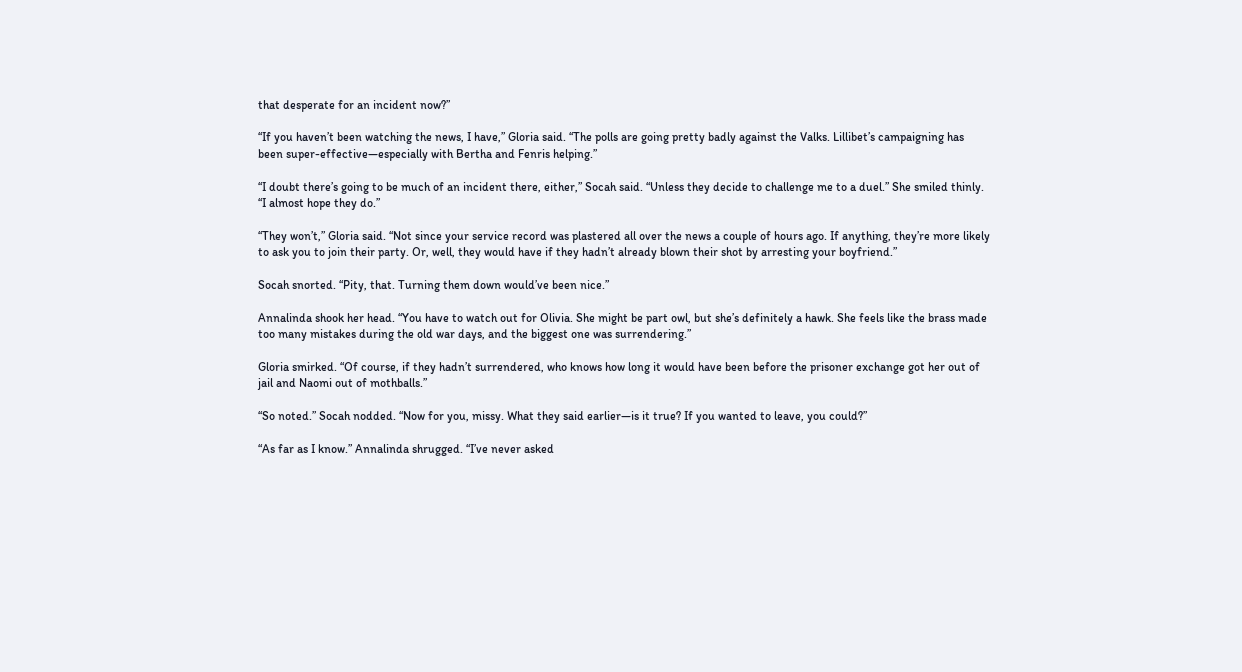that desperate for an incident now?”

“If you haven’t been watching the news, I have,” Gloria said. “The polls are going pretty badly against the Valks. Lillibet’s campaigning has been super-effective—especially with Bertha and Fenris helping.”

“I doubt there’s going to be much of an incident there, either,” Socah said. “Unless they decide to challenge me to a duel.” She smiled thinly. “I almost hope they do.”

“They won’t,” Gloria said. “Not since your service record was plastered all over the news a couple of hours ago. If anything, they’re more likely to ask you to join their party. Or, well, they would have if they hadn’t already blown their shot by arresting your boyfriend.”

Socah snorted. “Pity, that. Turning them down would’ve been nice.”

Annalinda shook her head. “You have to watch out for Olivia. She might be part owl, but she’s definitely a hawk. She feels like the brass made too many mistakes during the old war days, and the biggest one was surrendering.”

Gloria smirked. “Of course, if they hadn’t surrendered, who knows how long it would have been before the prisoner exchange got her out of jail and Naomi out of mothballs.”

“So noted.” Socah nodded. “Now for you, missy. What they said earlier—is it true? If you wanted to leave, you could?”

“As far as I know.” Annalinda shrugged. “I’ve never asked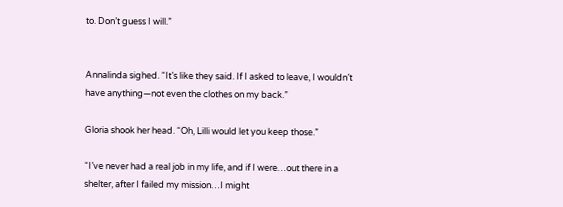to. Don’t guess I will.”


Annalinda sighed. “It’s like they said. If I asked to leave, I wouldn’t have anything—not even the clothes on my back.”

Gloria shook her head. “Oh, Lilli would let you keep those.”

“I’ve never had a real job in my life, and if I were…out there in a shelter, after I failed my mission…I might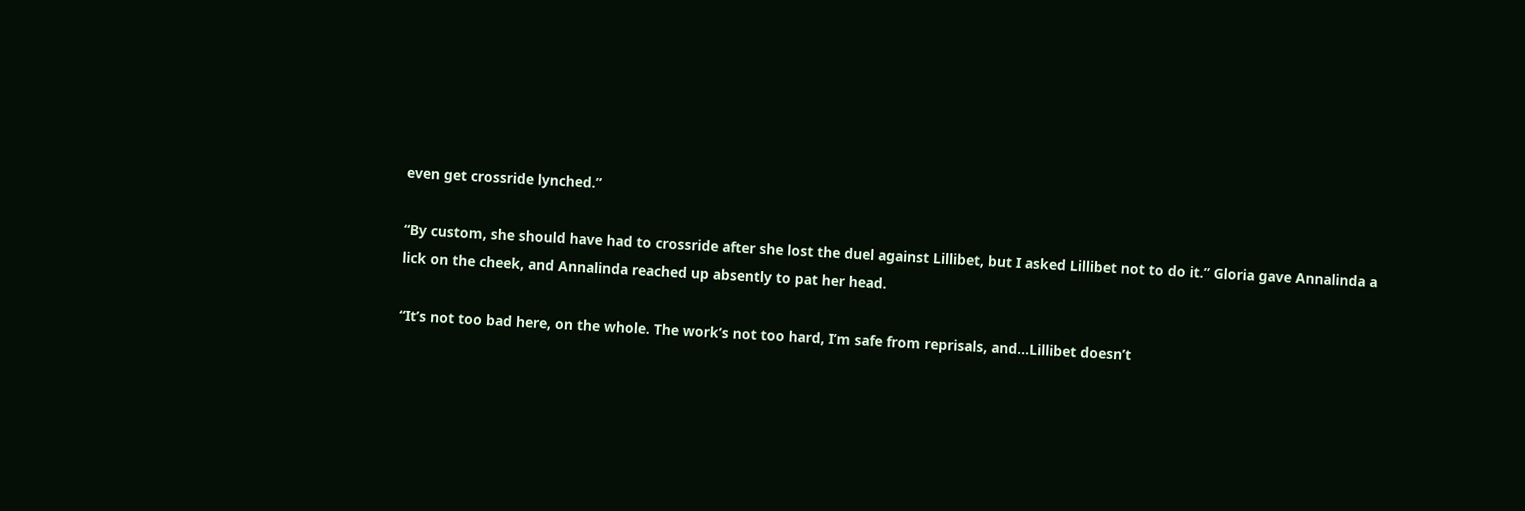even get crossride lynched.”

“By custom, she should have had to crossride after she lost the duel against Lillibet, but I asked Lillibet not to do it.” Gloria gave Annalinda a lick on the cheek, and Annalinda reached up absently to pat her head.

“It’s not too bad here, on the whole. The work’s not too hard, I’m safe from reprisals, and…Lillibet doesn’t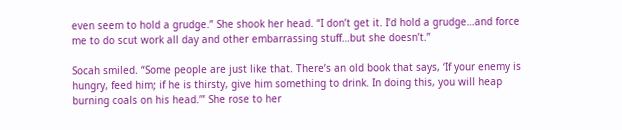even seem to hold a grudge.” She shook her head. “I don’t get it. I’d hold a grudge…and force me to do scut work all day and other embarrassing stuff…but she doesn’t.”

Socah smiled. “Some people are just like that. There’s an old book that says, ‘If your enemy is hungry, feed him; if he is thirsty, give him something to drink. In doing this, you will heap burning coals on his head.’” She rose to her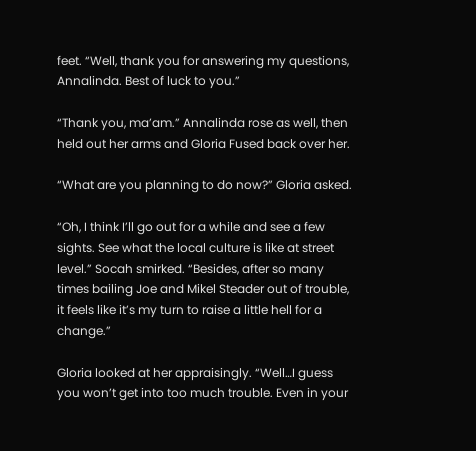feet. “Well, thank you for answering my questions, Annalinda. Best of luck to you.”

“Thank you, ma’am.” Annalinda rose as well, then held out her arms and Gloria Fused back over her.

“What are you planning to do now?” Gloria asked.

“Oh, I think I’ll go out for a while and see a few sights. See what the local culture is like at street level.” Socah smirked. “Besides, after so many times bailing Joe and Mikel Steader out of trouble, it feels like it’s my turn to raise a little hell for a change.”

Gloria looked at her appraisingly. “Well…I guess you won’t get into too much trouble. Even in your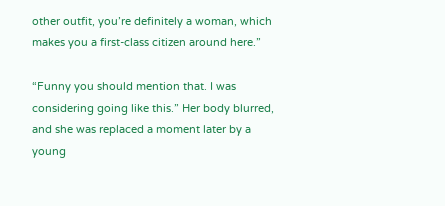other outfit, you’re definitely a woman, which makes you a first-class citizen around here.”

“Funny you should mention that. I was considering going like this.” Her body blurred, and she was replaced a moment later by a young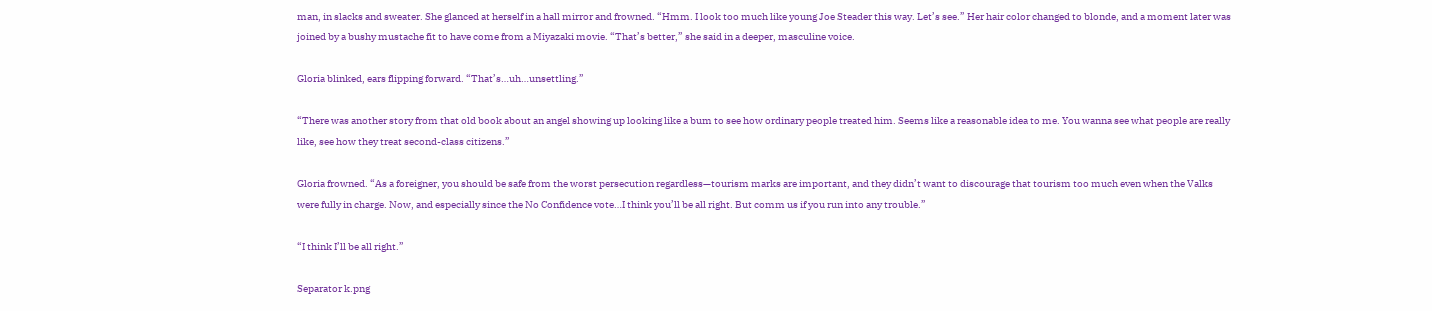man, in slacks and sweater. She glanced at herself in a hall mirror and frowned. “Hmm. I look too much like young Joe Steader this way. Let’s see.” Her hair color changed to blonde, and a moment later was joined by a bushy mustache fit to have come from a Miyazaki movie. “That’s better,” she said in a deeper, masculine voice.

Gloria blinked, ears flipping forward. “That’s…uh…unsettling.”

“There was another story from that old book about an angel showing up looking like a bum to see how ordinary people treated him. Seems like a reasonable idea to me. You wanna see what people are really like, see how they treat second-class citizens.”

Gloria frowned. “As a foreigner, you should be safe from the worst persecution regardless—tourism marks are important, and they didn’t want to discourage that tourism too much even when the Valks were fully in charge. Now, and especially since the No Confidence vote…I think you’ll be all right. But comm us if you run into any trouble.”

“I think I’ll be all right.”

Separator k.png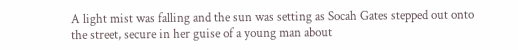A light mist was falling and the sun was setting as Socah Gates stepped out onto the street, secure in her guise of a young man about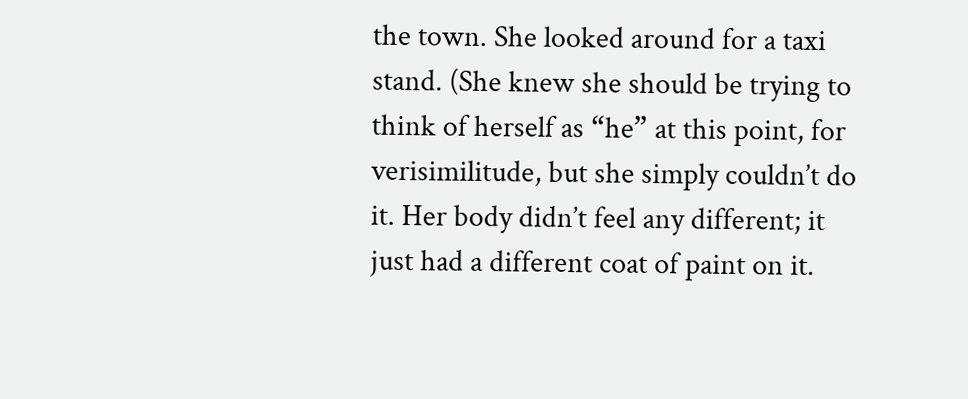the town. She looked around for a taxi stand. (She knew she should be trying to think of herself as “he” at this point, for verisimilitude, but she simply couldn’t do it. Her body didn’t feel any different; it just had a different coat of paint on it.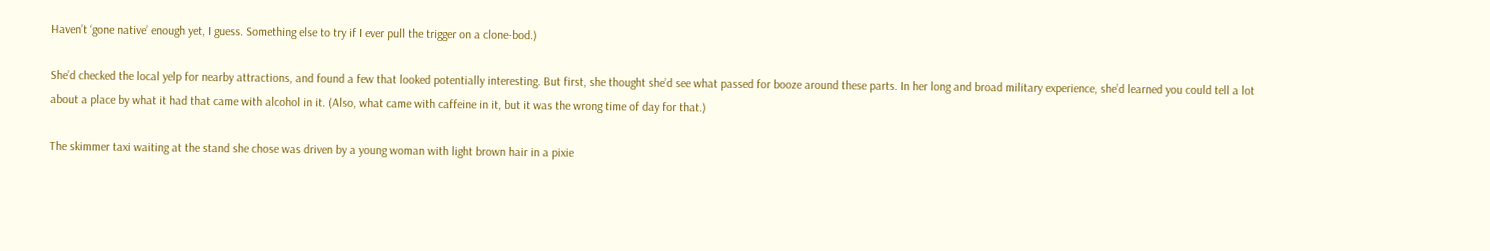Haven’t ‘gone native’ enough yet, I guess. Something else to try if I ever pull the trigger on a clone-bod.)

She’d checked the local yelp for nearby attractions, and found a few that looked potentially interesting. But first, she thought she’d see what passed for booze around these parts. In her long and broad military experience, she’d learned you could tell a lot about a place by what it had that came with alcohol in it. (Also, what came with caffeine in it, but it was the wrong time of day for that.)

The skimmer taxi waiting at the stand she chose was driven by a young woman with light brown hair in a pixie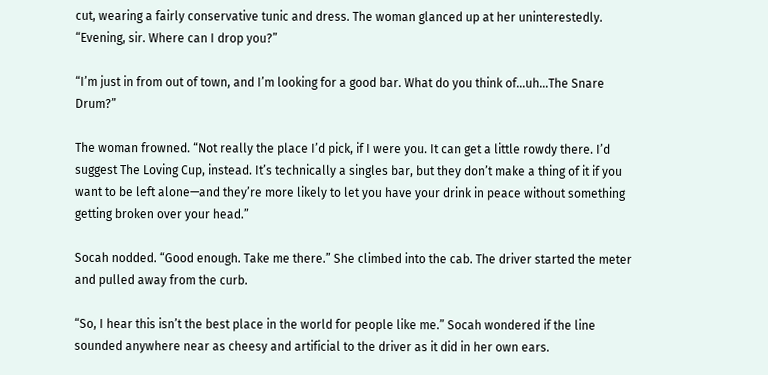cut, wearing a fairly conservative tunic and dress. The woman glanced up at her uninterestedly. “Evening, sir. Where can I drop you?”

“I’m just in from out of town, and I’m looking for a good bar. What do you think of…uh…The Snare Drum?”

The woman frowned. “Not really the place I’d pick, if I were you. It can get a little rowdy there. I’d suggest The Loving Cup, instead. It’s technically a singles bar, but they don’t make a thing of it if you want to be left alone—and they’re more likely to let you have your drink in peace without something getting broken over your head.”

Socah nodded. “Good enough. Take me there.” She climbed into the cab. The driver started the meter and pulled away from the curb.

“So, I hear this isn’t the best place in the world for people like me.” Socah wondered if the line sounded anywhere near as cheesy and artificial to the driver as it did in her own ears.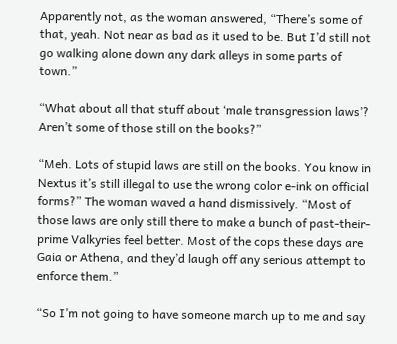Apparently not, as the woman answered, “There’s some of that, yeah. Not near as bad as it used to be. But I’d still not go walking alone down any dark alleys in some parts of town.”

“What about all that stuff about ‘male transgression laws’? Aren’t some of those still on the books?”

“Meh. Lots of stupid laws are still on the books. You know in Nextus it’s still illegal to use the wrong color e-ink on official forms?” The woman waved a hand dismissively. “Most of those laws are only still there to make a bunch of past-their-prime Valkyries feel better. Most of the cops these days are Gaia or Athena, and they’d laugh off any serious attempt to enforce them.”

“So I’m not going to have someone march up to me and say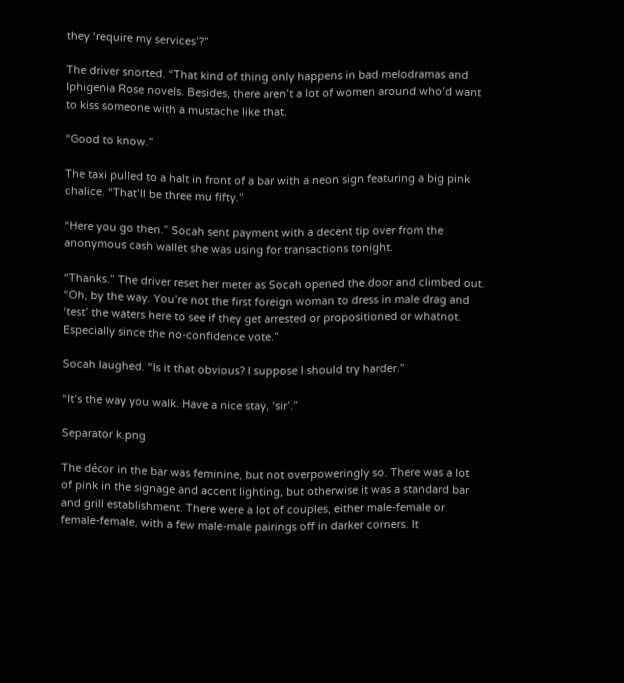they ‘require my services’?”

The driver snorted. “That kind of thing only happens in bad melodramas and Iphigenia Rose novels. Besides, there aren’t a lot of women around who’d want to kiss someone with a mustache like that.

“Good to know.”

The taxi pulled to a halt in front of a bar with a neon sign featuring a big pink chalice. “That’ll be three mu fifty.”

“Here you go then.” Socah sent payment with a decent tip over from the anonymous cash wallet she was using for transactions tonight.

“Thanks.” The driver reset her meter as Socah opened the door and climbed out. “Oh, by the way. You’re not the first foreign woman to dress in male drag and ‘test’ the waters here to see if they get arrested or propositioned or whatnot. Especially since the no-confidence vote.”

Socah laughed. “Is it that obvious? I suppose I should try harder.”

“It’s the way you walk. Have a nice stay, ‘sir’.”

Separator k.png

The décor in the bar was feminine, but not overpoweringly so. There was a lot of pink in the signage and accent lighting, but otherwise it was a standard bar and grill establishment. There were a lot of couples, either male-female or female-female, with a few male-male pairings off in darker corners. It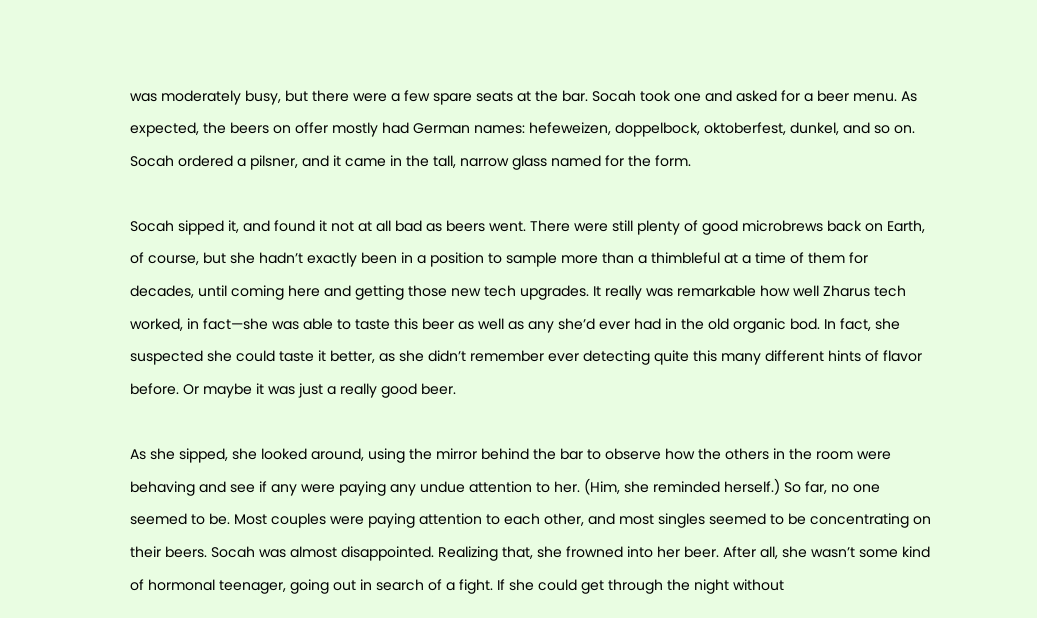was moderately busy, but there were a few spare seats at the bar. Socah took one and asked for a beer menu. As expected, the beers on offer mostly had German names: hefeweizen, doppelbock, oktoberfest, dunkel, and so on. Socah ordered a pilsner, and it came in the tall, narrow glass named for the form.

Socah sipped it, and found it not at all bad as beers went. There were still plenty of good microbrews back on Earth, of course, but she hadn’t exactly been in a position to sample more than a thimbleful at a time of them for decades, until coming here and getting those new tech upgrades. It really was remarkable how well Zharus tech worked, in fact—she was able to taste this beer as well as any she’d ever had in the old organic bod. In fact, she suspected she could taste it better, as she didn’t remember ever detecting quite this many different hints of flavor before. Or maybe it was just a really good beer.

As she sipped, she looked around, using the mirror behind the bar to observe how the others in the room were behaving and see if any were paying any undue attention to her. (Him, she reminded herself.) So far, no one seemed to be. Most couples were paying attention to each other, and most singles seemed to be concentrating on their beers. Socah was almost disappointed. Realizing that, she frowned into her beer. After all, she wasn’t some kind of hormonal teenager, going out in search of a fight. If she could get through the night without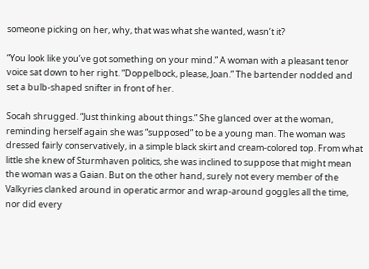someone picking on her, why, that was what she wanted, wasn’t it?

“You look like you’ve got something on your mind.” A woman with a pleasant tenor voice sat down to her right. “Doppelbock, please, Joan.” The bartender nodded and set a bulb-shaped snifter in front of her.

Socah shrugged. “Just thinking about things.” She glanced over at the woman, reminding herself again she was “supposed” to be a young man. The woman was dressed fairly conservatively, in a simple black skirt and cream-colored top. From what little she knew of Sturmhaven politics, she was inclined to suppose that might mean the woman was a Gaian. But on the other hand, surely not every member of the Valkyries clanked around in operatic armor and wrap-around goggles all the time, nor did every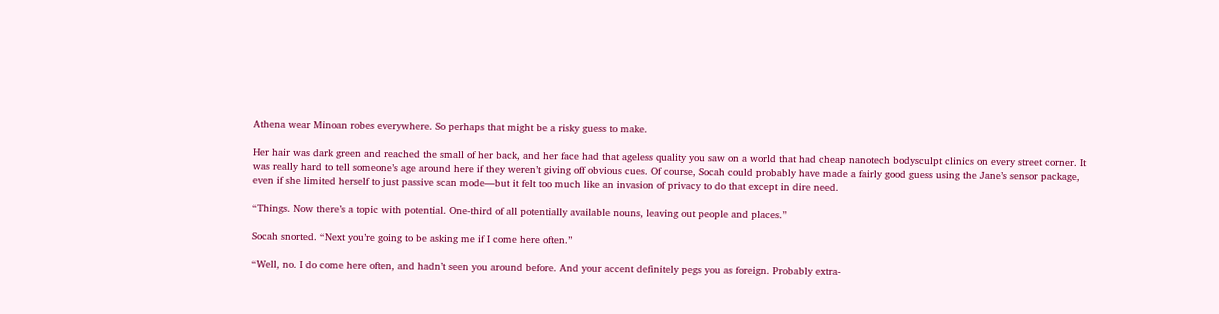Athena wear Minoan robes everywhere. So perhaps that might be a risky guess to make.

Her hair was dark green and reached the small of her back, and her face had that ageless quality you saw on a world that had cheap nanotech bodysculpt clinics on every street corner. It was really hard to tell someone’s age around here if they weren’t giving off obvious cues. Of course, Socah could probably have made a fairly good guess using the Jane’s sensor package, even if she limited herself to just passive scan mode—but it felt too much like an invasion of privacy to do that except in dire need.

“Things. Now there’s a topic with potential. One-third of all potentially available nouns, leaving out people and places.”

Socah snorted. “Next you’re going to be asking me if I come here often.”

“Well, no. I do come here often, and hadn’t seen you around before. And your accent definitely pegs you as foreign. Probably extra-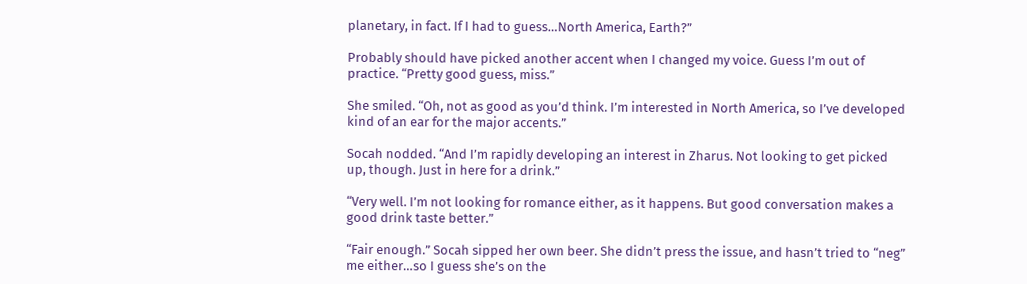planetary, in fact. If I had to guess…North America, Earth?”

Probably should have picked another accent when I changed my voice. Guess I’m out of practice. “Pretty good guess, miss.”

She smiled. “Oh, not as good as you’d think. I’m interested in North America, so I’ve developed kind of an ear for the major accents.”

Socah nodded. “And I’m rapidly developing an interest in Zharus. Not looking to get picked up, though. Just in here for a drink.”

“Very well. I’m not looking for romance either, as it happens. But good conversation makes a good drink taste better.”

“Fair enough.” Socah sipped her own beer. She didn’t press the issue, and hasn’t tried to “neg” me either…so I guess she’s on the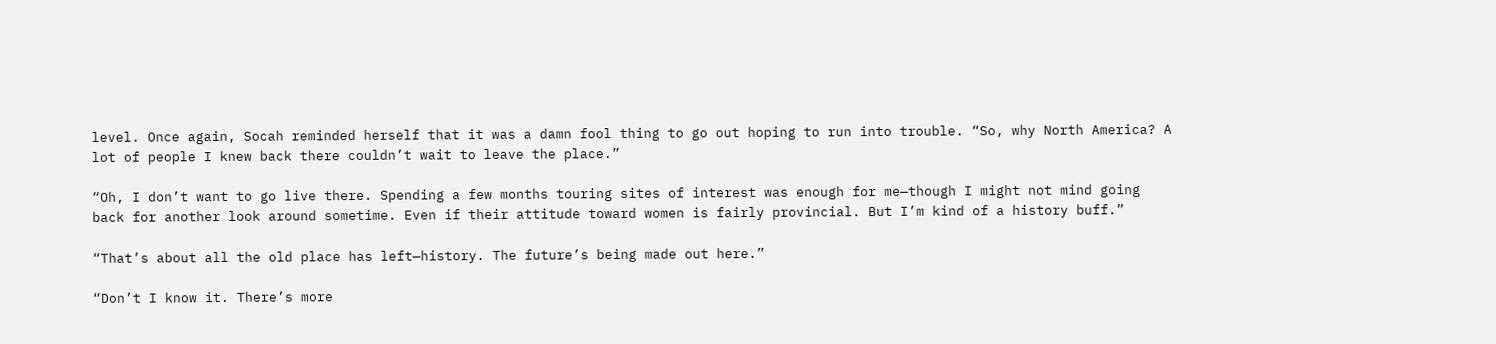level. Once again, Socah reminded herself that it was a damn fool thing to go out hoping to run into trouble. “So, why North America? A lot of people I knew back there couldn’t wait to leave the place.”

“Oh, I don’t want to go live there. Spending a few months touring sites of interest was enough for me—though I might not mind going back for another look around sometime. Even if their attitude toward women is fairly provincial. But I’m kind of a history buff.”

“That’s about all the old place has left—history. The future’s being made out here.”

“Don’t I know it. There’s more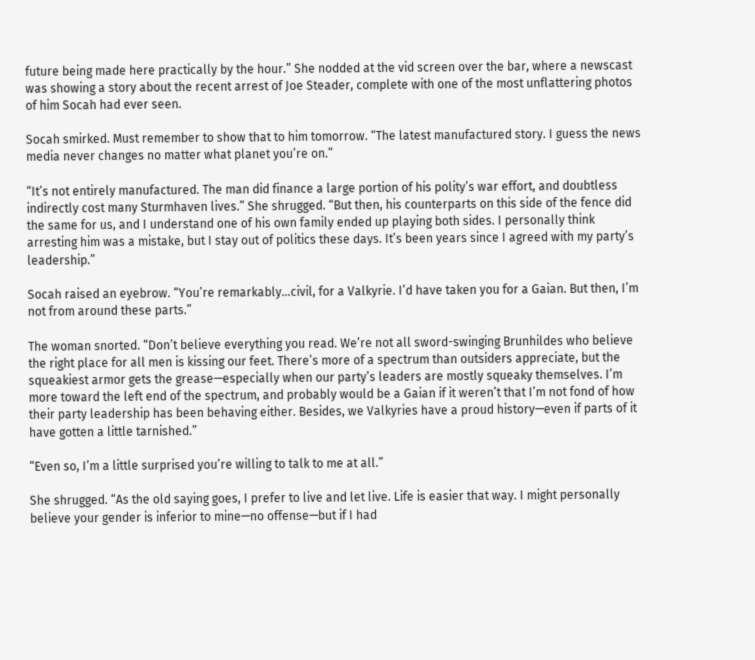future being made here practically by the hour.” She nodded at the vid screen over the bar, where a newscast was showing a story about the recent arrest of Joe Steader, complete with one of the most unflattering photos of him Socah had ever seen.

Socah smirked. Must remember to show that to him tomorrow. “The latest manufactured story. I guess the news media never changes no matter what planet you’re on.”

“It’s not entirely manufactured. The man did finance a large portion of his polity’s war effort, and doubtless indirectly cost many Sturmhaven lives.” She shrugged. “But then, his counterparts on this side of the fence did the same for us, and I understand one of his own family ended up playing both sides. I personally think arresting him was a mistake, but I stay out of politics these days. It’s been years since I agreed with my party’s leadership.”

Socah raised an eyebrow. “You’re remarkably…civil, for a Valkyrie. I’d have taken you for a Gaian. But then, I’m not from around these parts.”

The woman snorted. “Don’t believe everything you read. We’re not all sword-swinging Brunhildes who believe the right place for all men is kissing our feet. There’s more of a spectrum than outsiders appreciate, but the squeakiest armor gets the grease—especially when our party’s leaders are mostly squeaky themselves. I’m more toward the left end of the spectrum, and probably would be a Gaian if it weren’t that I’m not fond of how their party leadership has been behaving either. Besides, we Valkyries have a proud history—even if parts of it have gotten a little tarnished.”

“Even so, I’m a little surprised you’re willing to talk to me at all.”

She shrugged. “As the old saying goes, I prefer to live and let live. Life is easier that way. I might personally believe your gender is inferior to mine—no offense—but if I had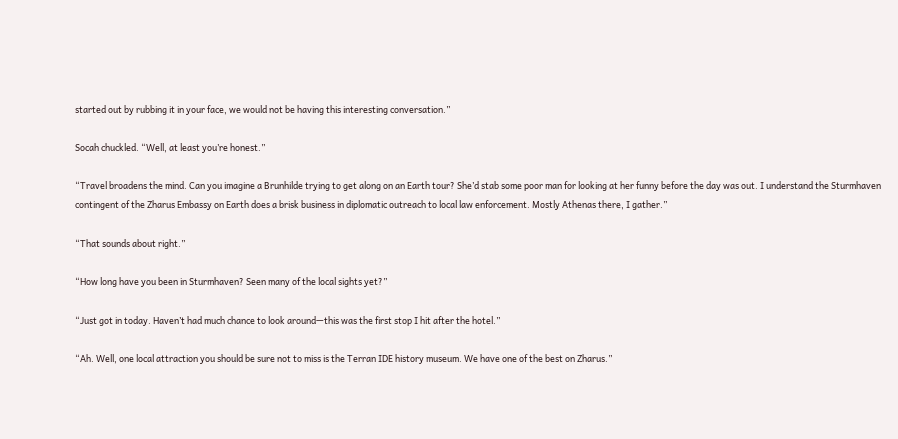started out by rubbing it in your face, we would not be having this interesting conversation.”

Socah chuckled. “Well, at least you’re honest.”

“Travel broadens the mind. Can you imagine a Brunhilde trying to get along on an Earth tour? She’d stab some poor man for looking at her funny before the day was out. I understand the Sturmhaven contingent of the Zharus Embassy on Earth does a brisk business in diplomatic outreach to local law enforcement. Mostly Athenas there, I gather.”

“That sounds about right.”

“How long have you been in Sturmhaven? Seen many of the local sights yet?”

“Just got in today. Haven’t had much chance to look around—this was the first stop I hit after the hotel.”

“Ah. Well, one local attraction you should be sure not to miss is the Terran IDE history museum. We have one of the best on Zharus.”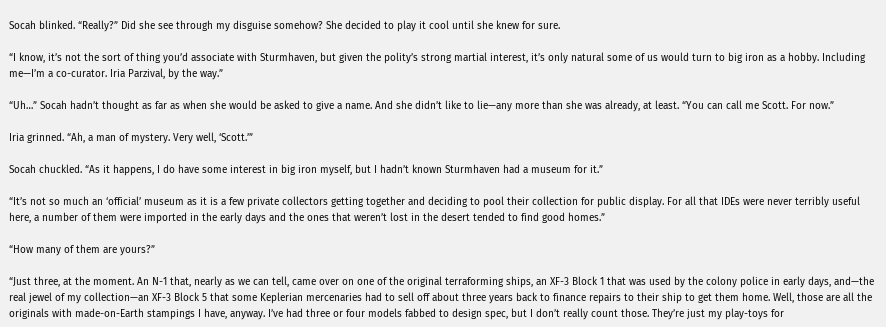Socah blinked. “Really?” Did she see through my disguise somehow? She decided to play it cool until she knew for sure.

“I know, it’s not the sort of thing you’d associate with Sturmhaven, but given the polity’s strong martial interest, it’s only natural some of us would turn to big iron as a hobby. Including me—I’m a co-curator. Iria Parzival, by the way.”

“Uh…” Socah hadn’t thought as far as when she would be asked to give a name. And she didn’t like to lie—any more than she was already, at least. “You can call me Scott. For now.”

Iria grinned. “Ah, a man of mystery. Very well, ‘Scott.’”

Socah chuckled. “As it happens, I do have some interest in big iron myself, but I hadn’t known Sturmhaven had a museum for it.”

“It’s not so much an ‘official’ museum as it is a few private collectors getting together and deciding to pool their collection for public display. For all that IDEs were never terribly useful here, a number of them were imported in the early days and the ones that weren’t lost in the desert tended to find good homes.”

“How many of them are yours?”

“Just three, at the moment. An N-1 that, nearly as we can tell, came over on one of the original terraforming ships, an XF-3 Block 1 that was used by the colony police in early days, and—the real jewel of my collection—an XF-3 Block 5 that some Keplerian mercenaries had to sell off about three years back to finance repairs to their ship to get them home. Well, those are all the originals with made-on-Earth stampings I have, anyway. I’ve had three or four models fabbed to design spec, but I don’t really count those. They’re just my play-toys for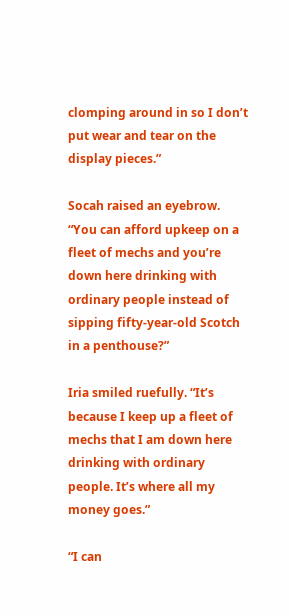clomping around in so I don’t put wear and tear on the display pieces.”

Socah raised an eyebrow. “You can afford upkeep on a fleet of mechs and you’re down here drinking with ordinary people instead of sipping fifty-year-old Scotch in a penthouse?”

Iria smiled ruefully. “It’s because I keep up a fleet of mechs that I am down here drinking with ordinary people. It’s where all my money goes.”

“I can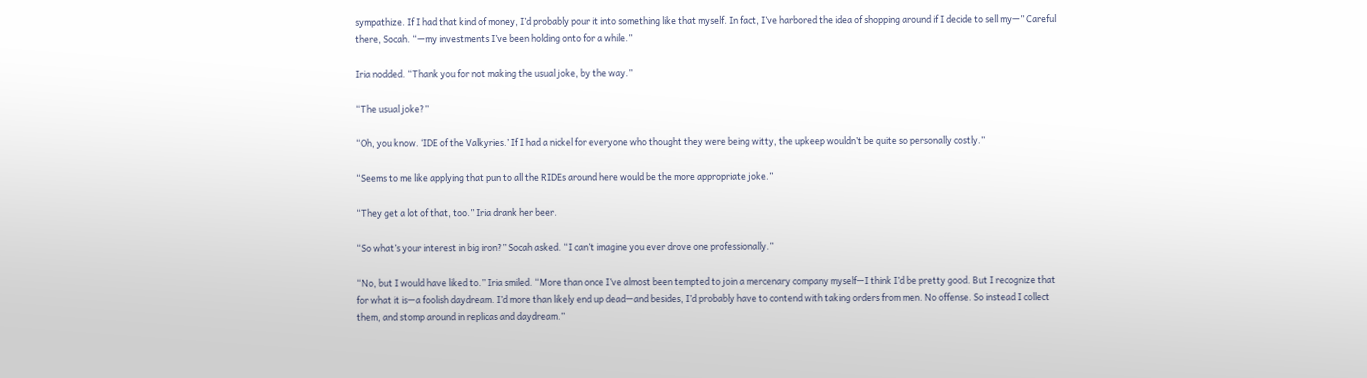sympathize. If I had that kind of money, I’d probably pour it into something like that myself. In fact, I’ve harbored the idea of shopping around if I decide to sell my—” Careful there, Socah. “—my investments I’ve been holding onto for a while.”

Iria nodded. “Thank you for not making the usual joke, by the way.”

“The usual joke?”

“Oh, you know. ‘IDE of the Valkyries.’ If I had a nickel for everyone who thought they were being witty, the upkeep wouldn’t be quite so personally costly.”

“Seems to me like applying that pun to all the RIDEs around here would be the more appropriate joke.”

“They get a lot of that, too.” Iria drank her beer.

“So what’s your interest in big iron?” Socah asked. “I can’t imagine you ever drove one professionally.”

“No, but I would have liked to.” Iria smiled. “More than once I’ve almost been tempted to join a mercenary company myself—I think I’d be pretty good. But I recognize that for what it is—a foolish daydream. I’d more than likely end up dead—and besides, I’d probably have to contend with taking orders from men. No offense. So instead I collect them, and stomp around in replicas and daydream.”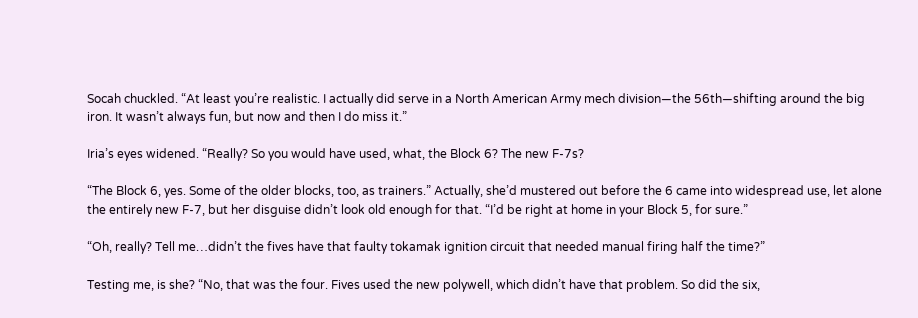Socah chuckled. “At least you’re realistic. I actually did serve in a North American Army mech division—the 56th—shifting around the big iron. It wasn’t always fun, but now and then I do miss it.”

Iria’s eyes widened. “Really? So you would have used, what, the Block 6? The new F-7s?

“The Block 6, yes. Some of the older blocks, too, as trainers.” Actually, she’d mustered out before the 6 came into widespread use, let alone the entirely new F-7, but her disguise didn’t look old enough for that. “I’d be right at home in your Block 5, for sure.”

“Oh, really? Tell me…didn’t the fives have that faulty tokamak ignition circuit that needed manual firing half the time?”

Testing me, is she? “No, that was the four. Fives used the new polywell, which didn’t have that problem. So did the six,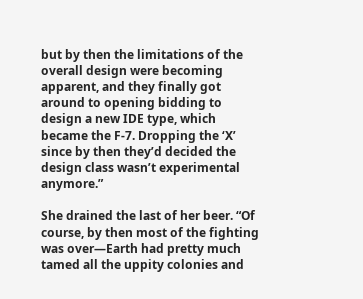but by then the limitations of the overall design were becoming apparent, and they finally got around to opening bidding to design a new IDE type, which became the F-7. Dropping the ‘X’ since by then they’d decided the design class wasn’t experimental anymore.”

She drained the last of her beer. “Of course, by then most of the fighting was over—Earth had pretty much tamed all the uppity colonies and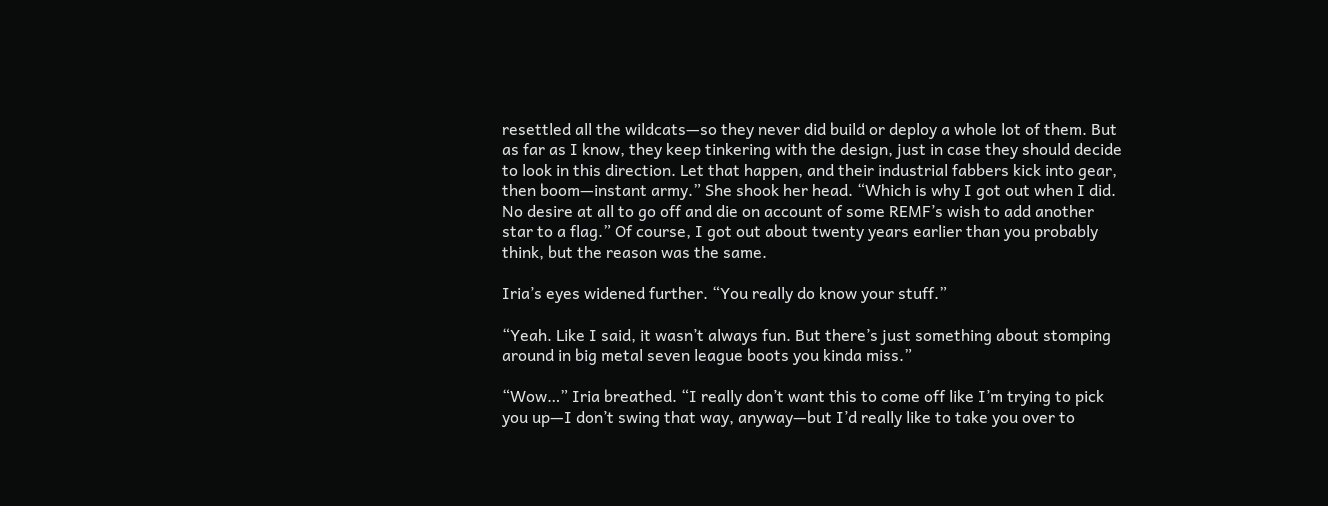resettled all the wildcats—so they never did build or deploy a whole lot of them. But as far as I know, they keep tinkering with the design, just in case they should decide to look in this direction. Let that happen, and their industrial fabbers kick into gear, then boom—instant army.” She shook her head. “Which is why I got out when I did. No desire at all to go off and die on account of some REMF’s wish to add another star to a flag.” Of course, I got out about twenty years earlier than you probably think, but the reason was the same.

Iria’s eyes widened further. “You really do know your stuff.”

“Yeah. Like I said, it wasn’t always fun. But there’s just something about stomping around in big metal seven league boots you kinda miss.”

“Wow…” Iria breathed. “I really don’t want this to come off like I’m trying to pick you up—I don’t swing that way, anyway—but I’d really like to take you over to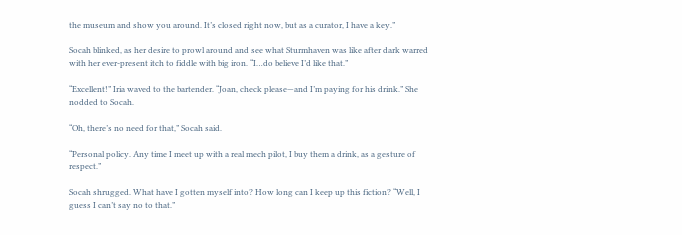the museum and show you around. It’s closed right now, but as a curator, I have a key.”

Socah blinked, as her desire to prowl around and see what Sturmhaven was like after dark warred with her ever-present itch to fiddle with big iron. “I…do believe I’d like that.”

“Excellent!” Iria waved to the bartender. “Joan, check please—and I’m paying for his drink.” She nodded to Socah.

“Oh, there’s no need for that,” Socah said.

“Personal policy. Any time I meet up with a real mech pilot, I buy them a drink, as a gesture of respect.”

Socah shrugged. What have I gotten myself into? How long can I keep up this fiction? “Well, I guess I can’t say no to that.”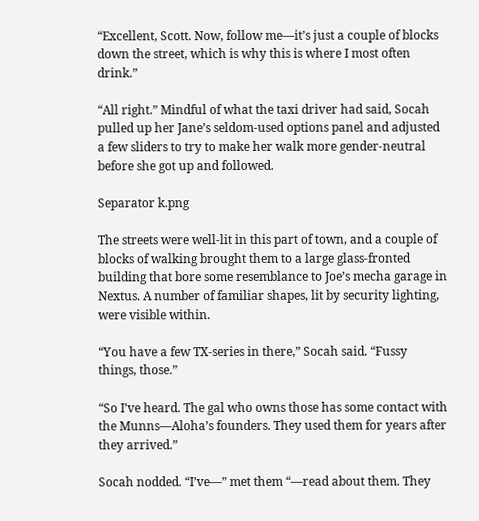“Excellent, Scott. Now, follow me—it’s just a couple of blocks down the street, which is why this is where I most often drink.”

“All right.” Mindful of what the taxi driver had said, Socah pulled up her Jane’s seldom-used options panel and adjusted a few sliders to try to make her walk more gender-neutral before she got up and followed.

Separator k.png

The streets were well-lit in this part of town, and a couple of blocks of walking brought them to a large glass-fronted building that bore some resemblance to Joe’s mecha garage in Nextus. A number of familiar shapes, lit by security lighting, were visible within.

“You have a few TX-series in there,” Socah said. “Fussy things, those.”

“So I’ve heard. The gal who owns those has some contact with the Munns—Aloha’s founders. They used them for years after they arrived.”

Socah nodded. “I’ve—” met them “—read about them. They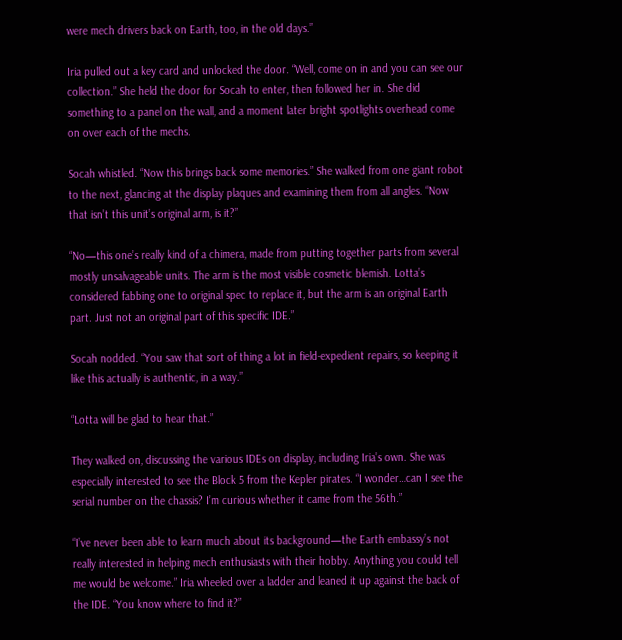were mech drivers back on Earth, too, in the old days.”

Iria pulled out a key card and unlocked the door. “Well, come on in and you can see our collection.” She held the door for Socah to enter, then followed her in. She did something to a panel on the wall, and a moment later bright spotlights overhead come on over each of the mechs.

Socah whistled. “Now this brings back some memories.” She walked from one giant robot to the next, glancing at the display plaques and examining them from all angles. “Now that isn’t this unit’s original arm, is it?”

“No—this one’s really kind of a chimera, made from putting together parts from several mostly unsalvageable units. The arm is the most visible cosmetic blemish. Lotta’s considered fabbing one to original spec to replace it, but the arm is an original Earth part. Just not an original part of this specific IDE.”

Socah nodded. “You saw that sort of thing a lot in field-expedient repairs, so keeping it like this actually is authentic, in a way.”

“Lotta will be glad to hear that.”

They walked on, discussing the various IDEs on display, including Iria’s own. She was especially interested to see the Block 5 from the Kepler pirates. “I wonder…can I see the serial number on the chassis? I’m curious whether it came from the 56th.”

“I’ve never been able to learn much about its background—the Earth embassy’s not really interested in helping mech enthusiasts with their hobby. Anything you could tell me would be welcome.” Iria wheeled over a ladder and leaned it up against the back of the IDE. “You know where to find it?”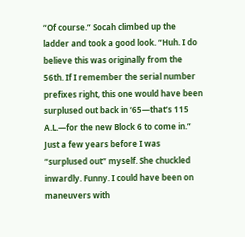“Of course.” Socah climbed up the ladder and took a good look. “Huh. I do believe this was originally from the 56th. If I remember the serial number prefixes right, this one would have been surplused out back in ‘65—that’s 115 A.L.—for the new Block 6 to come in.” Just a few years before I was “surplused out” myself. She chuckled inwardly. Funny. I could have been on maneuvers with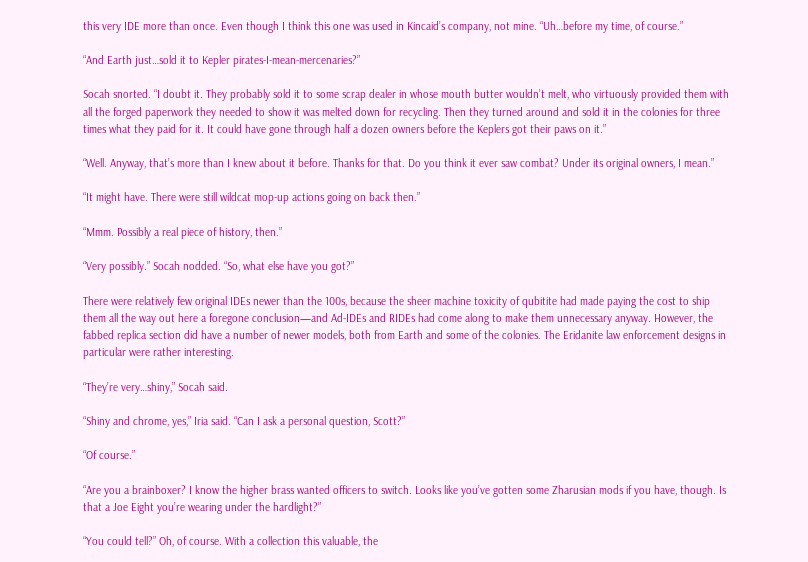this very IDE more than once. Even though I think this one was used in Kincaid’s company, not mine. “Uh…before my time, of course.”

“And Earth just…sold it to Kepler pirates-I-mean-mercenaries?”

Socah snorted. “I doubt it. They probably sold it to some scrap dealer in whose mouth butter wouldn’t melt, who virtuously provided them with all the forged paperwork they needed to show it was melted down for recycling. Then they turned around and sold it in the colonies for three times what they paid for it. It could have gone through half a dozen owners before the Keplers got their paws on it.”

“Well. Anyway, that’s more than I knew about it before. Thanks for that. Do you think it ever saw combat? Under its original owners, I mean.”

“It might have. There were still wildcat mop-up actions going on back then.”

“Mmm. Possibly a real piece of history, then.”

“Very possibly.” Socah nodded. “So, what else have you got?”

There were relatively few original IDEs newer than the 100s, because the sheer machine toxicity of qubitite had made paying the cost to ship them all the way out here a foregone conclusion—and Ad-IDEs and RIDEs had come along to make them unnecessary anyway. However, the fabbed replica section did have a number of newer models, both from Earth and some of the colonies. The Eridanite law enforcement designs in particular were rather interesting.

“They’re very…shiny,” Socah said.

“Shiny and chrome, yes,” Iria said. “Can I ask a personal question, Scott?”

“Of course.”

“Are you a brainboxer? I know the higher brass wanted officers to switch. Looks like you’ve gotten some Zharusian mods if you have, though. Is that a Joe Eight you’re wearing under the hardlight?”

“You could tell?” Oh, of course. With a collection this valuable, the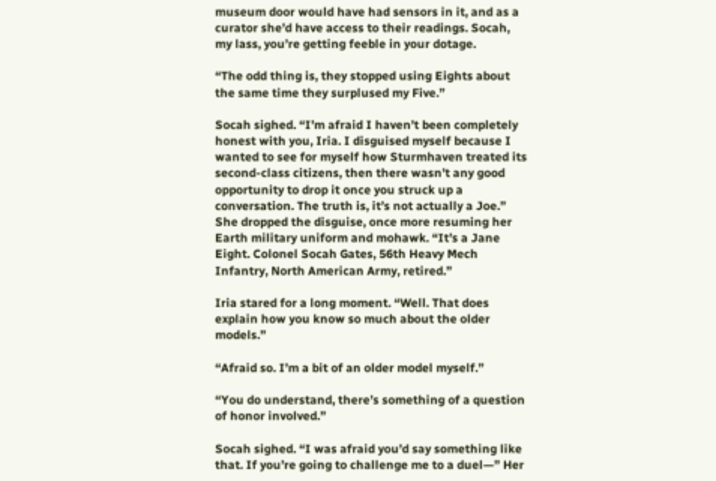museum door would have had sensors in it, and as a curator she’d have access to their readings. Socah, my lass, you’re getting feeble in your dotage.

“The odd thing is, they stopped using Eights about the same time they surplused my Five.”

Socah sighed. “I’m afraid I haven’t been completely honest with you, Iria. I disguised myself because I wanted to see for myself how Sturmhaven treated its second-class citizens, then there wasn’t any good opportunity to drop it once you struck up a conversation. The truth is, it’s not actually a Joe.” She dropped the disguise, once more resuming her Earth military uniform and mohawk. “It’s a Jane Eight. Colonel Socah Gates, 56th Heavy Mech Infantry, North American Army, retired.”

Iria stared for a long moment. “Well. That does explain how you know so much about the older models.”

“Afraid so. I’m a bit of an older model myself.”

“You do understand, there’s something of a question of honor involved.”

Socah sighed. “I was afraid you’d say something like that. If you’re going to challenge me to a duel—” Her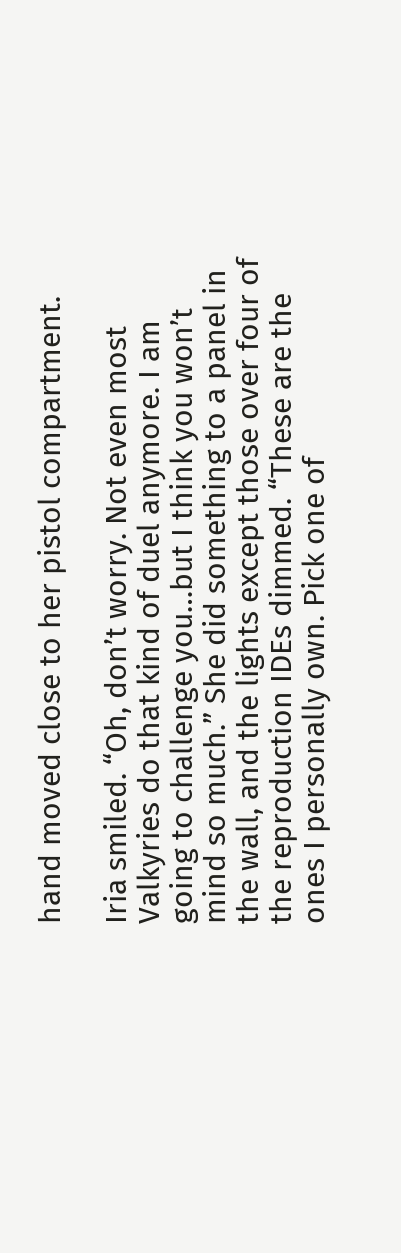hand moved close to her pistol compartment.

Iria smiled. “Oh, don’t worry. Not even most Valkyries do that kind of duel anymore. I am going to challenge you…but I think you won’t mind so much.” She did something to a panel in the wall, and the lights except those over four of the reproduction IDEs dimmed. “These are the ones I personally own. Pick one of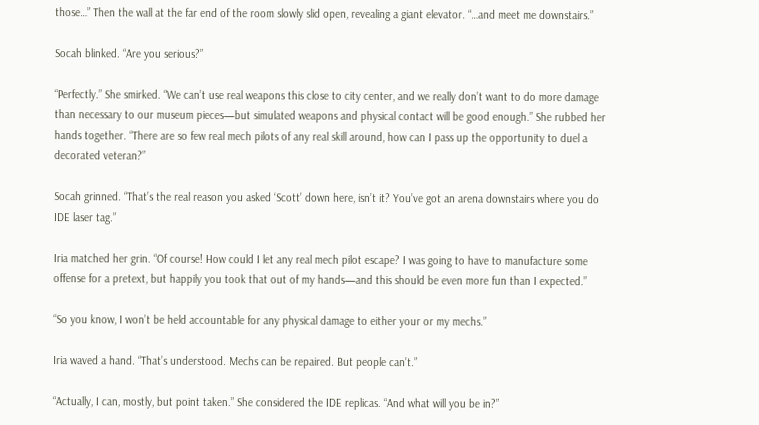those…” Then the wall at the far end of the room slowly slid open, revealing a giant elevator. “…and meet me downstairs.”

Socah blinked. “Are you serious?”

“Perfectly.” She smirked. “We can’t use real weapons this close to city center, and we really don’t want to do more damage than necessary to our museum pieces—but simulated weapons and physical contact will be good enough.” She rubbed her hands together. “There are so few real mech pilots of any real skill around, how can I pass up the opportunity to duel a decorated veteran?”

Socah grinned. “That’s the real reason you asked ‘Scott’ down here, isn’t it? You’ve got an arena downstairs where you do IDE laser tag.”

Iria matched her grin. “Of course! How could I let any real mech pilot escape? I was going to have to manufacture some offense for a pretext, but happily you took that out of my hands—and this should be even more fun than I expected.”

“So you know, I won’t be held accountable for any physical damage to either your or my mechs.”

Iria waved a hand. “That’s understood. Mechs can be repaired. But people can’t.”

“Actually, I can, mostly, but point taken.” She considered the IDE replicas. “And what will you be in?”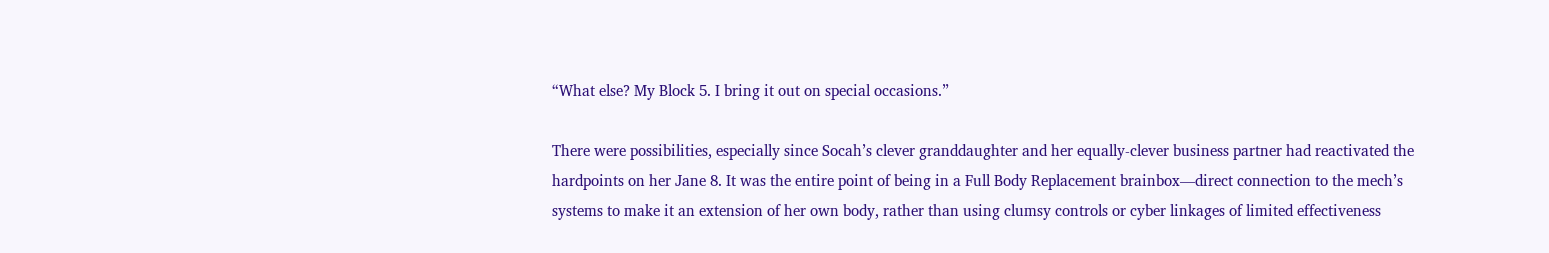“What else? My Block 5. I bring it out on special occasions.”

There were possibilities, especially since Socah’s clever granddaughter and her equally-clever business partner had reactivated the hardpoints on her Jane 8. It was the entire point of being in a Full Body Replacement brainbox—direct connection to the mech’s systems to make it an extension of her own body, rather than using clumsy controls or cyber linkages of limited effectiveness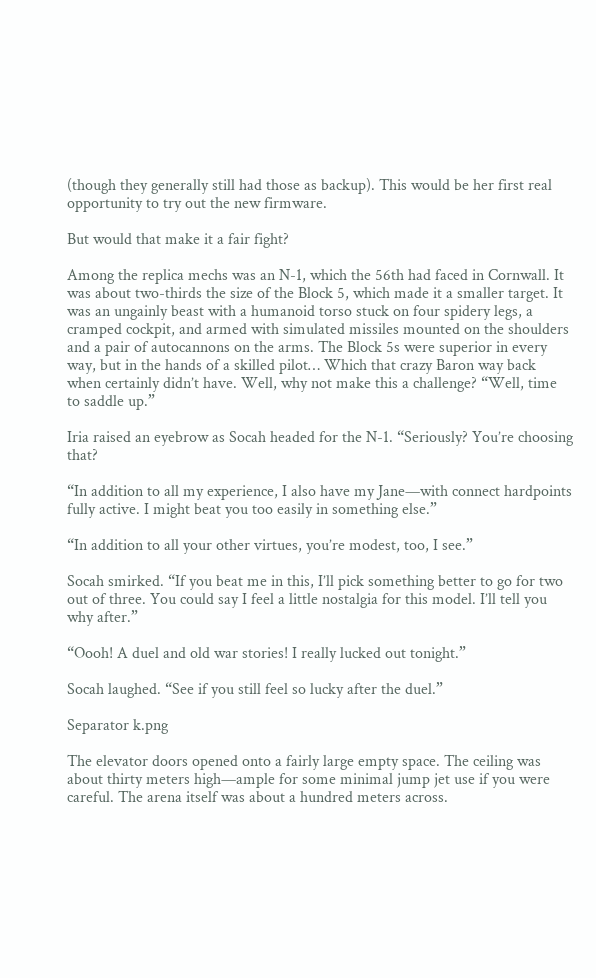(though they generally still had those as backup). This would be her first real opportunity to try out the new firmware.

But would that make it a fair fight?

Among the replica mechs was an N-1, which the 56th had faced in Cornwall. It was about two-thirds the size of the Block 5, which made it a smaller target. It was an ungainly beast with a humanoid torso stuck on four spidery legs, a cramped cockpit, and armed with simulated missiles mounted on the shoulders and a pair of autocannons on the arms. The Block 5s were superior in every way, but in the hands of a skilled pilot… Which that crazy Baron way back when certainly didn’t have. Well, why not make this a challenge? “Well, time to saddle up.”

Iria raised an eyebrow as Socah headed for the N-1. “Seriously? You’re choosing that?

“In addition to all my experience, I also have my Jane—with connect hardpoints fully active. I might beat you too easily in something else.”

“In addition to all your other virtues, you’re modest, too, I see.”

Socah smirked. “If you beat me in this, I’ll pick something better to go for two out of three. You could say I feel a little nostalgia for this model. I’ll tell you why after.”

“Oooh! A duel and old war stories! I really lucked out tonight.”

Socah laughed. “See if you still feel so lucky after the duel.”

Separator k.png

The elevator doors opened onto a fairly large empty space. The ceiling was about thirty meters high—ample for some minimal jump jet use if you were careful. The arena itself was about a hundred meters across.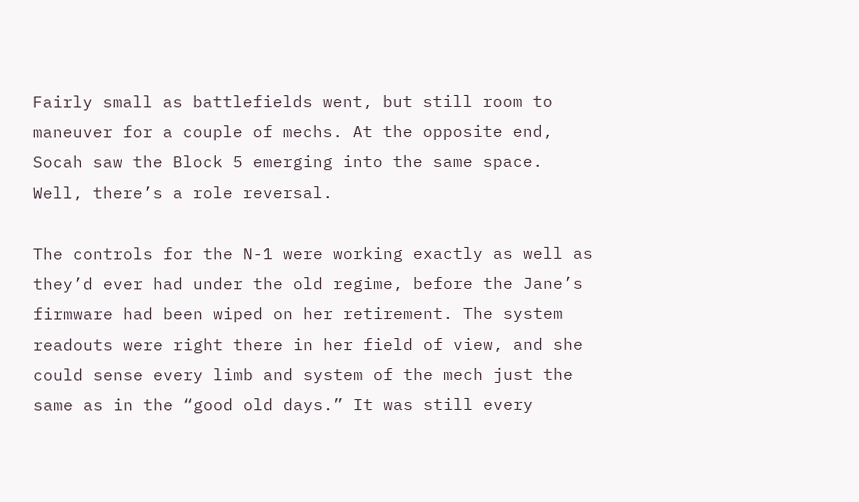Fairly small as battlefields went, but still room to maneuver for a couple of mechs. At the opposite end, Socah saw the Block 5 emerging into the same space. Well, there’s a role reversal.

The controls for the N-1 were working exactly as well as they’d ever had under the old regime, before the Jane’s firmware had been wiped on her retirement. The system readouts were right there in her field of view, and she could sense every limb and system of the mech just the same as in the “good old days.” It was still every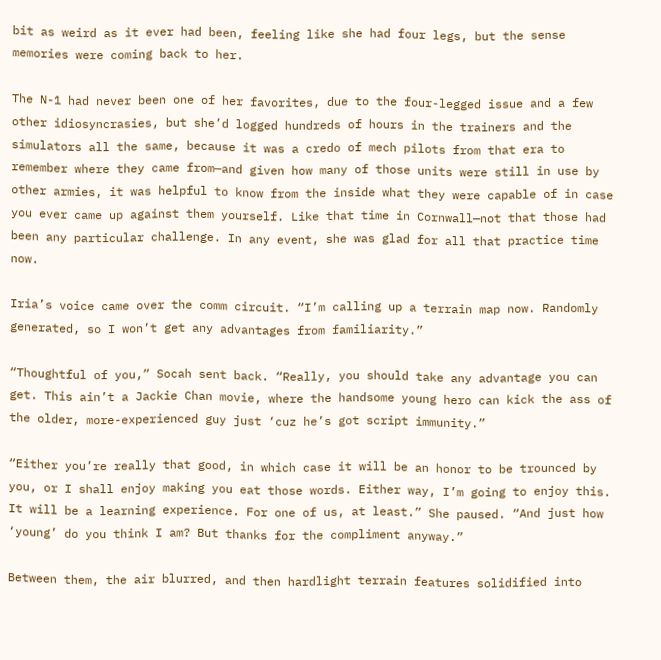bit as weird as it ever had been, feeling like she had four legs, but the sense memories were coming back to her.

The N-1 had never been one of her favorites, due to the four-legged issue and a few other idiosyncrasies, but she’d logged hundreds of hours in the trainers and the simulators all the same, because it was a credo of mech pilots from that era to remember where they came from—and given how many of those units were still in use by other armies, it was helpful to know from the inside what they were capable of in case you ever came up against them yourself. Like that time in Cornwall—not that those had been any particular challenge. In any event, she was glad for all that practice time now.

Iria’s voice came over the comm circuit. “I’m calling up a terrain map now. Randomly generated, so I won’t get any advantages from familiarity.”

“Thoughtful of you,” Socah sent back. “Really, you should take any advantage you can get. This ain’t a Jackie Chan movie, where the handsome young hero can kick the ass of the older, more-experienced guy just ‘cuz he’s got script immunity.”

“Either you’re really that good, in which case it will be an honor to be trounced by you, or I shall enjoy making you eat those words. Either way, I’m going to enjoy this. It will be a learning experience. For one of us, at least.” She paused. “And just how ‘young’ do you think I am? But thanks for the compliment anyway.”

Between them, the air blurred, and then hardlight terrain features solidified into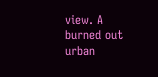view. A burned out urban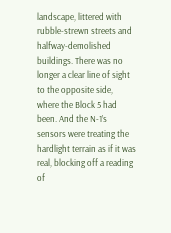landscape, littered with rubble-strewn streets and halfway-demolished buildings. There was no longer a clear line of sight to the opposite side, where the Block 5 had been. And the N-1’s sensors were treating the hardlight terrain as if it was real, blocking off a reading of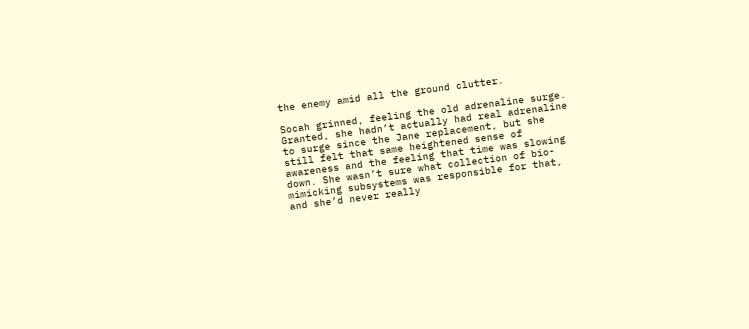the enemy amid all the ground clutter.

Socah grinned, feeling the old adrenaline surge. Granted, she hadn’t actually had real adrenaline to surge since the Jane replacement, but she still felt that same heightened sense of awareness and the feeling that time was slowing down. She wasn’t sure what collection of bio-mimicking subsystems was responsible for that, and she’d never really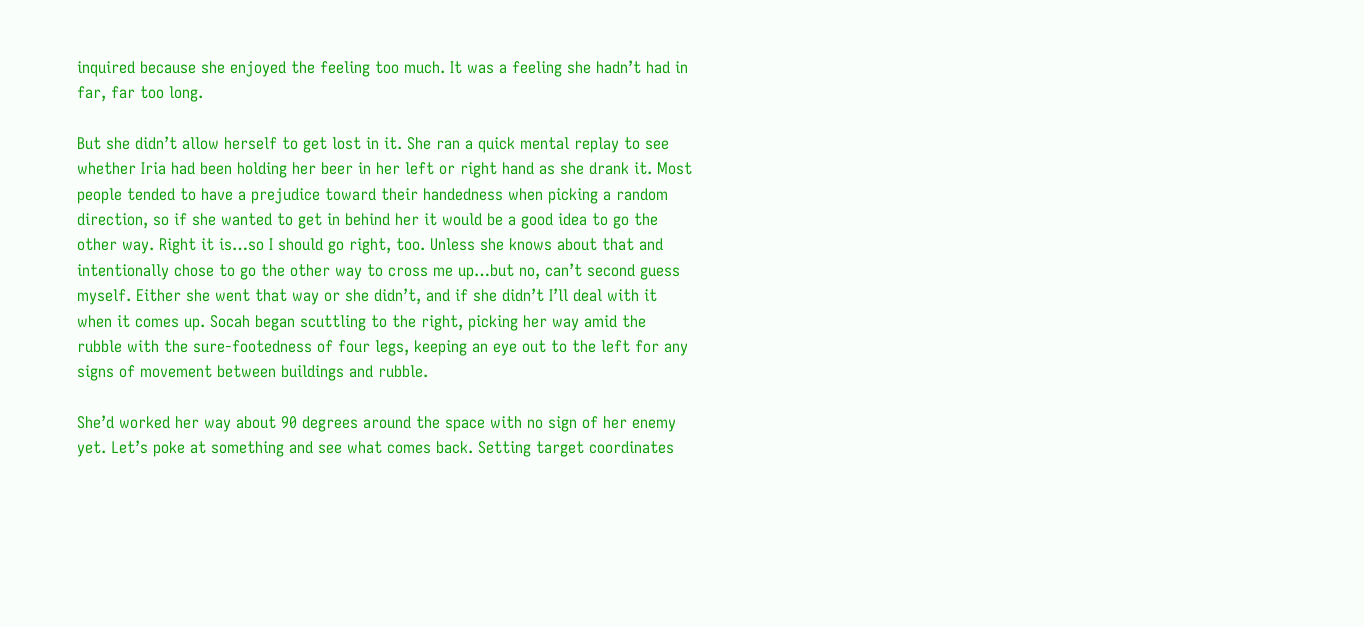inquired because she enjoyed the feeling too much. It was a feeling she hadn’t had in far, far too long.

But she didn’t allow herself to get lost in it. She ran a quick mental replay to see whether Iria had been holding her beer in her left or right hand as she drank it. Most people tended to have a prejudice toward their handedness when picking a random direction, so if she wanted to get in behind her it would be a good idea to go the other way. Right it is…so I should go right, too. Unless she knows about that and intentionally chose to go the other way to cross me up…but no, can’t second guess myself. Either she went that way or she didn’t, and if she didn’t I’ll deal with it when it comes up. Socah began scuttling to the right, picking her way amid the rubble with the sure-footedness of four legs, keeping an eye out to the left for any signs of movement between buildings and rubble.

She’d worked her way about 90 degrees around the space with no sign of her enemy yet. Let’s poke at something and see what comes back. Setting target coordinates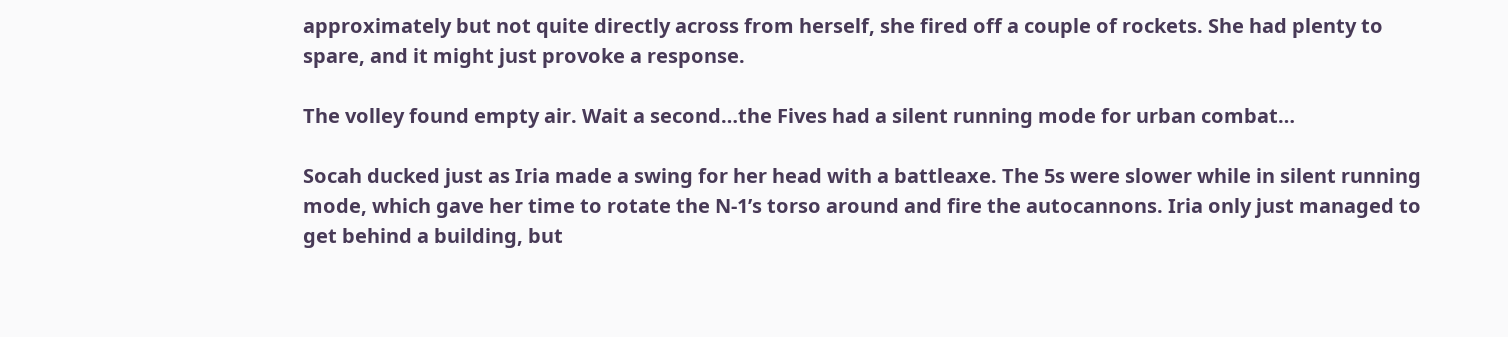approximately but not quite directly across from herself, she fired off a couple of rockets. She had plenty to spare, and it might just provoke a response.

The volley found empty air. Wait a second…the Fives had a silent running mode for urban combat…

Socah ducked just as Iria made a swing for her head with a battleaxe. The 5s were slower while in silent running mode, which gave her time to rotate the N-1’s torso around and fire the autocannons. Iria only just managed to get behind a building, but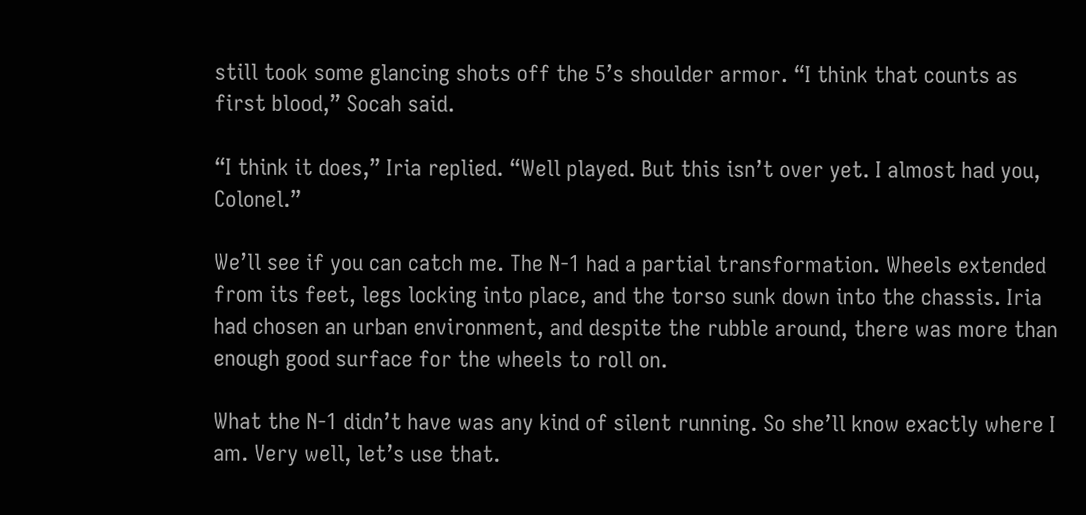still took some glancing shots off the 5’s shoulder armor. “I think that counts as first blood,” Socah said.

“I think it does,” Iria replied. “Well played. But this isn’t over yet. I almost had you, Colonel.”

We’ll see if you can catch me. The N-1 had a partial transformation. Wheels extended from its feet, legs locking into place, and the torso sunk down into the chassis. Iria had chosen an urban environment, and despite the rubble around, there was more than enough good surface for the wheels to roll on.

What the N-1 didn’t have was any kind of silent running. So she’ll know exactly where I am. Very well, let’s use that.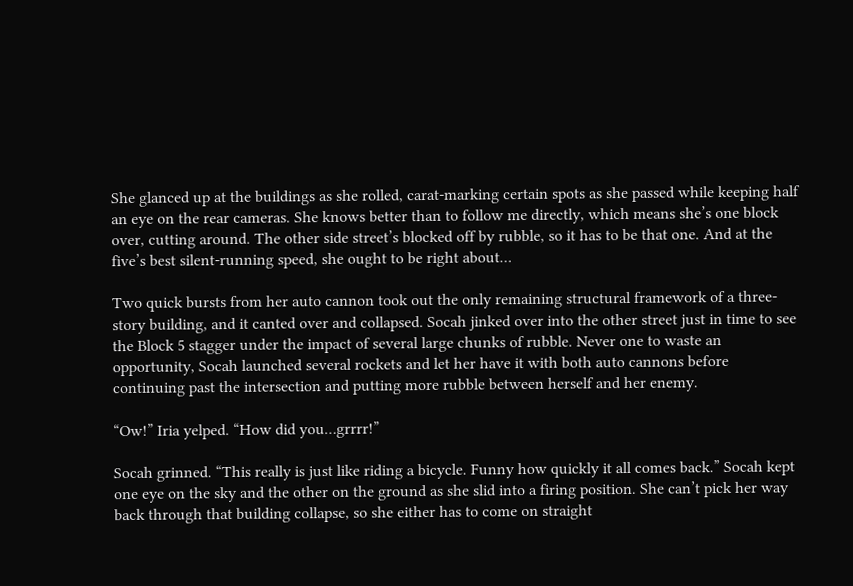She glanced up at the buildings as she rolled, carat-marking certain spots as she passed while keeping half an eye on the rear cameras. She knows better than to follow me directly, which means she’s one block over, cutting around. The other side street’s blocked off by rubble, so it has to be that one. And at the five’s best silent-running speed, she ought to be right about…

Two quick bursts from her auto cannon took out the only remaining structural framework of a three-story building, and it canted over and collapsed. Socah jinked over into the other street just in time to see the Block 5 stagger under the impact of several large chunks of rubble. Never one to waste an opportunity, Socah launched several rockets and let her have it with both auto cannons before continuing past the intersection and putting more rubble between herself and her enemy.

“Ow!” Iria yelped. “How did you…grrrr!”

Socah grinned. “This really is just like riding a bicycle. Funny how quickly it all comes back.” Socah kept one eye on the sky and the other on the ground as she slid into a firing position. She can’t pick her way back through that building collapse, so she either has to come on straight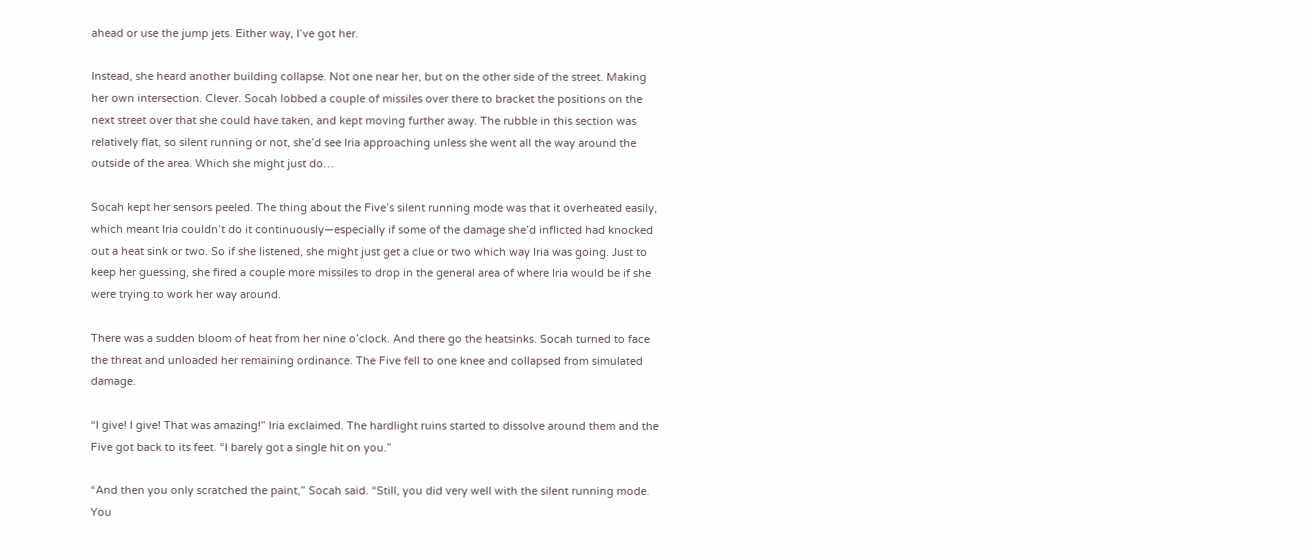ahead or use the jump jets. Either way, I’ve got her.

Instead, she heard another building collapse. Not one near her, but on the other side of the street. Making her own intersection. Clever. Socah lobbed a couple of missiles over there to bracket the positions on the next street over that she could have taken, and kept moving further away. The rubble in this section was relatively flat, so silent running or not, she’d see Iria approaching unless she went all the way around the outside of the area. Which she might just do…

Socah kept her sensors peeled. The thing about the Five’s silent running mode was that it overheated easily, which meant Iria couldn’t do it continuously—especially if some of the damage she’d inflicted had knocked out a heat sink or two. So if she listened, she might just get a clue or two which way Iria was going. Just to keep her guessing, she fired a couple more missiles to drop in the general area of where Iria would be if she were trying to work her way around.

There was a sudden bloom of heat from her nine o’clock. And there go the heatsinks. Socah turned to face the threat and unloaded her remaining ordinance. The Five fell to one knee and collapsed from simulated damage.

“I give! I give! That was amazing!” Iria exclaimed. The hardlight ruins started to dissolve around them and the Five got back to its feet. “I barely got a single hit on you.”

“And then you only scratched the paint,” Socah said. “Still, you did very well with the silent running mode. You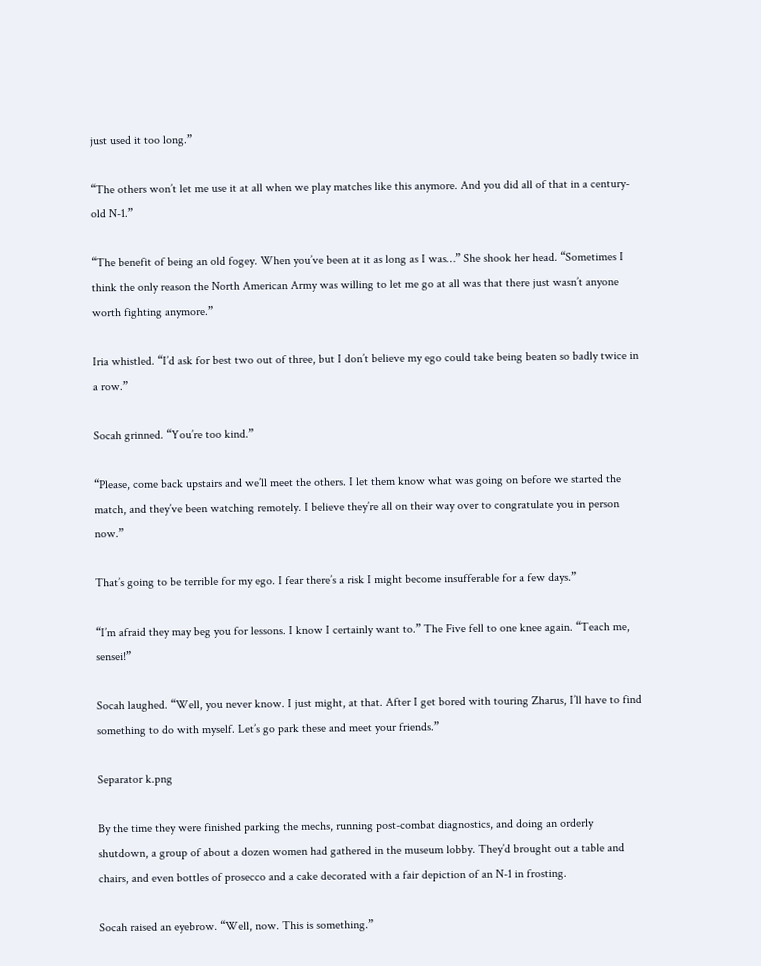just used it too long.”

“The others won’t let me use it at all when we play matches like this anymore. And you did all of that in a century-old N-1.”

“The benefit of being an old fogey. When you’ve been at it as long as I was…” She shook her head. “Sometimes I think the only reason the North American Army was willing to let me go at all was that there just wasn’t anyone worth fighting anymore.”

Iria whistled. “I’d ask for best two out of three, but I don’t believe my ego could take being beaten so badly twice in a row.”

Socah grinned. “You’re too kind.”

“Please, come back upstairs and we’ll meet the others. I let them know what was going on before we started the match, and they’ve been watching remotely. I believe they’re all on their way over to congratulate you in person now.”

That’s going to be terrible for my ego. I fear there’s a risk I might become insufferable for a few days.”

“I’m afraid they may beg you for lessons. I know I certainly want to.” The Five fell to one knee again. “Teach me, sensei!”

Socah laughed. “Well, you never know. I just might, at that. After I get bored with touring Zharus, I’ll have to find something to do with myself. Let’s go park these and meet your friends.”

Separator k.png

By the time they were finished parking the mechs, running post-combat diagnostics, and doing an orderly shutdown, a group of about a dozen women had gathered in the museum lobby. They’d brought out a table and chairs, and even bottles of prosecco and a cake decorated with a fair depiction of an N-1 in frosting.

Socah raised an eyebrow. “Well, now. This is something.”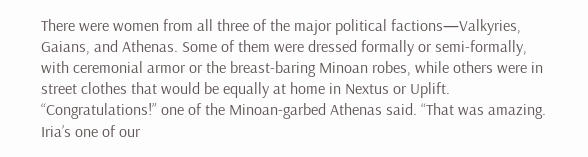There were women from all three of the major political factions—Valkyries, Gaians, and Athenas. Some of them were dressed formally or semi-formally, with ceremonial armor or the breast-baring Minoan robes, while others were in street clothes that would be equally at home in Nextus or Uplift. “Congratulations!” one of the Minoan-garbed Athenas said. “That was amazing. Iria’s one of our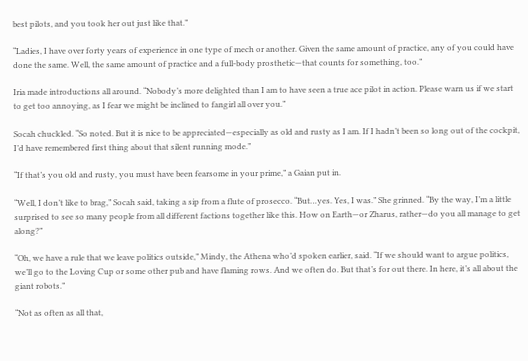best pilots, and you took her out just like that.”

“Ladies, I have over forty years of experience in one type of mech or another. Given the same amount of practice, any of you could have done the same. Well, the same amount of practice and a full-body prosthetic—that counts for something, too.”

Iria made introductions all around. “Nobody’s more delighted than I am to have seen a true ace pilot in action. Please warn us if we start to get too annoying, as I fear we might be inclined to fangirl all over you.”

Socah chuckled. “So noted. But it is nice to be appreciated—especially as old and rusty as I am. If I hadn’t been so long out of the cockpit, I’d have remembered first thing about that silent running mode.”

“If that’s you old and rusty, you must have been fearsome in your prime,” a Gaian put in.

“Well, I don’t like to brag,” Socah said, taking a sip from a flute of prosecco. “But…yes. Yes, I was.” She grinned. “By the way, I’m a little surprised to see so many people from all different factions together like this. How on Earth—or Zharus, rather—do you all manage to get along?”

“Oh, we have a rule that we leave politics outside,” Mindy, the Athena who’d spoken earlier, said. “If we should want to argue politics, we’ll go to the Loving Cup or some other pub and have flaming rows. And we often do. But that’s for out there. In here, it’s all about the giant robots.”

“Not as often as all that,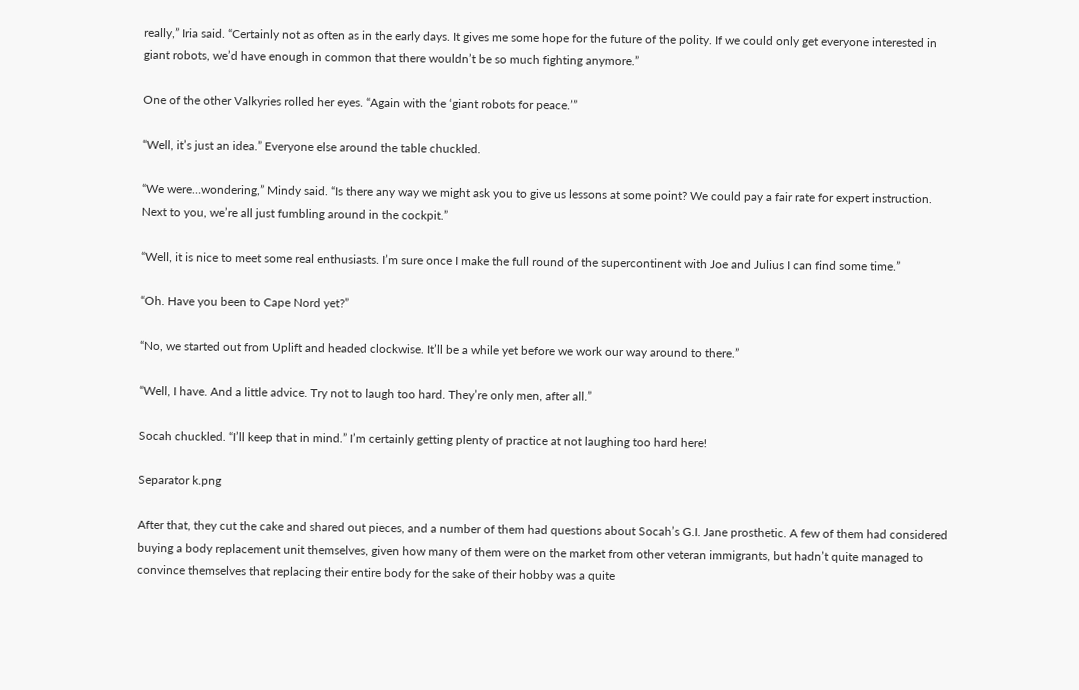really,” Iria said. “Certainly not as often as in the early days. It gives me some hope for the future of the polity. If we could only get everyone interested in giant robots, we’d have enough in common that there wouldn’t be so much fighting anymore.”

One of the other Valkyries rolled her eyes. “Again with the ‘giant robots for peace.’”

“Well, it’s just an idea.” Everyone else around the table chuckled.

“We were…wondering,” Mindy said. “Is there any way we might ask you to give us lessons at some point? We could pay a fair rate for expert instruction. Next to you, we’re all just fumbling around in the cockpit.”

“Well, it is nice to meet some real enthusiasts. I’m sure once I make the full round of the supercontinent with Joe and Julius I can find some time.”

“Oh. Have you been to Cape Nord yet?”

“No, we started out from Uplift and headed clockwise. It’ll be a while yet before we work our way around to there.”

“Well, I have. And a little advice. Try not to laugh too hard. They’re only men, after all.”

Socah chuckled. “I’ll keep that in mind.” I’m certainly getting plenty of practice at not laughing too hard here!

Separator k.png

After that, they cut the cake and shared out pieces, and a number of them had questions about Socah’s G.I. Jane prosthetic. A few of them had considered buying a body replacement unit themselves, given how many of them were on the market from other veteran immigrants, but hadn’t quite managed to convince themselves that replacing their entire body for the sake of their hobby was a quite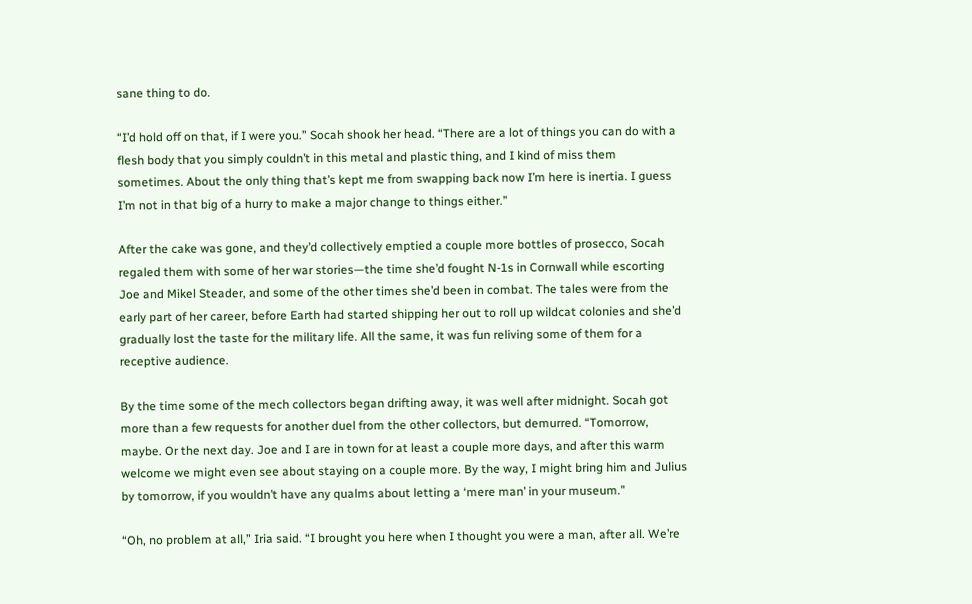sane thing to do.

“I’d hold off on that, if I were you.” Socah shook her head. “There are a lot of things you can do with a flesh body that you simply couldn’t in this metal and plastic thing, and I kind of miss them sometimes. About the only thing that’s kept me from swapping back now I’m here is inertia. I guess I’m not in that big of a hurry to make a major change to things either.”

After the cake was gone, and they’d collectively emptied a couple more bottles of prosecco, Socah regaled them with some of her war stories—the time she’d fought N-1s in Cornwall while escorting Joe and Mikel Steader, and some of the other times she’d been in combat. The tales were from the early part of her career, before Earth had started shipping her out to roll up wildcat colonies and she’d gradually lost the taste for the military life. All the same, it was fun reliving some of them for a receptive audience.

By the time some of the mech collectors began drifting away, it was well after midnight. Socah got more than a few requests for another duel from the other collectors, but demurred. “Tomorrow, maybe. Or the next day. Joe and I are in town for at least a couple more days, and after this warm welcome we might even see about staying on a couple more. By the way, I might bring him and Julius by tomorrow, if you wouldn’t have any qualms about letting a ‘mere man’ in your museum.”

“Oh, no problem at all,” Iria said. “I brought you here when I thought you were a man, after all. We’re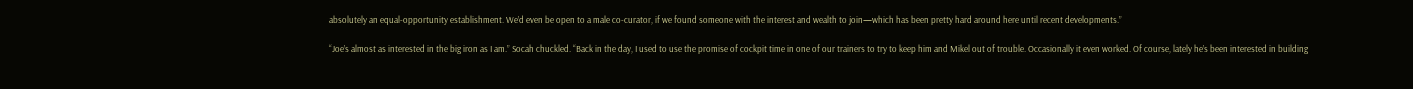absolutely an equal-opportunity establishment. We’d even be open to a male co-curator, if we found someone with the interest and wealth to join—which has been pretty hard around here until recent developments.”

“Joe’s almost as interested in the big iron as I am.” Socah chuckled. “Back in the day, I used to use the promise of cockpit time in one of our trainers to try to keep him and Mikel out of trouble. Occasionally it even worked. Of course, lately he’s been interested in building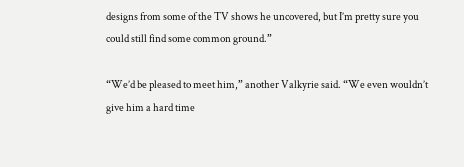designs from some of the TV shows he uncovered, but I’m pretty sure you could still find some common ground.”

“We’d be pleased to meet him,” another Valkyrie said. “We even wouldn’t give him a hard time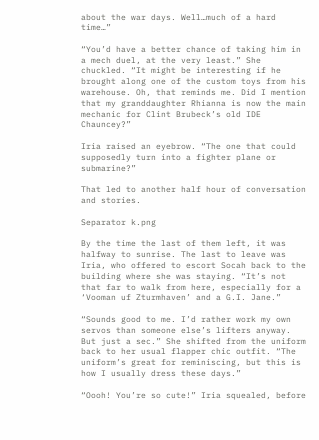about the war days. Well…much of a hard time…”

“You’d have a better chance of taking him in a mech duel, at the very least.” She chuckled. “It might be interesting if he brought along one of the custom toys from his warehouse. Oh, that reminds me. Did I mention that my granddaughter Rhianna is now the main mechanic for Clint Brubeck’s old IDE Chauncey?”

Iria raised an eyebrow. “The one that could supposedly turn into a fighter plane or submarine?”

That led to another half hour of conversation and stories.

Separator k.png

By the time the last of them left, it was halfway to sunrise. The last to leave was Iria, who offered to escort Socah back to the building where she was staying. “It’s not that far to walk from here, especially for a ‘Vooman uf Zturmhaven’ and a G.I. Jane.”

“Sounds good to me. I’d rather work my own servos than someone else’s lifters anyway. But just a sec.” She shifted from the uniform back to her usual flapper chic outfit. “The uniform’s great for reminiscing, but this is how I usually dress these days.”

“Oooh! You’re so cute!” Iria squealed, before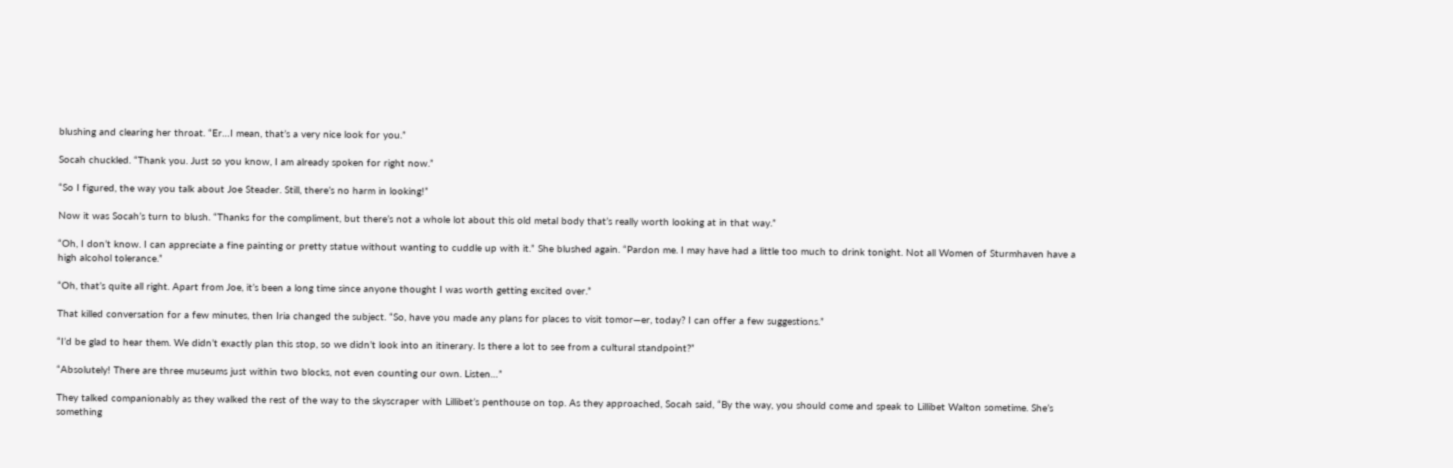blushing and clearing her throat. “Er…I mean, that’s a very nice look for you.”

Socah chuckled. “Thank you. Just so you know, I am already spoken for right now.”

“So I figured, the way you talk about Joe Steader. Still, there’s no harm in looking!”

Now it was Socah’s turn to blush. “Thanks for the compliment, but there’s not a whole lot about this old metal body that’s really worth looking at in that way.”

“Oh, I don’t know. I can appreciate a fine painting or pretty statue without wanting to cuddle up with it.” She blushed again. “Pardon me. I may have had a little too much to drink tonight. Not all Women of Sturmhaven have a high alcohol tolerance.”

“Oh, that’s quite all right. Apart from Joe, it’s been a long time since anyone thought I was worth getting excited over.”

That killed conversation for a few minutes, then Iria changed the subject. “So, have you made any plans for places to visit tomor—er, today? I can offer a few suggestions.”

“I’d be glad to hear them. We didn’t exactly plan this stop, so we didn’t look into an itinerary. Is there a lot to see from a cultural standpoint?”

“Absolutely! There are three museums just within two blocks, not even counting our own. Listen…”

They talked companionably as they walked the rest of the way to the skyscraper with Lillibet’s penthouse on top. As they approached, Socah said, “By the way, you should come and speak to Lillibet Walton sometime. She’s something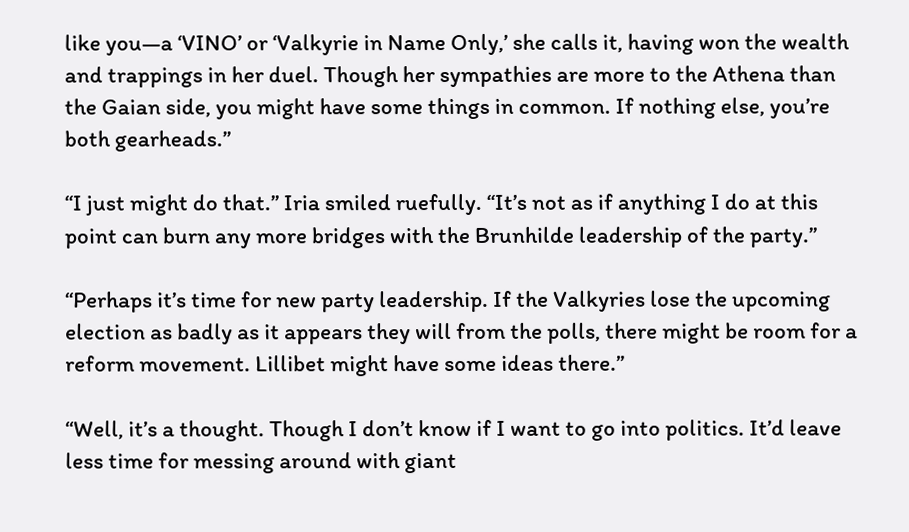like you—a ‘VINO’ or ‘Valkyrie in Name Only,’ she calls it, having won the wealth and trappings in her duel. Though her sympathies are more to the Athena than the Gaian side, you might have some things in common. If nothing else, you’re both gearheads.”

“I just might do that.” Iria smiled ruefully. “It’s not as if anything I do at this point can burn any more bridges with the Brunhilde leadership of the party.”

“Perhaps it’s time for new party leadership. If the Valkyries lose the upcoming election as badly as it appears they will from the polls, there might be room for a reform movement. Lillibet might have some ideas there.”

“Well, it’s a thought. Though I don’t know if I want to go into politics. It’d leave less time for messing around with giant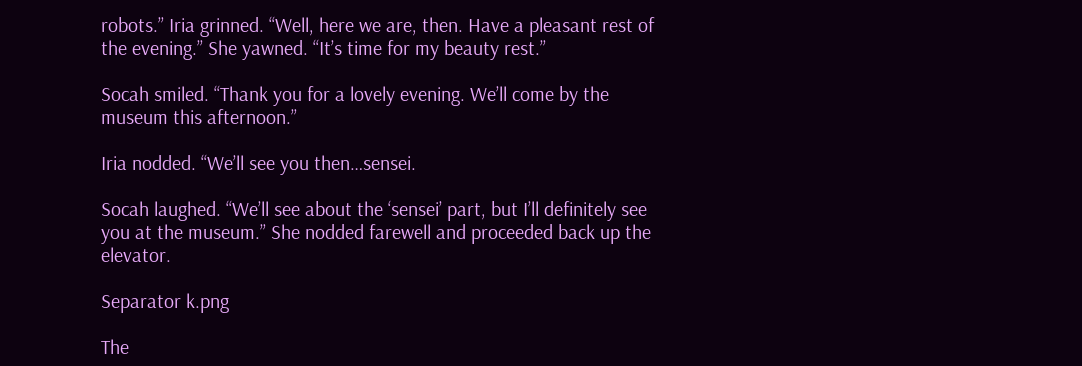robots.” Iria grinned. “Well, here we are, then. Have a pleasant rest of the evening.” She yawned. “It’s time for my beauty rest.”

Socah smiled. “Thank you for a lovely evening. We’ll come by the museum this afternoon.”

Iria nodded. “We’ll see you then…sensei.

Socah laughed. “We’ll see about the ‘sensei’ part, but I’ll definitely see you at the museum.” She nodded farewell and proceeded back up the elevator.

Separator k.png

The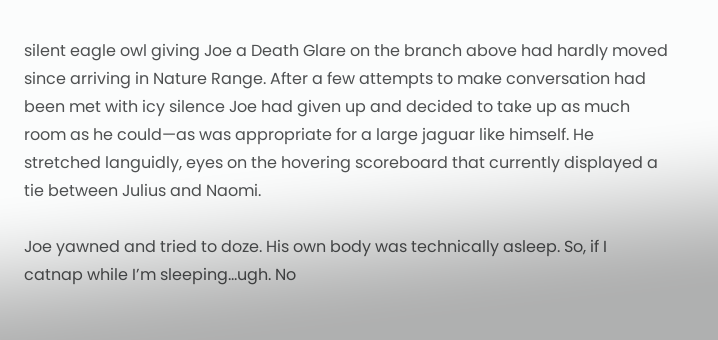silent eagle owl giving Joe a Death Glare on the branch above had hardly moved since arriving in Nature Range. After a few attempts to make conversation had been met with icy silence Joe had given up and decided to take up as much room as he could—as was appropriate for a large jaguar like himself. He stretched languidly, eyes on the hovering scoreboard that currently displayed a tie between Julius and Naomi.

Joe yawned and tried to doze. His own body was technically asleep. So, if I catnap while I’m sleeping…ugh. No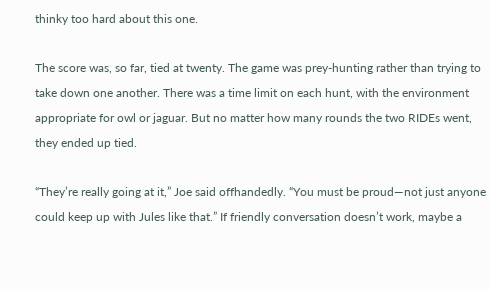thinky too hard about this one.

The score was, so far, tied at twenty. The game was prey-hunting rather than trying to take down one another. There was a time limit on each hunt, with the environment appropriate for owl or jaguar. But no matter how many rounds the two RIDEs went, they ended up tied.

“They’re really going at it,” Joe said offhandedly. “You must be proud—not just anyone could keep up with Jules like that.” If friendly conversation doesn’t work, maybe a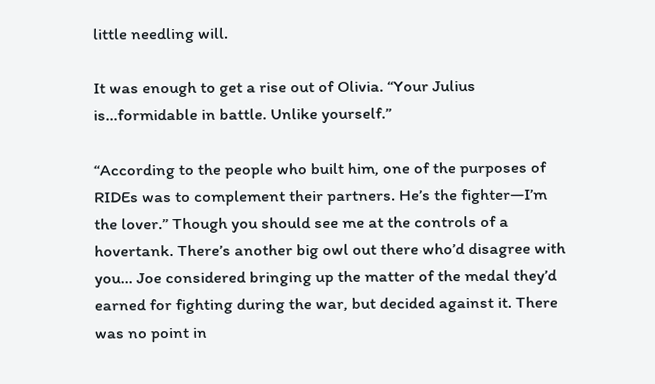little needling will.

It was enough to get a rise out of Olivia. “Your Julius is…formidable in battle. Unlike yourself.”

“According to the people who built him, one of the purposes of RIDEs was to complement their partners. He’s the fighter—I’m the lover.” Though you should see me at the controls of a hovertank. There’s another big owl out there who’d disagree with you… Joe considered bringing up the matter of the medal they’d earned for fighting during the war, but decided against it. There was no point in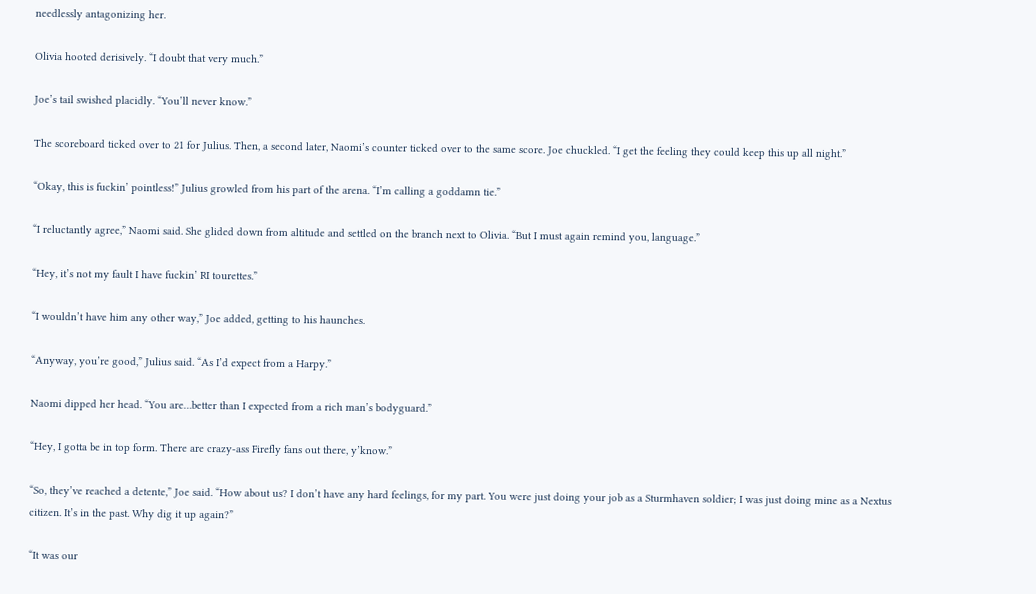needlessly antagonizing her.

Olivia hooted derisively. “I doubt that very much.”

Joe’s tail swished placidly. “You’ll never know.”

The scoreboard ticked over to 21 for Julius. Then, a second later, Naomi’s counter ticked over to the same score. Joe chuckled. “I get the feeling they could keep this up all night.”

“Okay, this is fuckin’ pointless!” Julius growled from his part of the arena. “I’m calling a goddamn tie.”

“I reluctantly agree,” Naomi said. She glided down from altitude and settled on the branch next to Olivia. “But I must again remind you, language.”

“Hey, it’s not my fault I have fuckin’ RI tourettes.”

“I wouldn’t have him any other way,” Joe added, getting to his haunches.

“Anyway, you’re good,” Julius said. “As I’d expect from a Harpy.”

Naomi dipped her head. “You are…better than I expected from a rich man’s bodyguard.”

“Hey, I gotta be in top form. There are crazy-ass Firefly fans out there, y’know.”

“So, they’ve reached a detente,” Joe said. “How about us? I don’t have any hard feelings, for my part. You were just doing your job as a Sturmhaven soldier; I was just doing mine as a Nextus citizen. It’s in the past. Why dig it up again?”

“It was our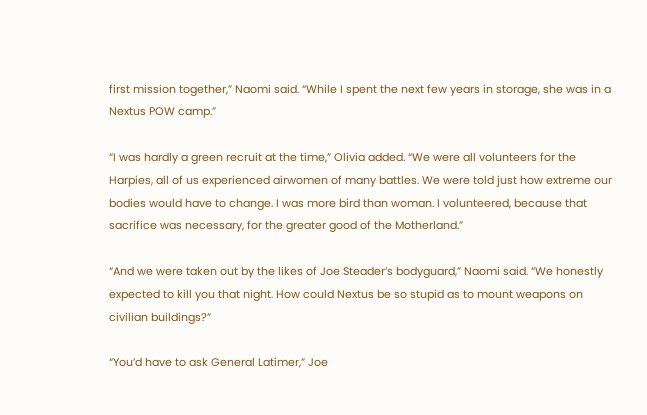first mission together,” Naomi said. “While I spent the next few years in storage, she was in a Nextus POW camp.”

“I was hardly a green recruit at the time,” Olivia added. “We were all volunteers for the Harpies, all of us experienced airwomen of many battles. We were told just how extreme our bodies would have to change. I was more bird than woman. I volunteered, because that sacrifice was necessary, for the greater good of the Motherland.”

“And we were taken out by the likes of Joe Steader’s bodyguard,” Naomi said. “We honestly expected to kill you that night. How could Nextus be so stupid as to mount weapons on civilian buildings?”

“You’d have to ask General Latimer,” Joe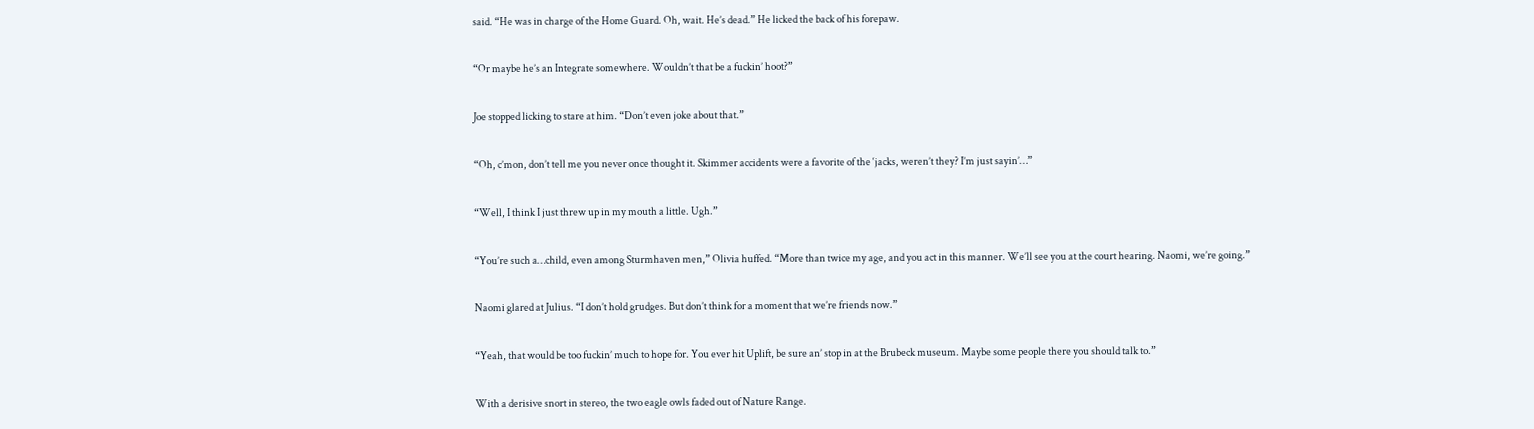said. “He was in charge of the Home Guard. Oh, wait. He’s dead.” He licked the back of his forepaw.

“Or maybe he’s an Integrate somewhere. Wouldn’t that be a fuckin’ hoot?”

Joe stopped licking to stare at him. “Don’t even joke about that.”

“Oh, c’mon, don’t tell me you never once thought it. Skimmer accidents were a favorite of the ‘jacks, weren’t they? I’m just sayin’…”

“Well, I think I just threw up in my mouth a little. Ugh.”

“You’re such a…child, even among Sturmhaven men,” Olivia huffed. “More than twice my age, and you act in this manner. We’ll see you at the court hearing. Naomi, we’re going.”

Naomi glared at Julius. “I don’t hold grudges. But don’t think for a moment that we’re friends now.”

“Yeah, that would be too fuckin’ much to hope for. You ever hit Uplift, be sure an’ stop in at the Brubeck museum. Maybe some people there you should talk to.”

With a derisive snort in stereo, the two eagle owls faded out of Nature Range.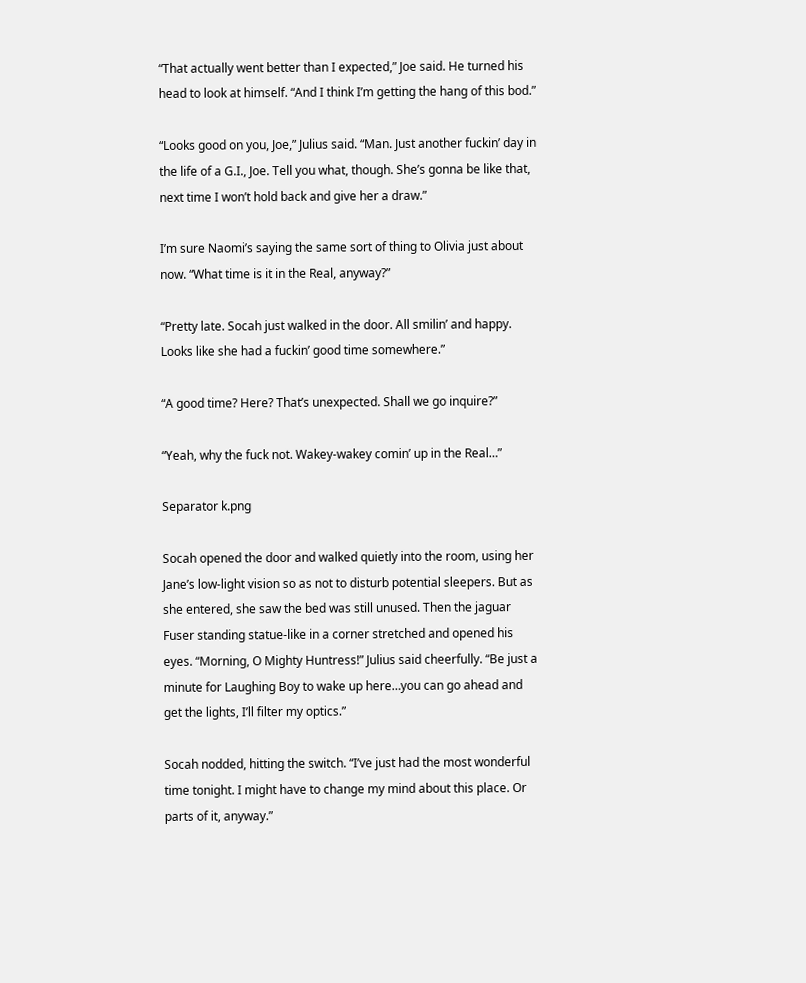“That actually went better than I expected,” Joe said. He turned his head to look at himself. “And I think I’m getting the hang of this bod.”

“Looks good on you, Joe,” Julius said. “Man. Just another fuckin’ day in the life of a G.I., Joe. Tell you what, though. She’s gonna be like that, next time I won’t hold back and give her a draw.”

I’m sure Naomi’s saying the same sort of thing to Olivia just about now. “What time is it in the Real, anyway?”

“Pretty late. Socah just walked in the door. All smilin’ and happy. Looks like she had a fuckin’ good time somewhere.”

“A good time? Here? That’s unexpected. Shall we go inquire?”

“Yeah, why the fuck not. Wakey-wakey comin’ up in the Real…”

Separator k.png

Socah opened the door and walked quietly into the room, using her Jane’s low-light vision so as not to disturb potential sleepers. But as she entered, she saw the bed was still unused. Then the jaguar Fuser standing statue-like in a corner stretched and opened his eyes. “Morning, O Mighty Huntress!” Julius said cheerfully. “Be just a minute for Laughing Boy to wake up here…you can go ahead and get the lights, I’ll filter my optics.”

Socah nodded, hitting the switch. “I’ve just had the most wonderful time tonight. I might have to change my mind about this place. Or parts of it, anyway.”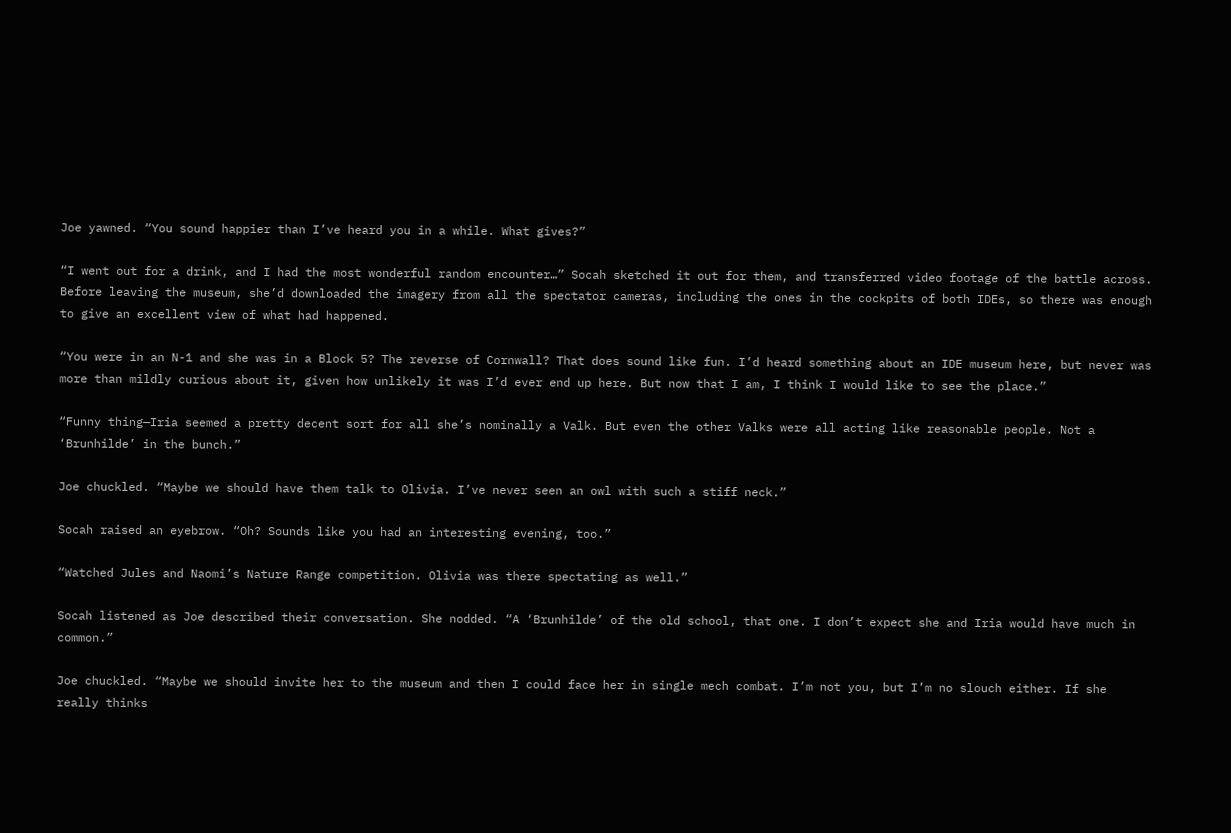Joe yawned. “You sound happier than I’ve heard you in a while. What gives?”

“I went out for a drink, and I had the most wonderful random encounter…” Socah sketched it out for them, and transferred video footage of the battle across. Before leaving the museum, she’d downloaded the imagery from all the spectator cameras, including the ones in the cockpits of both IDEs, so there was enough to give an excellent view of what had happened.

“You were in an N-1 and she was in a Block 5? The reverse of Cornwall? That does sound like fun. I’d heard something about an IDE museum here, but never was more than mildly curious about it, given how unlikely it was I’d ever end up here. But now that I am, I think I would like to see the place.”

“Funny thing—Iria seemed a pretty decent sort for all she’s nominally a Valk. But even the other Valks were all acting like reasonable people. Not a ‘Brunhilde’ in the bunch.”

Joe chuckled. “Maybe we should have them talk to Olivia. I’ve never seen an owl with such a stiff neck.”

Socah raised an eyebrow. “Oh? Sounds like you had an interesting evening, too.”

“Watched Jules and Naomi’s Nature Range competition. Olivia was there spectating as well.”

Socah listened as Joe described their conversation. She nodded. “A ‘Brunhilde’ of the old school, that one. I don’t expect she and Iria would have much in common.”

Joe chuckled. “Maybe we should invite her to the museum and then I could face her in single mech combat. I’m not you, but I’m no slouch either. If she really thinks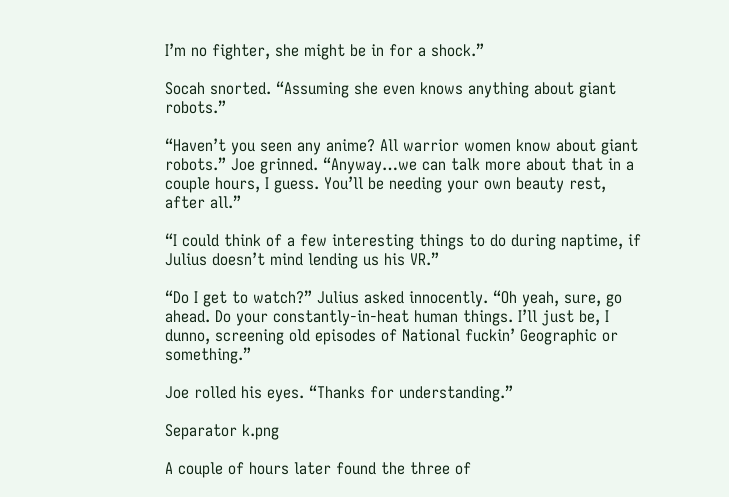I’m no fighter, she might be in for a shock.”

Socah snorted. “Assuming she even knows anything about giant robots.”

“Haven’t you seen any anime? All warrior women know about giant robots.” Joe grinned. “Anyway…we can talk more about that in a couple hours, I guess. You’ll be needing your own beauty rest, after all.”

“I could think of a few interesting things to do during naptime, if Julius doesn’t mind lending us his VR.”

“Do I get to watch?” Julius asked innocently. “Oh yeah, sure, go ahead. Do your constantly-in-heat human things. I’ll just be, I dunno, screening old episodes of National fuckin’ Geographic or something.”

Joe rolled his eyes. “Thanks for understanding.”

Separator k.png

A couple of hours later found the three of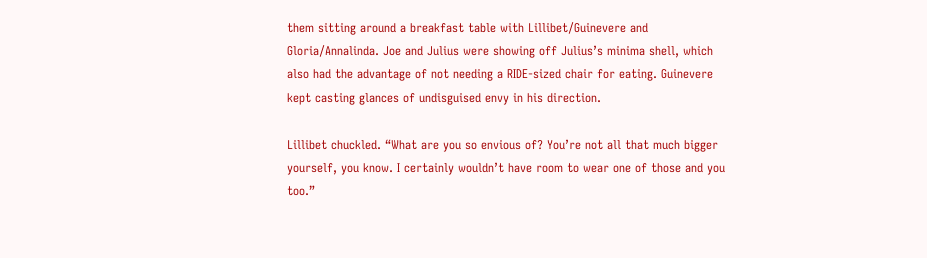them sitting around a breakfast table with Lillibet/Guinevere and Gloria/Annalinda. Joe and Julius were showing off Julius’s minima shell, which also had the advantage of not needing a RIDE-sized chair for eating. Guinevere kept casting glances of undisguised envy in his direction.

Lillibet chuckled. “What are you so envious of? You’re not all that much bigger yourself, you know. I certainly wouldn’t have room to wear one of those and you too.”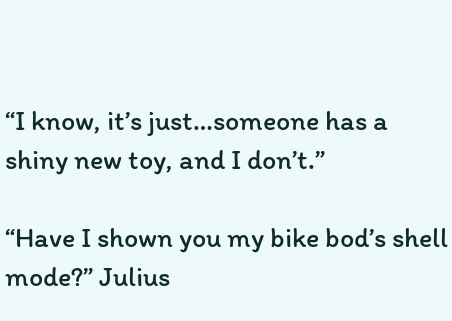“I know, it’s just…someone has a shiny new toy, and I don’t.”

“Have I shown you my bike bod’s shell mode?” Julius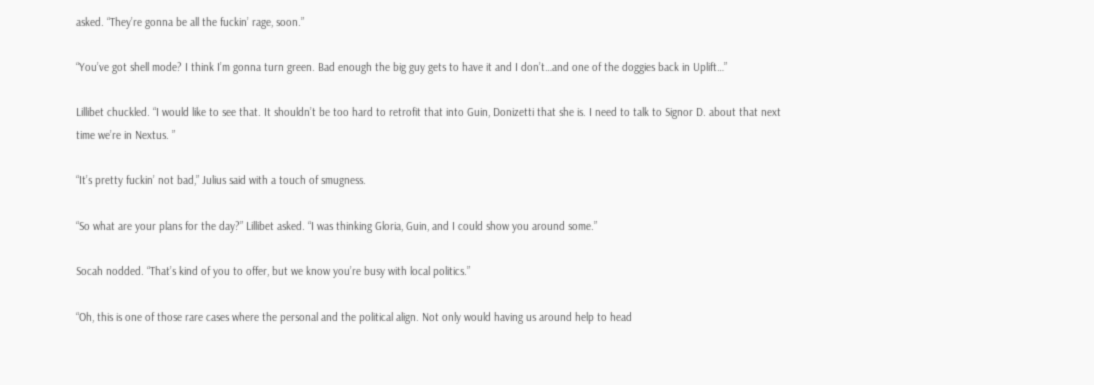asked. “They’re gonna be all the fuckin’ rage, soon.”

“You’ve got shell mode? I think I’m gonna turn green. Bad enough the big guy gets to have it and I don’t…and one of the doggies back in Uplift…”

Lillibet chuckled. “I would like to see that. It shouldn’t be too hard to retrofit that into Guin, Donizetti that she is. I need to talk to Signor D. about that next time we’re in Nextus. ”

“It’s pretty fuckin’ not bad,” Julius said with a touch of smugness.

“So what are your plans for the day?” Lillibet asked. “I was thinking Gloria, Guin, and I could show you around some.”

Socah nodded. “That’s kind of you to offer, but we know you’re busy with local politics.”

“Oh, this is one of those rare cases where the personal and the political align. Not only would having us around help to head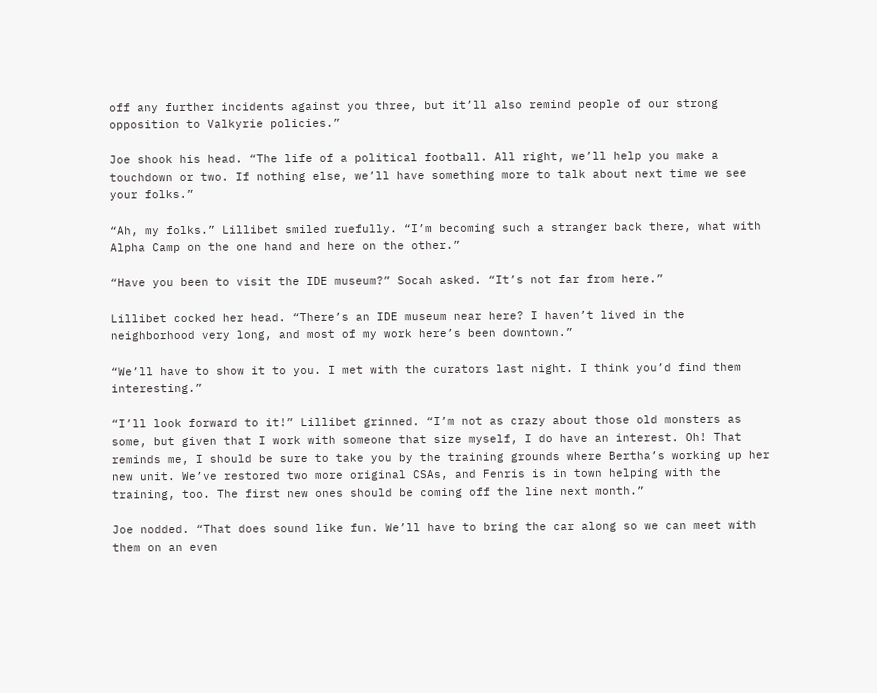off any further incidents against you three, but it’ll also remind people of our strong opposition to Valkyrie policies.”

Joe shook his head. “The life of a political football. All right, we’ll help you make a touchdown or two. If nothing else, we’ll have something more to talk about next time we see your folks.”

“Ah, my folks.” Lillibet smiled ruefully. “I’m becoming such a stranger back there, what with Alpha Camp on the one hand and here on the other.”

“Have you been to visit the IDE museum?” Socah asked. “It’s not far from here.”

Lillibet cocked her head. “There’s an IDE museum near here? I haven’t lived in the neighborhood very long, and most of my work here’s been downtown.”

“We’ll have to show it to you. I met with the curators last night. I think you’d find them interesting.”

“I’ll look forward to it!” Lillibet grinned. “I’m not as crazy about those old monsters as some, but given that I work with someone that size myself, I do have an interest. Oh! That reminds me, I should be sure to take you by the training grounds where Bertha’s working up her new unit. We’ve restored two more original CSAs, and Fenris is in town helping with the training, too. The first new ones should be coming off the line next month.”

Joe nodded. “That does sound like fun. We’ll have to bring the car along so we can meet with them on an even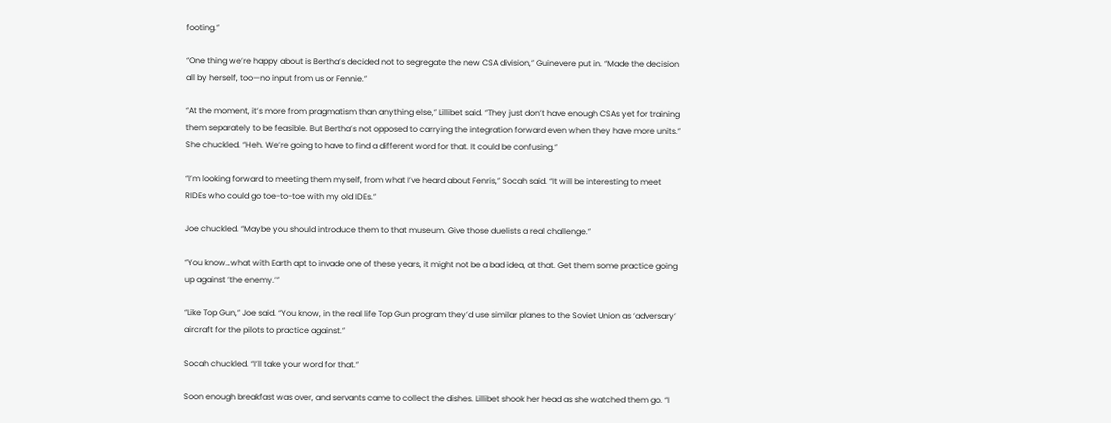footing.”

“One thing we’re happy about is Bertha’s decided not to segregate the new CSA division,” Guinevere put in. “Made the decision all by herself, too—no input from us or Fennie.”

“At the moment, it’s more from pragmatism than anything else,” Lillibet said. “They just don’t have enough CSAs yet for training them separately to be feasible. But Bertha’s not opposed to carrying the integration forward even when they have more units.” She chuckled. “Heh. We’re going to have to find a different word for that. It could be confusing.”

“I’m looking forward to meeting them myself, from what I’ve heard about Fenris,” Socah said. “It will be interesting to meet RIDEs who could go toe-to-toe with my old IDEs.”

Joe chuckled. “Maybe you should introduce them to that museum. Give those duelists a real challenge.”

“You know…what with Earth apt to invade one of these years, it might not be a bad idea, at that. Get them some practice going up against ‘the enemy.’”

“Like Top Gun,” Joe said. “You know, in the real life Top Gun program they’d use similar planes to the Soviet Union as ‘adversary’ aircraft for the pilots to practice against.”

Socah chuckled. “I’ll take your word for that.”

Soon enough breakfast was over, and servants came to collect the dishes. Lillibet shook her head as she watched them go. “I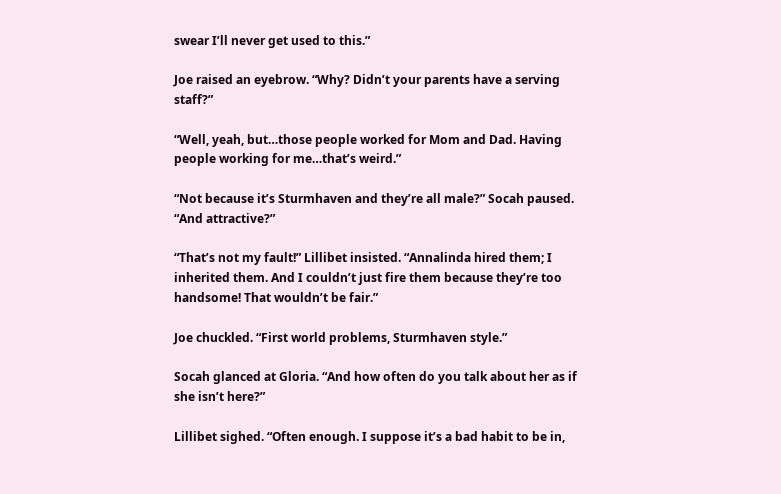swear I’ll never get used to this.”

Joe raised an eyebrow. “Why? Didn’t your parents have a serving staff?”

“Well, yeah, but…those people worked for Mom and Dad. Having people working for me…that’s weird.”

“Not because it’s Sturmhaven and they’re all male?” Socah paused. “And attractive?”

“That’s not my fault!” Lillibet insisted. “Annalinda hired them; I inherited them. And I couldn’t just fire them because they’re too handsome! That wouldn’t be fair.”

Joe chuckled. “First world problems, Sturmhaven style.”

Socah glanced at Gloria. “And how often do you talk about her as if she isn’t here?”

Lillibet sighed. “Often enough. I suppose it’s a bad habit to be in,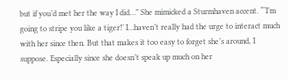but if you’d met her the way I did…” She mimicked a Sturmhaven accent. “‘I’m going to stripe you like a tiger!’ I…haven’t really had the urge to interact much with her since then. But that makes it too easy to forget she’s around, I suppose. Especially since she doesn’t speak up much on her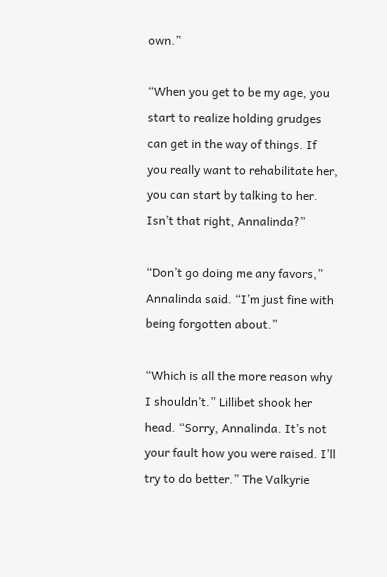own.”

“When you get to be my age, you start to realize holding grudges can get in the way of things. If you really want to rehabilitate her, you can start by talking to her. Isn’t that right, Annalinda?”

“Don’t go doing me any favors,” Annalinda said. “I’m just fine with being forgotten about.”

“Which is all the more reason why I shouldn’t.” Lillibet shook her head. “Sorry, Annalinda. It’s not your fault how you were raised. I’ll try to do better.” The Valkyrie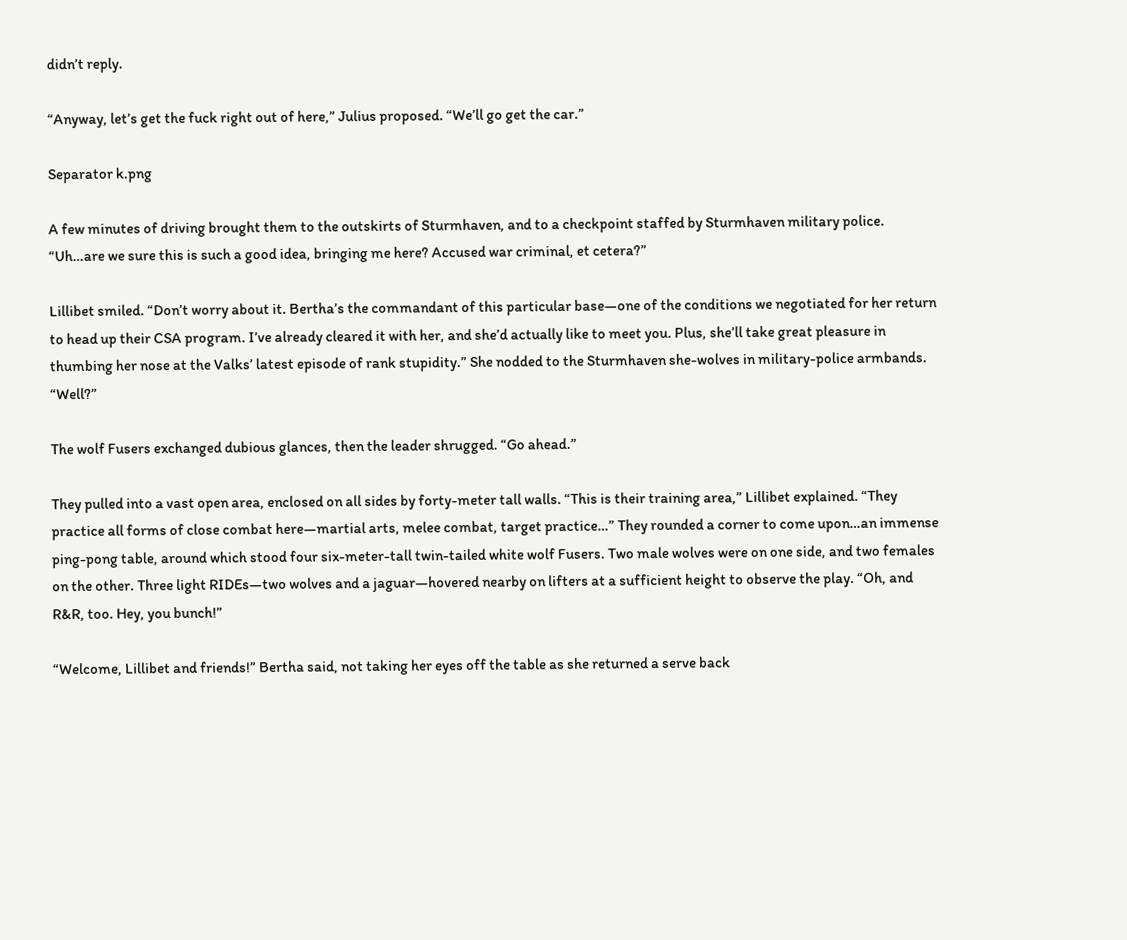didn’t reply.

“Anyway, let’s get the fuck right out of here,” Julius proposed. “We’ll go get the car.”

Separator k.png

A few minutes of driving brought them to the outskirts of Sturmhaven, and to a checkpoint staffed by Sturmhaven military police. “Uh…are we sure this is such a good idea, bringing me here? Accused war criminal, et cetera?”

Lillibet smiled. “Don’t worry about it. Bertha’s the commandant of this particular base—one of the conditions we negotiated for her return to head up their CSA program. I’ve already cleared it with her, and she’d actually like to meet you. Plus, she’ll take great pleasure in thumbing her nose at the Valks’ latest episode of rank stupidity.” She nodded to the Sturmhaven she-wolves in military-police armbands. “Well?”

The wolf Fusers exchanged dubious glances, then the leader shrugged. “Go ahead.”

They pulled into a vast open area, enclosed on all sides by forty-meter tall walls. “This is their training area,” Lillibet explained. “They practice all forms of close combat here—martial arts, melee combat, target practice…” They rounded a corner to come upon…an immense ping-pong table, around which stood four six-meter-tall twin-tailed white wolf Fusers. Two male wolves were on one side, and two females on the other. Three light RIDEs—two wolves and a jaguar—hovered nearby on lifters at a sufficient height to observe the play. “Oh, and R&R, too. Hey, you bunch!”

“Welcome, Lillibet and friends!” Bertha said, not taking her eyes off the table as she returned a serve back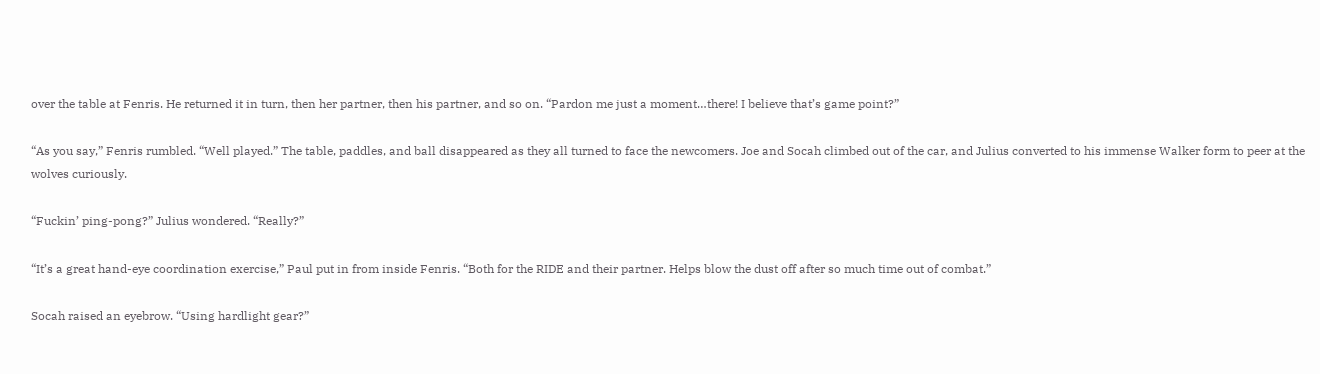over the table at Fenris. He returned it in turn, then her partner, then his partner, and so on. “Pardon me just a moment…there! I believe that’s game point?”

“As you say,” Fenris rumbled. “Well played.” The table, paddles, and ball disappeared as they all turned to face the newcomers. Joe and Socah climbed out of the car, and Julius converted to his immense Walker form to peer at the wolves curiously.

“Fuckin’ ping-pong?” Julius wondered. “Really?”

“It’s a great hand-eye coordination exercise,” Paul put in from inside Fenris. “Both for the RIDE and their partner. Helps blow the dust off after so much time out of combat.”

Socah raised an eyebrow. “Using hardlight gear?”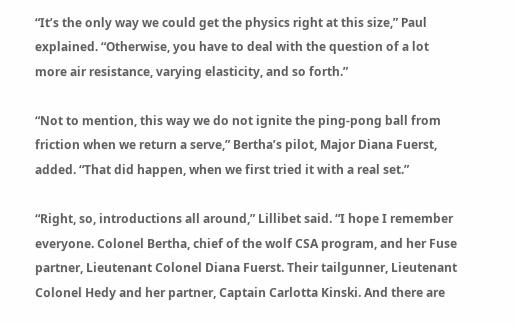“It’s the only way we could get the physics right at this size,” Paul explained. “Otherwise, you have to deal with the question of a lot more air resistance, varying elasticity, and so forth.”

“Not to mention, this way we do not ignite the ping-pong ball from friction when we return a serve,” Bertha’s pilot, Major Diana Fuerst, added. “That did happen, when we first tried it with a real set.”

“Right, so, introductions all around,” Lillibet said. “I hope I remember everyone. Colonel Bertha, chief of the wolf CSA program, and her Fuse partner, Lieutenant Colonel Diana Fuerst. Their tailgunner, Lieutenant Colonel Hedy and her partner, Captain Carlotta Kinski. And there are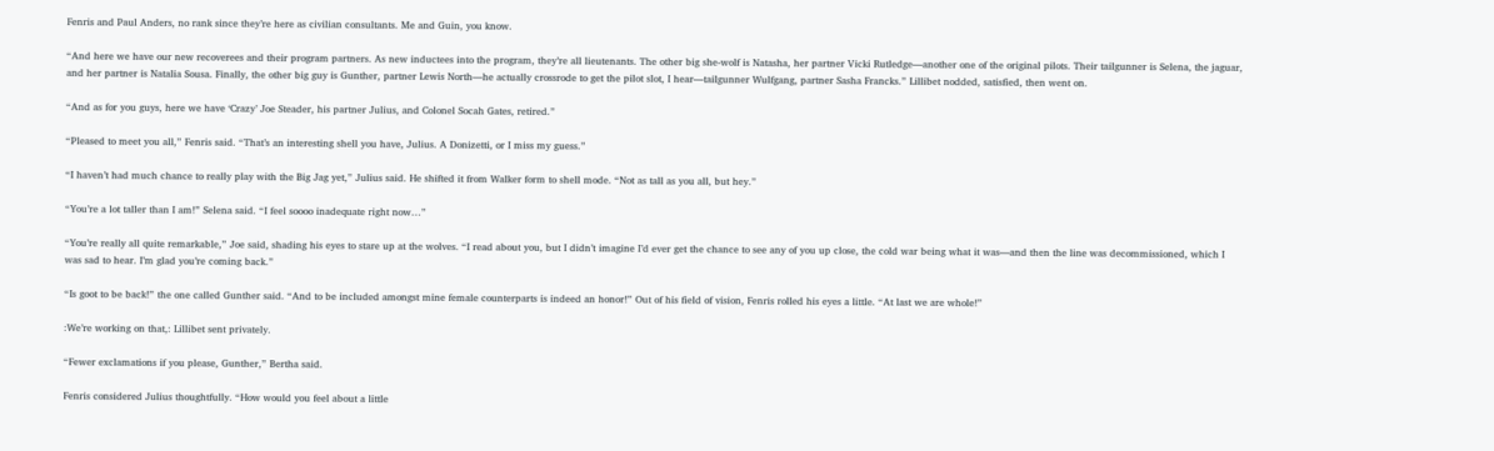Fenris and Paul Anders, no rank since they’re here as civilian consultants. Me and Guin, you know.

“And here we have our new recoverees and their program partners. As new inductees into the program, they’re all lieutenants. The other big she-wolf is Natasha, her partner Vicki Rutledge—another one of the original pilots. Their tailgunner is Selena, the jaguar, and her partner is Natalia Sousa. Finally, the other big guy is Gunther, partner Lewis North—he actually crossrode to get the pilot slot, I hear—tailgunner Wulfgang, partner Sasha Francks.” Lillibet nodded, satisfied, then went on.

“And as for you guys, here we have ‘Crazy’ Joe Steader, his partner Julius, and Colonel Socah Gates, retired.”

“Pleased to meet you all,” Fenris said. “That’s an interesting shell you have, Julius. A Donizetti, or I miss my guess.”

“I haven’t had much chance to really play with the Big Jag yet,” Julius said. He shifted it from Walker form to shell mode. “Not as tall as you all, but hey.”

“You’re a lot taller than I am!” Selena said. “I feel soooo inadequate right now…”

“You’re really all quite remarkable,” Joe said, shading his eyes to stare up at the wolves. “I read about you, but I didn’t imagine I’d ever get the chance to see any of you up close, the cold war being what it was—and then the line was decommissioned, which I was sad to hear. I’m glad you’re coming back.”

“Is goot to be back!” the one called Gunther said. “And to be included amongst mine female counterparts is indeed an honor!” Out of his field of vision, Fenris rolled his eyes a little. “At last we are whole!”

:We’re working on that,: Lillibet sent privately.

“Fewer exclamations if you please, Gunther,” Bertha said.

Fenris considered Julius thoughtfully. “How would you feel about a little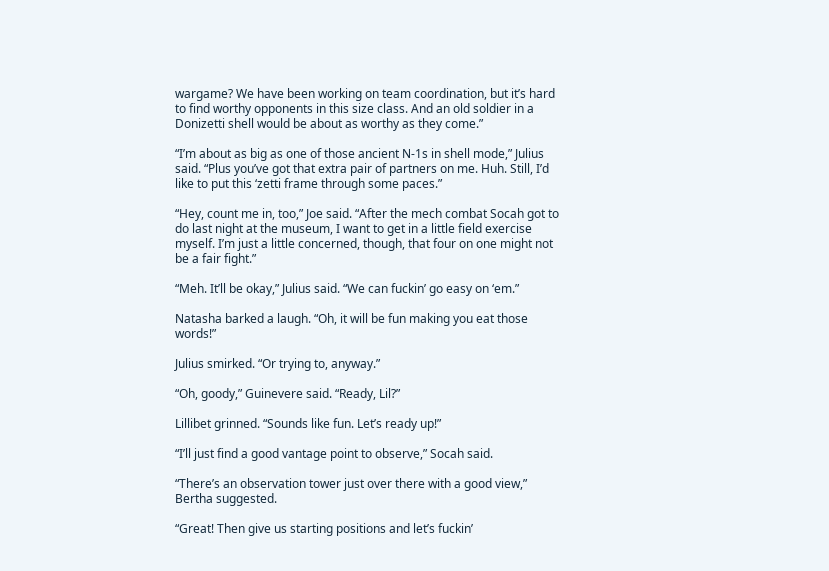wargame? We have been working on team coordination, but it’s hard to find worthy opponents in this size class. And an old soldier in a Donizetti shell would be about as worthy as they come.”

“I’m about as big as one of those ancient N-1s in shell mode,” Julius said. “Plus you’ve got that extra pair of partners on me. Huh. Still, I’d like to put this ‘zetti frame through some paces.”

“Hey, count me in, too,” Joe said. “After the mech combat Socah got to do last night at the museum, I want to get in a little field exercise myself. I’m just a little concerned, though, that four on one might not be a fair fight.”

“Meh. It’ll be okay,” Julius said. “We can fuckin’ go easy on ‘em.”

Natasha barked a laugh. “Oh, it will be fun making you eat those words!”

Julius smirked. “Or trying to, anyway.”

“Oh, goody,” Guinevere said. “Ready, Lil?”

Lillibet grinned. “Sounds like fun. Let’s ready up!”

“I’ll just find a good vantage point to observe,” Socah said.

“There’s an observation tower just over there with a good view,” Bertha suggested.

“Great! Then give us starting positions and let’s fuckin’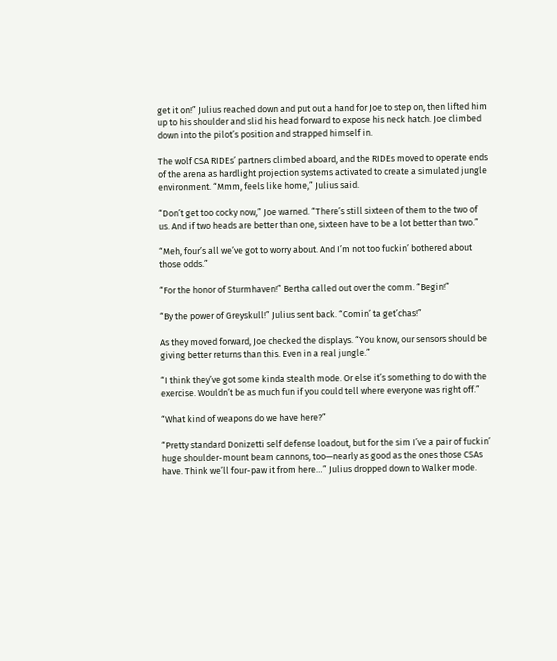get it on!” Julius reached down and put out a hand for Joe to step on, then lifted him up to his shoulder and slid his head forward to expose his neck hatch. Joe climbed down into the pilot’s position and strapped himself in.

The wolf CSA RIDEs’ partners climbed aboard, and the RIDEs moved to operate ends of the arena as hardlight projection systems activated to create a simulated jungle environment. “Mmm, feels like home,” Julius said.

“Don’t get too cocky now,” Joe warned. “There’s still sixteen of them to the two of us. And if two heads are better than one, sixteen have to be a lot better than two.”

“Meh, four’s all we’ve got to worry about. And I’m not too fuckin’ bothered about those odds.”

“For the honor of Sturmhaven!” Bertha called out over the comm. “Begin!”

“By the power of Greyskull!” Julius sent back. “Comin’ ta get’chas!”

As they moved forward, Joe checked the displays. “You know, our sensors should be giving better returns than this. Even in a real jungle.”

“I think they’ve got some kinda stealth mode. Or else it’s something to do with the exercise. Wouldn’t be as much fun if you could tell where everyone was right off.”

“What kind of weapons do we have here?”

“Pretty standard Donizetti self defense loadout, but for the sim I’ve a pair of fuckin’ huge shoulder-mount beam cannons, too—nearly as good as the ones those CSAs have. Think we’ll four-paw it from here…” Julius dropped down to Walker mode.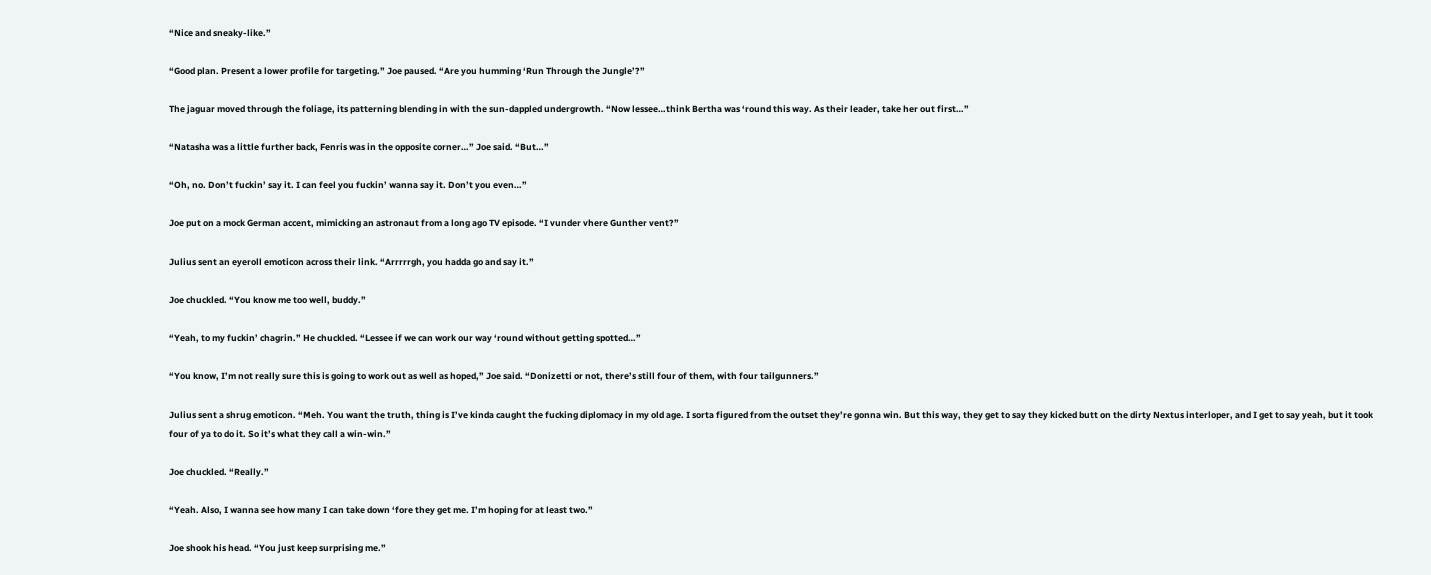“Nice and sneaky-like.”

“Good plan. Present a lower profile for targeting.” Joe paused. “Are you humming ‘Run Through the Jungle’?”

The jaguar moved through the foliage, its patterning blending in with the sun-dappled undergrowth. “Now lessee…think Bertha was ‘round this way. As their leader, take her out first…”

“Natasha was a little further back, Fenris was in the opposite corner…” Joe said. “But…”

“Oh, no. Don’t fuckin’ say it. I can feel you fuckin’ wanna say it. Don’t you even…”

Joe put on a mock German accent, mimicking an astronaut from a long ago TV episode. “I vunder vhere Gunther vent?”

Julius sent an eyeroll emoticon across their link. “Arrrrrgh, you hadda go and say it.”

Joe chuckled. “You know me too well, buddy.”

“Yeah, to my fuckin’ chagrin.” He chuckled. “Lessee if we can work our way ‘round without getting spotted…”

“You know, I’m not really sure this is going to work out as well as hoped,” Joe said. “Donizetti or not, there’s still four of them, with four tailgunners.”

Julius sent a shrug emoticon. “Meh. You want the truth, thing is I’ve kinda caught the fucking diplomacy in my old age. I sorta figured from the outset they’re gonna win. But this way, they get to say they kicked butt on the dirty Nextus interloper, and I get to say yeah, but it took four of ya to do it. So it’s what they call a win-win.”

Joe chuckled. “Really.”

“Yeah. Also, I wanna see how many I can take down ‘fore they get me. I’m hoping for at least two.”

Joe shook his head. “You just keep surprising me.”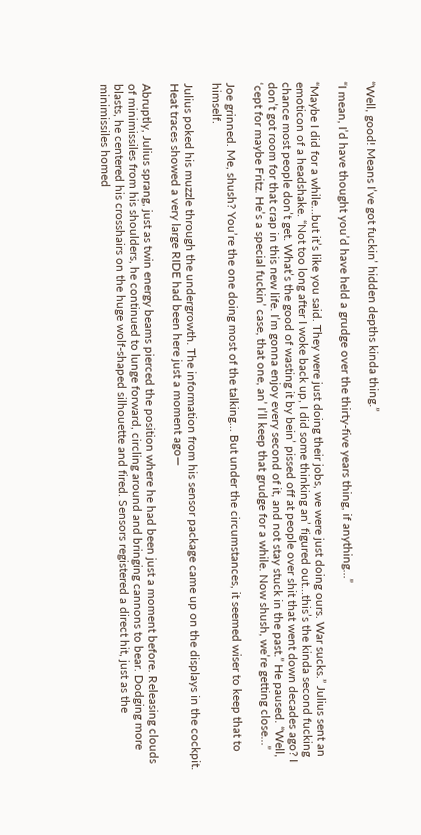“Well, good! Means I’ve got fuckin’ hidden depths kinda thing.”

“I mean, I’d have thought you’d have held a grudge over the thirty-five years thing, if anything…”

“Maybe I did for a while…but it’s like you said. They were just doing their jobs, we were just doing ours. War sucks.” Julius sent an emoticon of a headshake. “Not too long after I woke back up, I did some thinking an’ figured out…this’s the kinda second fucking chance most people don’t get. What’s the good of wasting it by bein’ pissed off at people over shit that went down decades ago? I don’t got room for that crap in this new life. I’m gonna enjoy every second of it, and not stay stuck in the past.” He paused. “Well, ‘cept for maybe Fritz. He’s a special fuckin’ case, that one, an’ I’ll keep that grudge for a while. Now shush, we’re getting close…”

Joe grinned. Me, shush? You’re the one doing most of the talking… But under the circumstances, it seemed wiser to keep that to himself.

Julius poked his muzzle through the undergrowth. The information from his sensor package came up on the displays in the cockpit. Heat traces showed a very large RIDE had been here just a moment ago—

Abruptly, Julius sprang, just as twin energy beams pierced the position where he had been just a moment before. Releasing clouds of minimissiles from his shoulders, he continued to lunge forward, circling around and bringing cannons to bear. Dodging more blasts, he centered his crosshairs on the huge wolf-shaped silhouette and fired. Sensors registered a direct hit, just as the minimissiles homed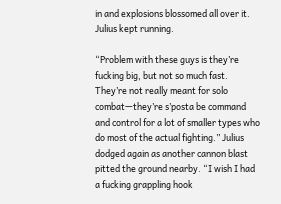in and explosions blossomed all over it. Julius kept running.

“Problem with these guys is they’re fucking big, but not so much fast. They’re not really meant for solo combat—they’re s’posta be command and control for a lot of smaller types who do most of the actual fighting.” Julius dodged again as another cannon blast pitted the ground nearby. “I wish I had a fucking grappling hook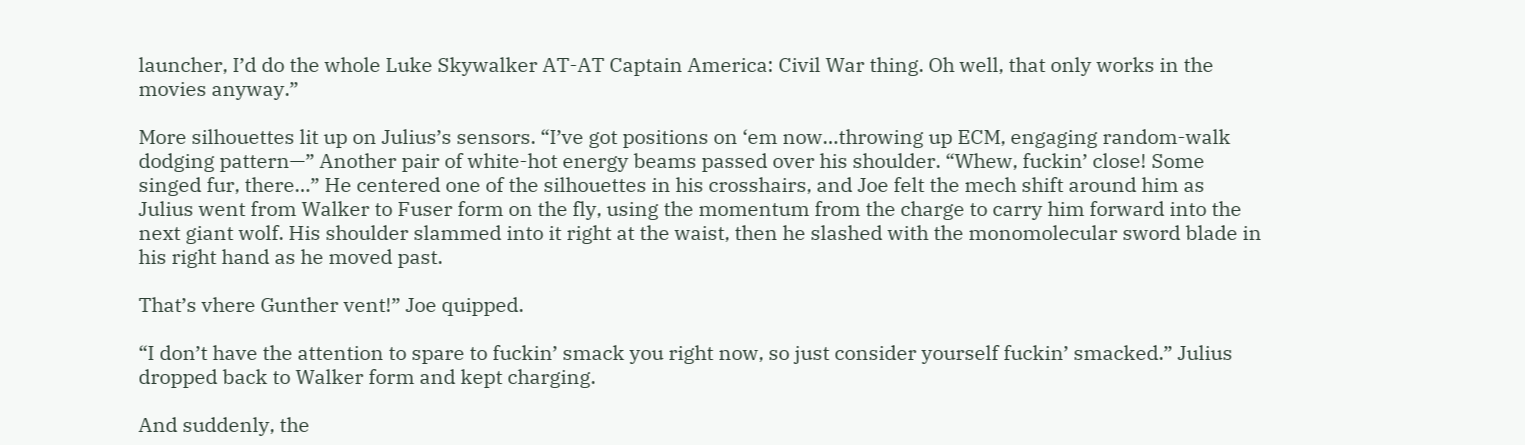launcher, I’d do the whole Luke Skywalker AT-AT Captain America: Civil War thing. Oh well, that only works in the movies anyway.”

More silhouettes lit up on Julius’s sensors. “I’ve got positions on ‘em now…throwing up ECM, engaging random-walk dodging pattern—” Another pair of white-hot energy beams passed over his shoulder. “Whew, fuckin’ close! Some singed fur, there…” He centered one of the silhouettes in his crosshairs, and Joe felt the mech shift around him as Julius went from Walker to Fuser form on the fly, using the momentum from the charge to carry him forward into the next giant wolf. His shoulder slammed into it right at the waist, then he slashed with the monomolecular sword blade in his right hand as he moved past.

That’s vhere Gunther vent!” Joe quipped.

“I don’t have the attention to spare to fuckin’ smack you right now, so just consider yourself fuckin’ smacked.” Julius dropped back to Walker form and kept charging.

And suddenly, the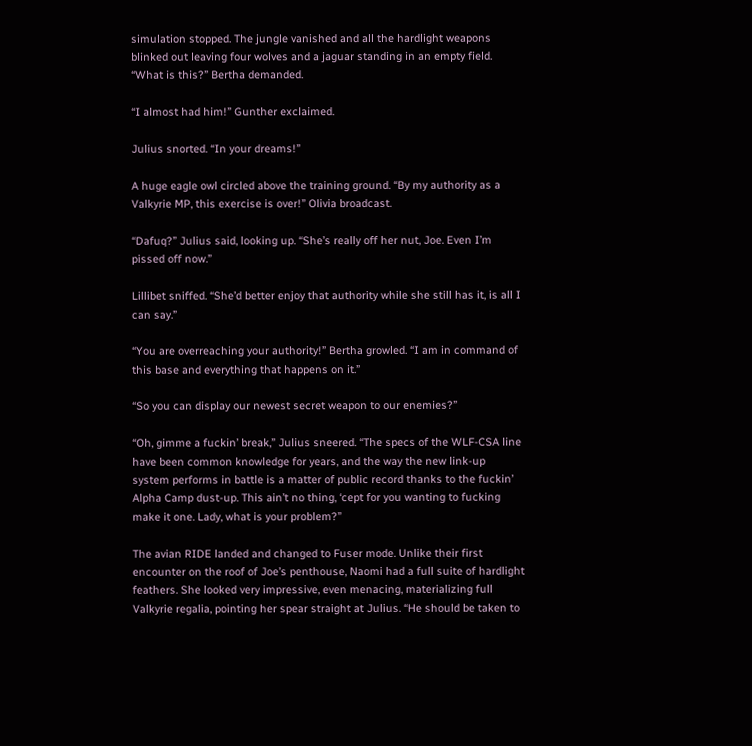simulation stopped. The jungle vanished and all the hardlight weapons blinked out leaving four wolves and a jaguar standing in an empty field. “What is this?” Bertha demanded.

“I almost had him!” Gunther exclaimed.

Julius snorted. “In your dreams!”

A huge eagle owl circled above the training ground. “By my authority as a Valkyrie MP, this exercise is over!” Olivia broadcast.

“Dafuq?” Julius said, looking up. “She’s really off her nut, Joe. Even I’m pissed off now.”

Lillibet sniffed. “She’d better enjoy that authority while she still has it, is all I can say.”

“You are overreaching your authority!” Bertha growled. “I am in command of this base and everything that happens on it.”

“So you can display our newest secret weapon to our enemies?”

“Oh, gimme a fuckin’ break,” Julius sneered. “The specs of the WLF-CSA line have been common knowledge for years, and the way the new link-up system performs in battle is a matter of public record thanks to the fuckin’ Alpha Camp dust-up. This ain’t no thing, ‘cept for you wanting to fucking make it one. Lady, what is your problem?”

The avian RIDE landed and changed to Fuser mode. Unlike their first encounter on the roof of Joe’s penthouse, Naomi had a full suite of hardlight feathers. She looked very impressive, even menacing, materializing full Valkyrie regalia, pointing her spear straight at Julius. “He should be taken to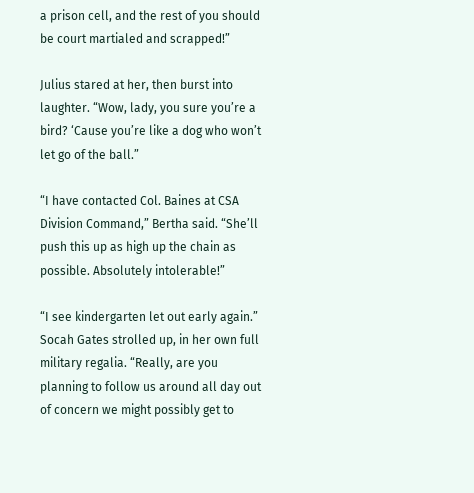a prison cell, and the rest of you should be court martialed and scrapped!”

Julius stared at her, then burst into laughter. “Wow, lady, you sure you’re a bird? ‘Cause you’re like a dog who won’t let go of the ball.”

“I have contacted Col. Baines at CSA Division Command,” Bertha said. “She’ll push this up as high up the chain as possible. Absolutely intolerable!”

“I see kindergarten let out early again.” Socah Gates strolled up, in her own full military regalia. “Really, are you planning to follow us around all day out of concern we might possibly get to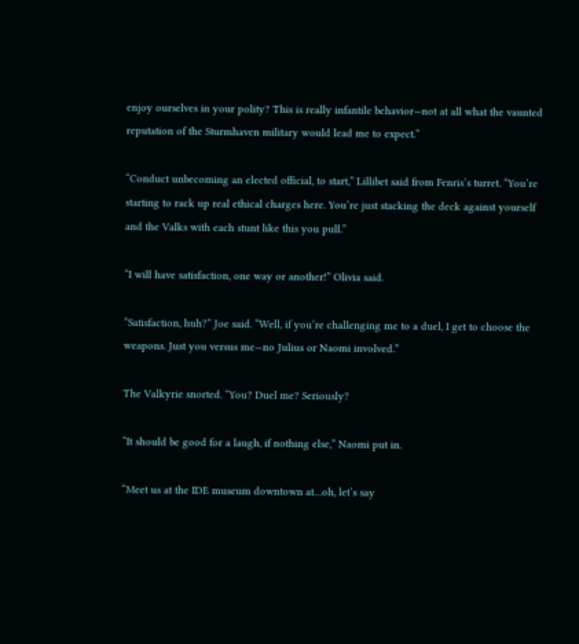enjoy ourselves in your polity? This is really infantile behavior—not at all what the vaunted reputation of the Sturmhaven military would lead me to expect.”

“Conduct unbecoming an elected official, to start,” Lillibet said from Fenris’s turret. “You’re starting to rack up real ethical charges here. You’re just stacking the deck against yourself and the Valks with each stunt like this you pull.”

“I will have satisfaction, one way or another!” Olivia said.

“Satisfaction, huh?” Joe said. “Well, if you’re challenging me to a duel, I get to choose the weapons. Just you versus me—no Julius or Naomi involved.”

The Valkyrie snorted. “You? Duel me? Seriously?

“It should be good for a laugh, if nothing else,” Naomi put in.

“Meet us at the IDE museum downtown at…oh, let’s say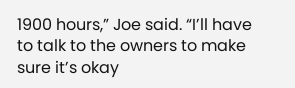1900 hours,” Joe said. “I’ll have to talk to the owners to make sure it’s okay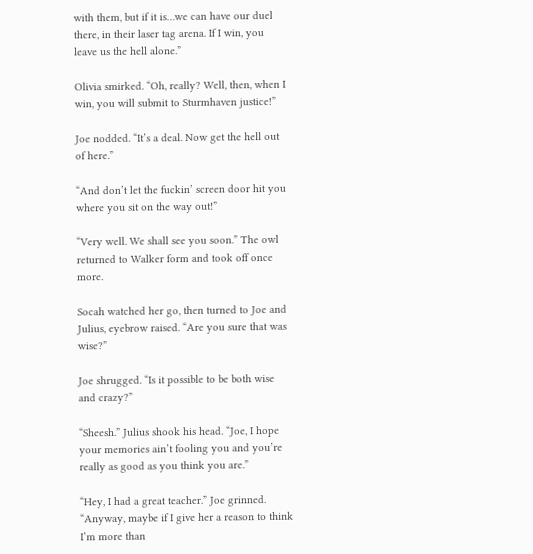with them, but if it is…we can have our duel there, in their laser tag arena. If I win, you leave us the hell alone.”

Olivia smirked. “Oh, really? Well, then, when I win, you will submit to Sturmhaven justice!”

Joe nodded. “It’s a deal. Now get the hell out of here.”

“And don’t let the fuckin’ screen door hit you where you sit on the way out!”

“Very well. We shall see you soon.” The owl returned to Walker form and took off once more.

Socah watched her go, then turned to Joe and Julius, eyebrow raised. “Are you sure that was wise?”

Joe shrugged. “Is it possible to be both wise and crazy?”

“Sheesh.” Julius shook his head. “Joe, I hope your memories ain’t fooling you and you’re really as good as you think you are.”

“Hey, I had a great teacher.” Joe grinned. “Anyway, maybe if I give her a reason to think I’m more than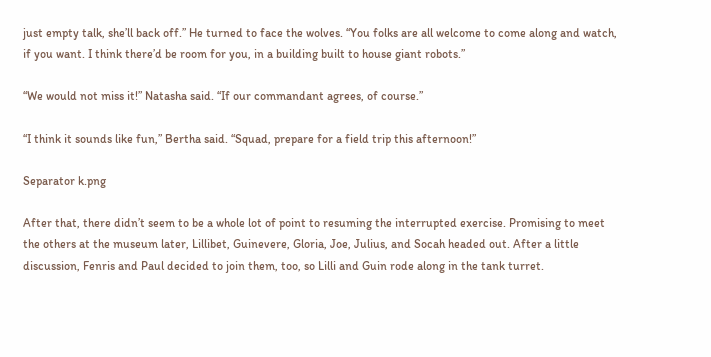just empty talk, she’ll back off.” He turned to face the wolves. “You folks are all welcome to come along and watch, if you want. I think there’d be room for you, in a building built to house giant robots.”

“We would not miss it!” Natasha said. “If our commandant agrees, of course.”

“I think it sounds like fun,” Bertha said. “Squad, prepare for a field trip this afternoon!”

Separator k.png

After that, there didn’t seem to be a whole lot of point to resuming the interrupted exercise. Promising to meet the others at the museum later, Lillibet, Guinevere, Gloria, Joe, Julius, and Socah headed out. After a little discussion, Fenris and Paul decided to join them, too, so Lilli and Guin rode along in the tank turret.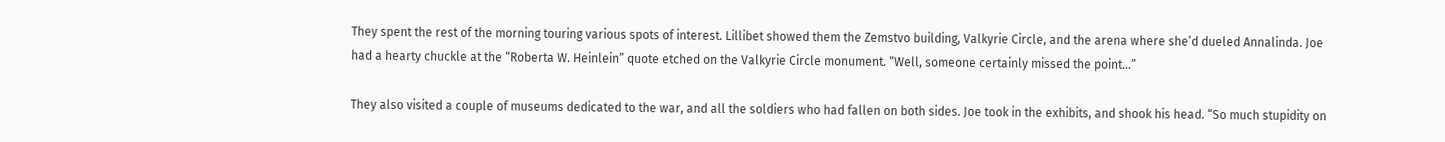They spent the rest of the morning touring various spots of interest. Lillibet showed them the Zemstvo building, Valkyrie Circle, and the arena where she’d dueled Annalinda. Joe had a hearty chuckle at the “Roberta W. Heinlein” quote etched on the Valkyrie Circle monument. “Well, someone certainly missed the point…”

They also visited a couple of museums dedicated to the war, and all the soldiers who had fallen on both sides. Joe took in the exhibits, and shook his head. “So much stupidity on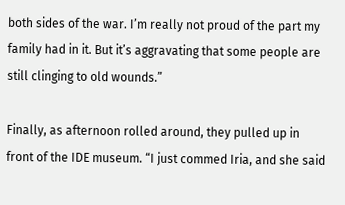both sides of the war. I’m really not proud of the part my family had in it. But it’s aggravating that some people are still clinging to old wounds.”

Finally, as afternoon rolled around, they pulled up in front of the IDE museum. “I just commed Iria, and she said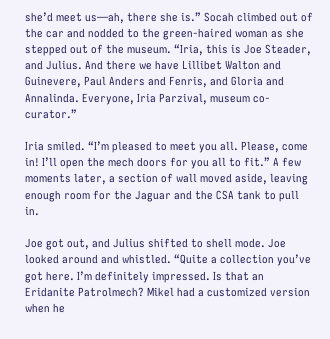she’d meet us—ah, there she is.” Socah climbed out of the car and nodded to the green-haired woman as she stepped out of the museum. “Iria, this is Joe Steader, and Julius. And there we have Lillibet Walton and Guinevere, Paul Anders and Fenris, and Gloria and Annalinda. Everyone, Iria Parzival, museum co-curator.”

Iria smiled. “I’m pleased to meet you all. Please, come in! I’ll open the mech doors for you all to fit.” A few moments later, a section of wall moved aside, leaving enough room for the Jaguar and the CSA tank to pull in.

Joe got out, and Julius shifted to shell mode. Joe looked around and whistled. “Quite a collection you’ve got here. I’m definitely impressed. Is that an Eridanite Patrolmech? Mikel had a customized version when he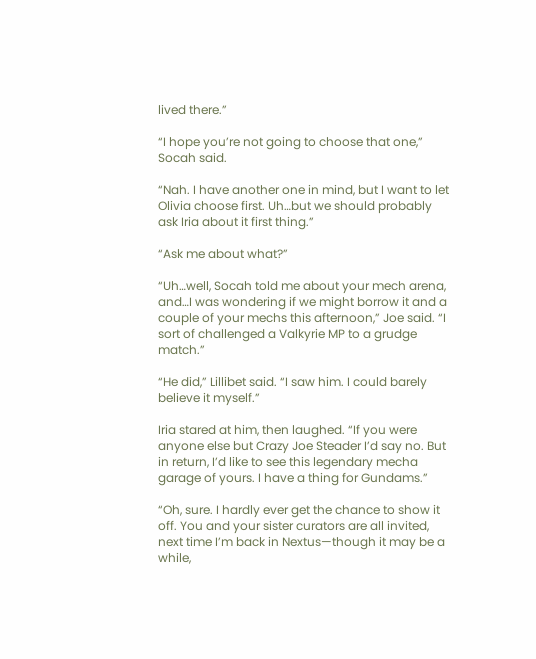lived there.”

“I hope you’re not going to choose that one,” Socah said.

“Nah. I have another one in mind, but I want to let Olivia choose first. Uh…but we should probably ask Iria about it first thing.”

“Ask me about what?”

“Uh…well, Socah told me about your mech arena, and…I was wondering if we might borrow it and a couple of your mechs this afternoon,” Joe said. “I sort of challenged a Valkyrie MP to a grudge match.”

“He did,” Lillibet said. “I saw him. I could barely believe it myself.”

Iria stared at him, then laughed. “If you were anyone else but Crazy Joe Steader I’d say no. But in return, I’d like to see this legendary mecha garage of yours. I have a thing for Gundams.”

“Oh, sure. I hardly ever get the chance to show it off. You and your sister curators are all invited, next time I’m back in Nextus—though it may be a while,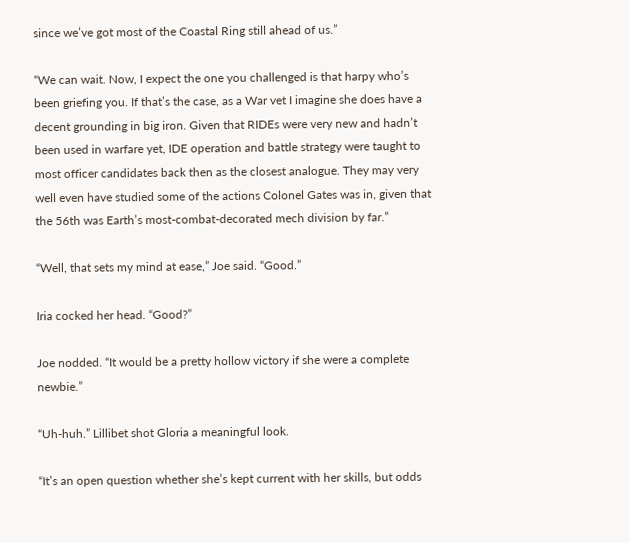since we’ve got most of the Coastal Ring still ahead of us.”

“We can wait. Now, I expect the one you challenged is that harpy who’s been griefing you. If that’s the case, as a War vet I imagine she does have a decent grounding in big iron. Given that RIDEs were very new and hadn’t been used in warfare yet, IDE operation and battle strategy were taught to most officer candidates back then as the closest analogue. They may very well even have studied some of the actions Colonel Gates was in, given that the 56th was Earth’s most-combat-decorated mech division by far.”

“Well, that sets my mind at ease,” Joe said. “Good.”

Iria cocked her head. “Good?”

Joe nodded. “It would be a pretty hollow victory if she were a complete newbie.”

“Uh-huh.” Lillibet shot Gloria a meaningful look.

“It’s an open question whether she’s kept current with her skills, but odds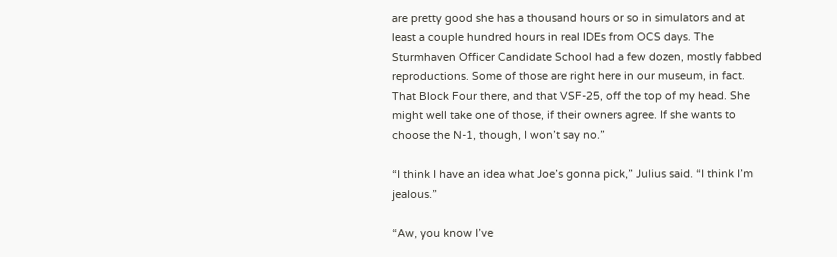are pretty good she has a thousand hours or so in simulators and at least a couple hundred hours in real IDEs from OCS days. The Sturmhaven Officer Candidate School had a few dozen, mostly fabbed reproductions. Some of those are right here in our museum, in fact. That Block Four there, and that VSF-25, off the top of my head. She might well take one of those, if their owners agree. If she wants to choose the N-1, though, I won’t say no.”

“I think I have an idea what Joe’s gonna pick,” Julius said. “I think I’m jealous.”

“Aw, you know I’ve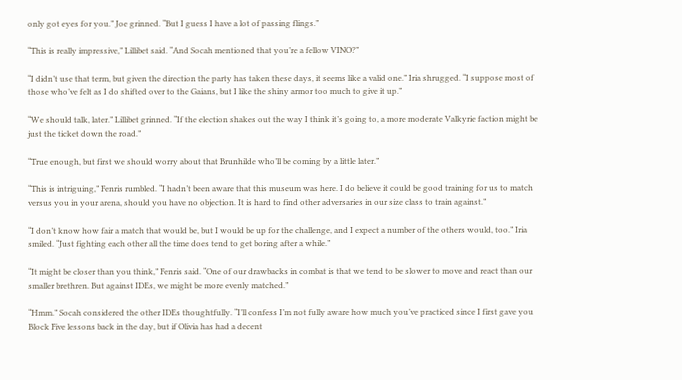only got eyes for you.” Joe grinned. “But I guess I have a lot of passing flings.”

“This is really impressive,” Lillibet said. “And Socah mentioned that you’re a fellow VINO?”

“I didn’t use that term, but given the direction the party has taken these days, it seems like a valid one.” Iria shrugged. “I suppose most of those who’ve felt as I do shifted over to the Gaians, but I like the shiny armor too much to give it up.”

“We should talk, later.” Lillibet grinned. “If the election shakes out the way I think it’s going to, a more moderate Valkyrie faction might be just the ticket down the road.”

“True enough, but first we should worry about that Brunhilde who’ll be coming by a little later.”

“This is intriguing,” Fenris rumbled. “I hadn’t been aware that this museum was here. I do believe it could be good training for us to match versus you in your arena, should you have no objection. It is hard to find other adversaries in our size class to train against.”

“I don’t know how fair a match that would be, but I would be up for the challenge, and I expect a number of the others would, too.” Iria smiled. “Just fighting each other all the time does tend to get boring after a while.”

“It might be closer than you think,” Fenris said. “One of our drawbacks in combat is that we tend to be slower to move and react than our smaller brethren. But against IDEs, we might be more evenly matched.”

“Hmm.” Socah considered the other IDEs thoughtfully. “I’ll confess I’m not fully aware how much you’ve practiced since I first gave you Block Five lessons back in the day, but if Olivia has had a decent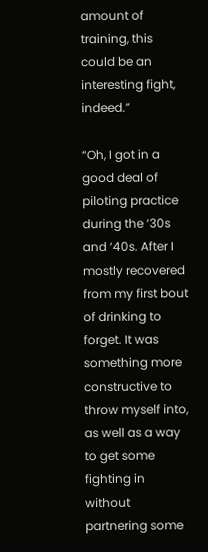amount of training, this could be an interesting fight, indeed.”

“Oh, I got in a good deal of piloting practice during the ‘30s and ‘40s. After I mostly recovered from my first bout of drinking to forget. It was something more constructive to throw myself into, as well as a way to get some fighting in without partnering some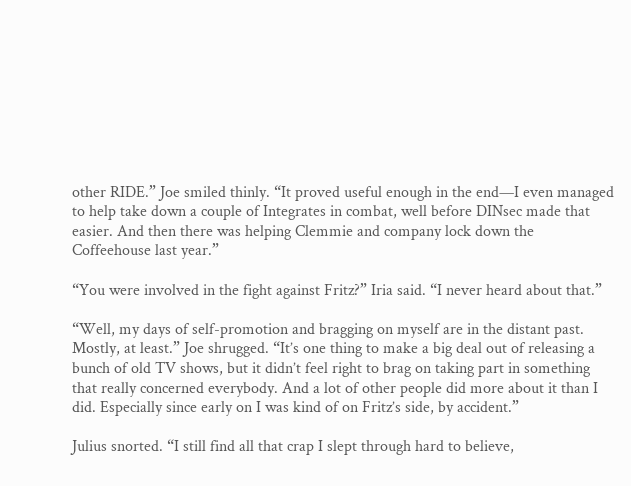other RIDE.” Joe smiled thinly. “It proved useful enough in the end—I even managed to help take down a couple of Integrates in combat, well before DINsec made that easier. And then there was helping Clemmie and company lock down the Coffeehouse last year.”

“You were involved in the fight against Fritz?” Iria said. “I never heard about that.”

“Well, my days of self-promotion and bragging on myself are in the distant past. Mostly, at least.” Joe shrugged. “It’s one thing to make a big deal out of releasing a bunch of old TV shows, but it didn’t feel right to brag on taking part in something that really concerned everybody. And a lot of other people did more about it than I did. Especially since early on I was kind of on Fritz’s side, by accident.”

Julius snorted. “I still find all that crap I slept through hard to believe,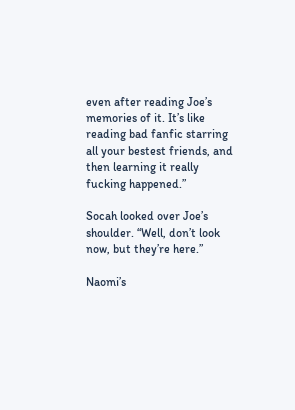even after reading Joe’s memories of it. It’s like reading bad fanfic starring all your bestest friends, and then learning it really fucking happened.”

Socah looked over Joe’s shoulder. “Well, don’t look now, but they’re here.”

Naomi’s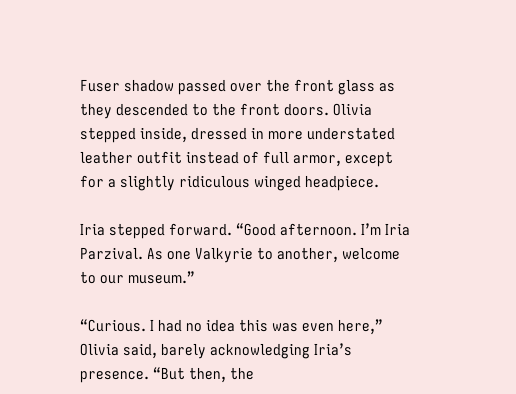Fuser shadow passed over the front glass as they descended to the front doors. Olivia stepped inside, dressed in more understated leather outfit instead of full armor, except for a slightly ridiculous winged headpiece.

Iria stepped forward. “Good afternoon. I’m Iria Parzival. As one Valkyrie to another, welcome to our museum.”

“Curious. I had no idea this was even here,” Olivia said, barely acknowledging Iria’s presence. “But then, the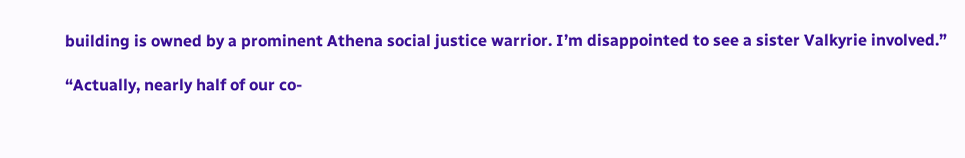building is owned by a prominent Athena social justice warrior. I’m disappointed to see a sister Valkyrie involved.”

“Actually, nearly half of our co-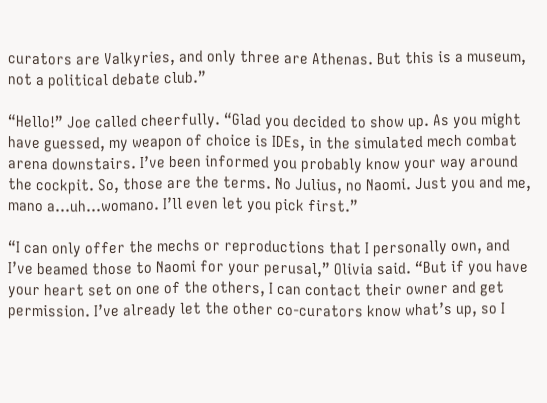curators are Valkyries, and only three are Athenas. But this is a museum, not a political debate club.”

“Hello!” Joe called cheerfully. “Glad you decided to show up. As you might have guessed, my weapon of choice is IDEs, in the simulated mech combat arena downstairs. I’ve been informed you probably know your way around the cockpit. So, those are the terms. No Julius, no Naomi. Just you and me, mano a…uh…womano. I’ll even let you pick first.”

“I can only offer the mechs or reproductions that I personally own, and I’ve beamed those to Naomi for your perusal,” Olivia said. “But if you have your heart set on one of the others, I can contact their owner and get permission. I’ve already let the other co-curators know what’s up, so I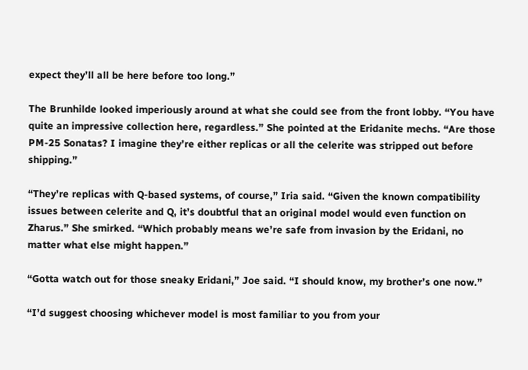expect they’ll all be here before too long.”

The Brunhilde looked imperiously around at what she could see from the front lobby. “You have quite an impressive collection here, regardless.” She pointed at the Eridanite mechs. “Are those PM-25 Sonatas? I imagine they’re either replicas or all the celerite was stripped out before shipping.”

“They’re replicas with Q-based systems, of course,” Iria said. “Given the known compatibility issues between celerite and Q, it’s doubtful that an original model would even function on Zharus.” She smirked. “Which probably means we’re safe from invasion by the Eridani, no matter what else might happen.”

“Gotta watch out for those sneaky Eridani,” Joe said. “I should know, my brother’s one now.”

“I’d suggest choosing whichever model is most familiar to you from your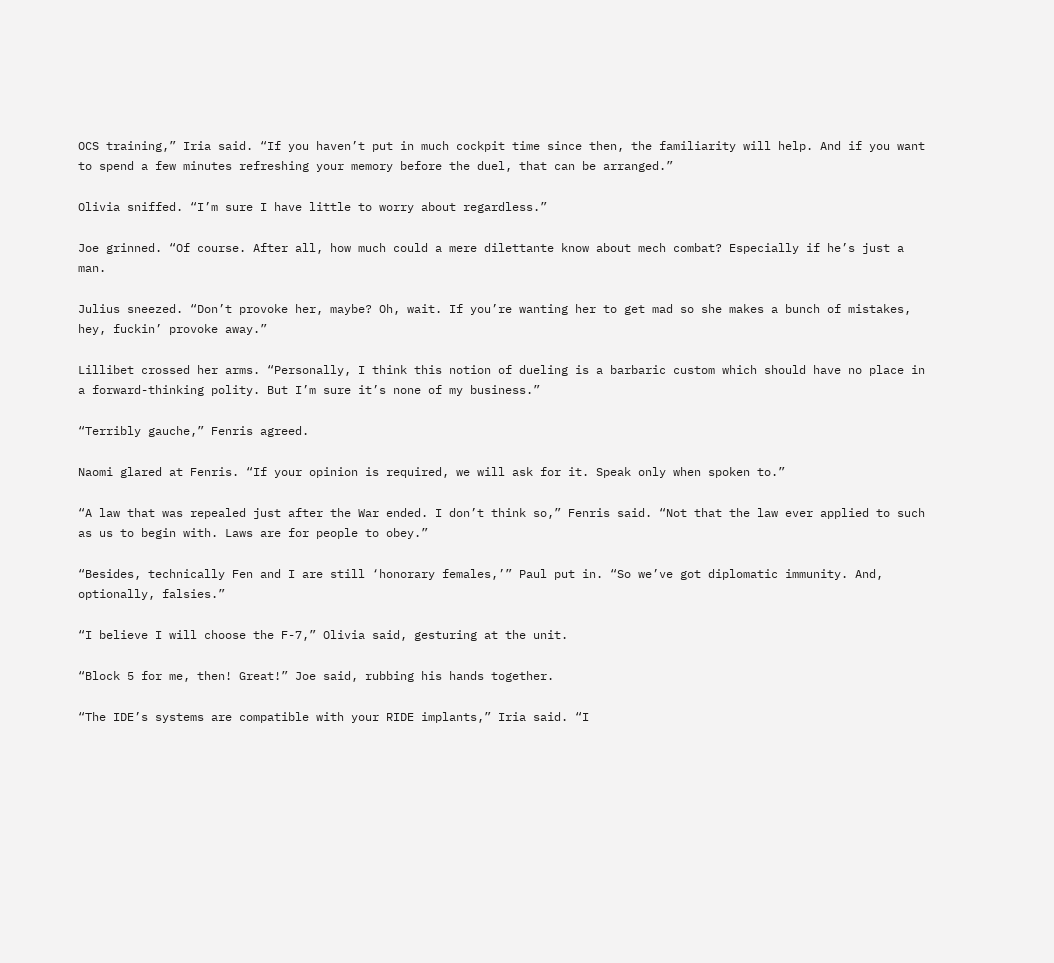OCS training,” Iria said. “If you haven’t put in much cockpit time since then, the familiarity will help. And if you want to spend a few minutes refreshing your memory before the duel, that can be arranged.”

Olivia sniffed. “I’m sure I have little to worry about regardless.”

Joe grinned. “Of course. After all, how much could a mere dilettante know about mech combat? Especially if he’s just a man.

Julius sneezed. “Don’t provoke her, maybe? Oh, wait. If you’re wanting her to get mad so she makes a bunch of mistakes, hey, fuckin’ provoke away.”

Lillibet crossed her arms. “Personally, I think this notion of dueling is a barbaric custom which should have no place in a forward-thinking polity. But I’m sure it’s none of my business.”

“Terribly gauche,” Fenris agreed.

Naomi glared at Fenris. “If your opinion is required, we will ask for it. Speak only when spoken to.”

“A law that was repealed just after the War ended. I don’t think so,” Fenris said. “Not that the law ever applied to such as us to begin with. Laws are for people to obey.”

“Besides, technically Fen and I are still ‘honorary females,’” Paul put in. “So we’ve got diplomatic immunity. And, optionally, falsies.”

“I believe I will choose the F-7,” Olivia said, gesturing at the unit.

“Block 5 for me, then! Great!” Joe said, rubbing his hands together.

“The IDE’s systems are compatible with your RIDE implants,” Iria said. “I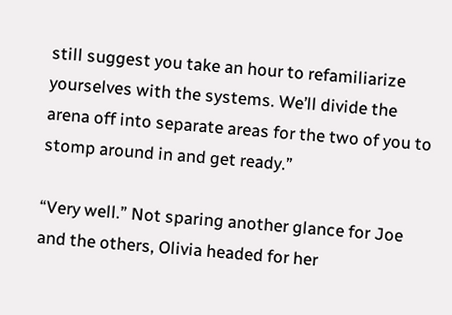still suggest you take an hour to refamiliarize yourselves with the systems. We’ll divide the arena off into separate areas for the two of you to stomp around in and get ready.”

“Very well.” Not sparing another glance for Joe and the others, Olivia headed for her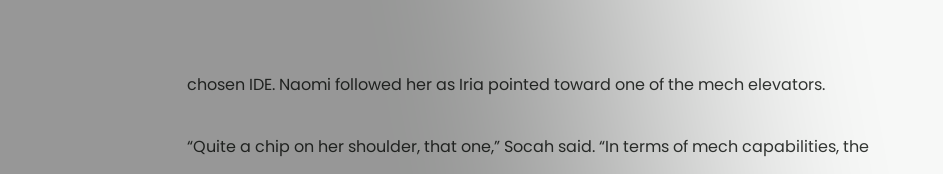chosen IDE. Naomi followed her as Iria pointed toward one of the mech elevators.

“Quite a chip on her shoulder, that one,” Socah said. “In terms of mech capabilities, the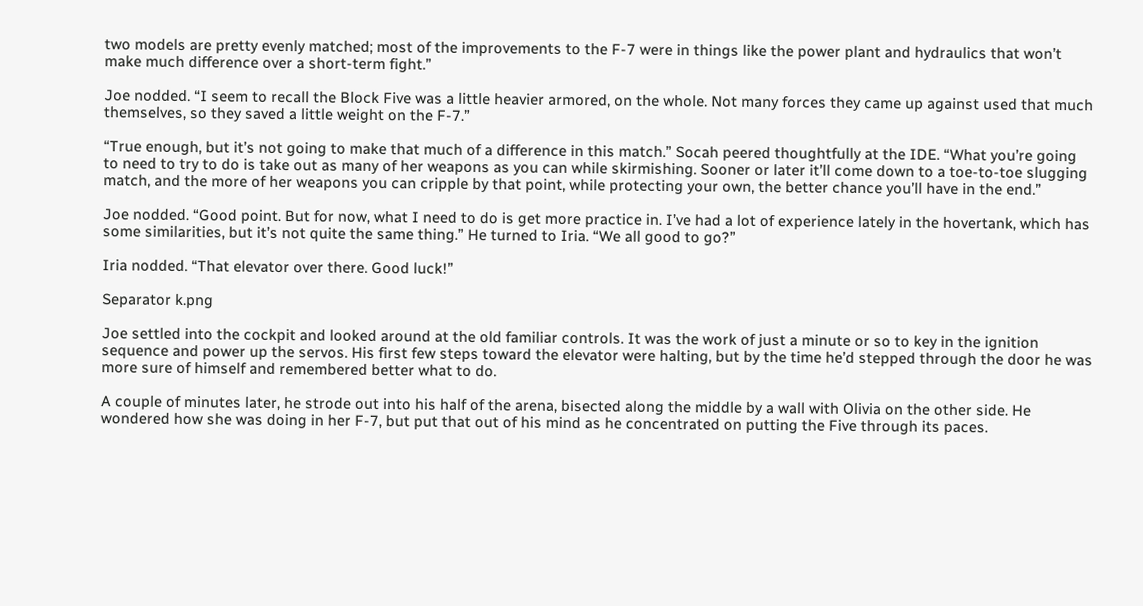two models are pretty evenly matched; most of the improvements to the F-7 were in things like the power plant and hydraulics that won’t make much difference over a short-term fight.”

Joe nodded. “I seem to recall the Block Five was a little heavier armored, on the whole. Not many forces they came up against used that much themselves, so they saved a little weight on the F-7.”

“True enough, but it’s not going to make that much of a difference in this match.” Socah peered thoughtfully at the IDE. “What you’re going to need to try to do is take out as many of her weapons as you can while skirmishing. Sooner or later it’ll come down to a toe-to-toe slugging match, and the more of her weapons you can cripple by that point, while protecting your own, the better chance you’ll have in the end.”

Joe nodded. “Good point. But for now, what I need to do is get more practice in. I’ve had a lot of experience lately in the hovertank, which has some similarities, but it’s not quite the same thing.” He turned to Iria. “We all good to go?”

Iria nodded. “That elevator over there. Good luck!”

Separator k.png

Joe settled into the cockpit and looked around at the old familiar controls. It was the work of just a minute or so to key in the ignition sequence and power up the servos. His first few steps toward the elevator were halting, but by the time he’d stepped through the door he was more sure of himself and remembered better what to do.

A couple of minutes later, he strode out into his half of the arena, bisected along the middle by a wall with Olivia on the other side. He wondered how she was doing in her F-7, but put that out of his mind as he concentrated on putting the Five through its paces.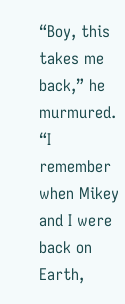“Boy, this takes me back,” he murmured. “I remember when Mikey and I were back on Earth,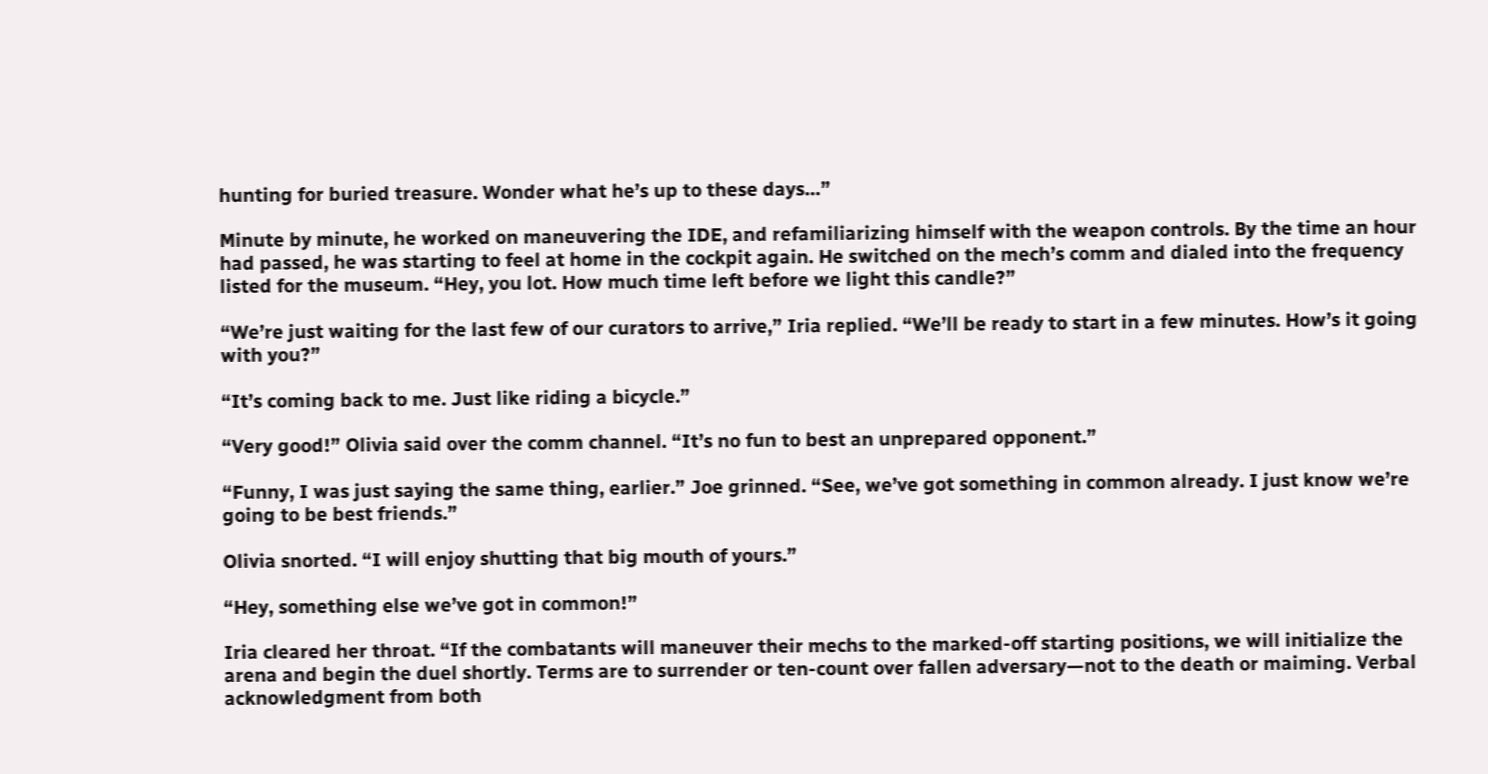hunting for buried treasure. Wonder what he’s up to these days…”

Minute by minute, he worked on maneuvering the IDE, and refamiliarizing himself with the weapon controls. By the time an hour had passed, he was starting to feel at home in the cockpit again. He switched on the mech’s comm and dialed into the frequency listed for the museum. “Hey, you lot. How much time left before we light this candle?”

“We’re just waiting for the last few of our curators to arrive,” Iria replied. “We’ll be ready to start in a few minutes. How’s it going with you?”

“It’s coming back to me. Just like riding a bicycle.”

“Very good!” Olivia said over the comm channel. “It’s no fun to best an unprepared opponent.”

“Funny, I was just saying the same thing, earlier.” Joe grinned. “See, we’ve got something in common already. I just know we’re going to be best friends.”

Olivia snorted. “I will enjoy shutting that big mouth of yours.”

“Hey, something else we’ve got in common!”

Iria cleared her throat. “If the combatants will maneuver their mechs to the marked-off starting positions, we will initialize the arena and begin the duel shortly. Terms are to surrender or ten-count over fallen adversary—not to the death or maiming. Verbal acknowledgment from both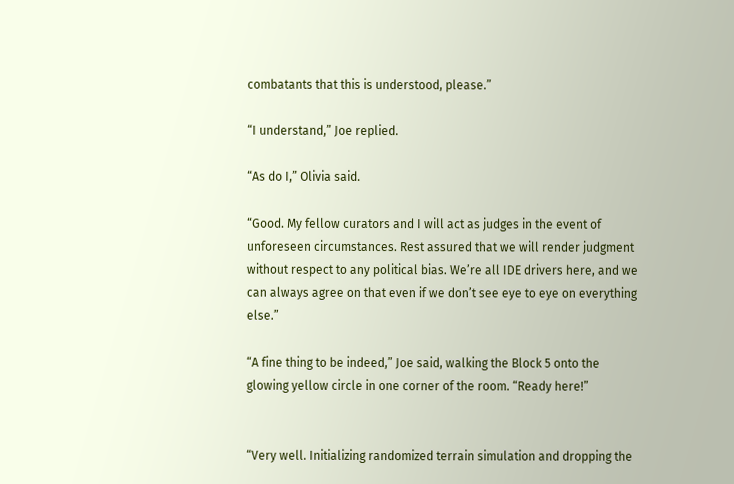combatants that this is understood, please.”

“I understand,” Joe replied.

“As do I,” Olivia said.

“Good. My fellow curators and I will act as judges in the event of unforeseen circumstances. Rest assured that we will render judgment without respect to any political bias. We’re all IDE drivers here, and we can always agree on that even if we don’t see eye to eye on everything else.”

“A fine thing to be indeed,” Joe said, walking the Block 5 onto the glowing yellow circle in one corner of the room. “Ready here!”


“Very well. Initializing randomized terrain simulation and dropping the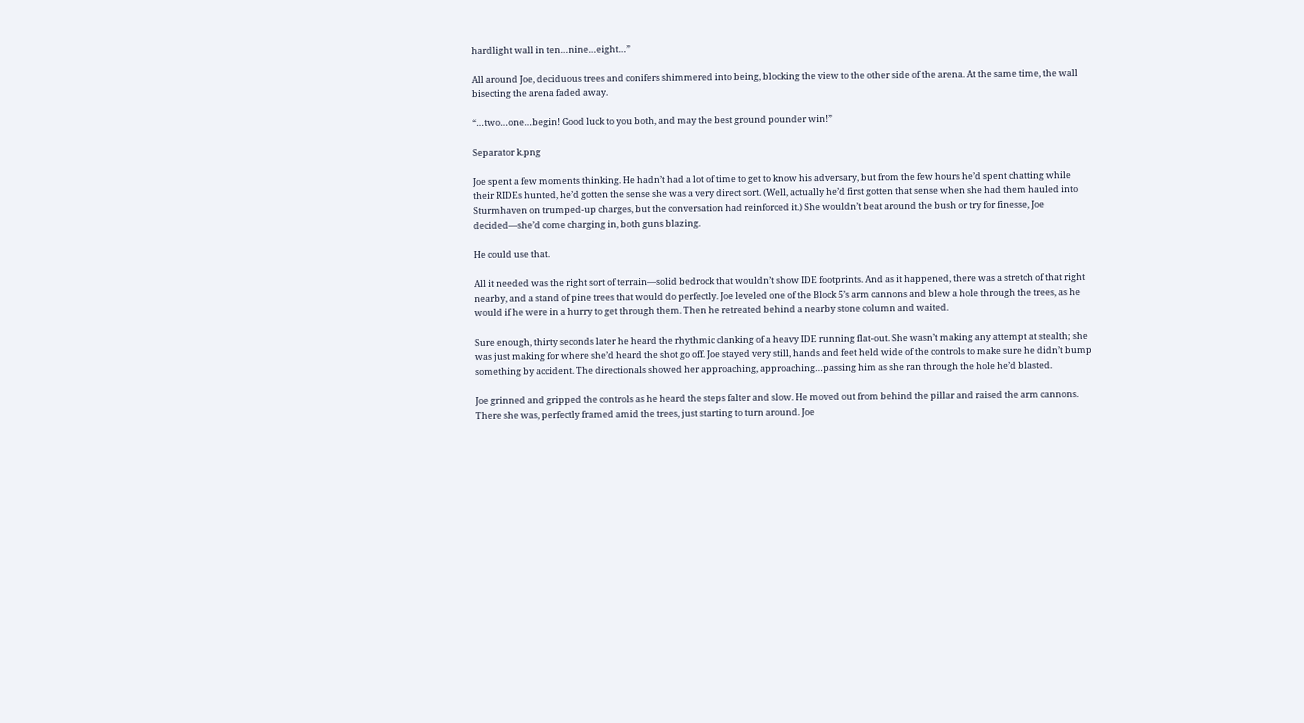hardlight wall in ten…nine…eight…”

All around Joe, deciduous trees and conifers shimmered into being, blocking the view to the other side of the arena. At the same time, the wall bisecting the arena faded away.

“…two…one…begin! Good luck to you both, and may the best ground pounder win!”

Separator k.png

Joe spent a few moments thinking. He hadn’t had a lot of time to get to know his adversary, but from the few hours he’d spent chatting while their RIDEs hunted, he’d gotten the sense she was a very direct sort. (Well, actually he’d first gotten that sense when she had them hauled into Sturmhaven on trumped-up charges, but the conversation had reinforced it.) She wouldn’t beat around the bush or try for finesse, Joe decided—she’d come charging in, both guns blazing.

He could use that.

All it needed was the right sort of terrain—solid bedrock that wouldn’t show IDE footprints. And as it happened, there was a stretch of that right nearby, and a stand of pine trees that would do perfectly. Joe leveled one of the Block 5’s arm cannons and blew a hole through the trees, as he would if he were in a hurry to get through them. Then he retreated behind a nearby stone column and waited.

Sure enough, thirty seconds later he heard the rhythmic clanking of a heavy IDE running flat-out. She wasn’t making any attempt at stealth; she was just making for where she’d heard the shot go off. Joe stayed very still, hands and feet held wide of the controls to make sure he didn’t bump something by accident. The directionals showed her approaching, approaching…passing him as she ran through the hole he’d blasted.

Joe grinned and gripped the controls as he heard the steps falter and slow. He moved out from behind the pillar and raised the arm cannons. There she was, perfectly framed amid the trees, just starting to turn around. Joe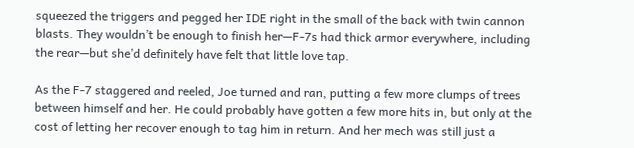squeezed the triggers and pegged her IDE right in the small of the back with twin cannon blasts. They wouldn’t be enough to finish her—F-7s had thick armor everywhere, including the rear—but she’d definitely have felt that little love tap.

As the F-7 staggered and reeled, Joe turned and ran, putting a few more clumps of trees between himself and her. He could probably have gotten a few more hits in, but only at the cost of letting her recover enough to tag him in return. And her mech was still just a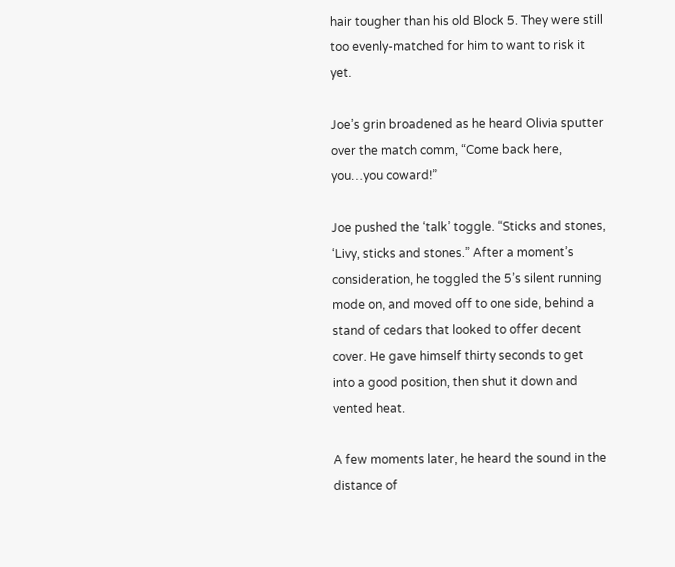hair tougher than his old Block 5. They were still too evenly-matched for him to want to risk it yet.

Joe’s grin broadened as he heard Olivia sputter over the match comm, “Come back here, you…you coward!”

Joe pushed the ‘talk’ toggle. “Sticks and stones, ‘Livy, sticks and stones.” After a moment’s consideration, he toggled the 5’s silent running mode on, and moved off to one side, behind a stand of cedars that looked to offer decent cover. He gave himself thirty seconds to get into a good position, then shut it down and vented heat.

A few moments later, he heard the sound in the distance of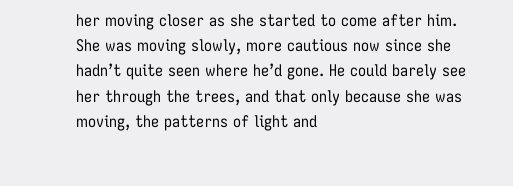her moving closer as she started to come after him. She was moving slowly, more cautious now since she hadn’t quite seen where he’d gone. He could barely see her through the trees, and that only because she was moving, the patterns of light and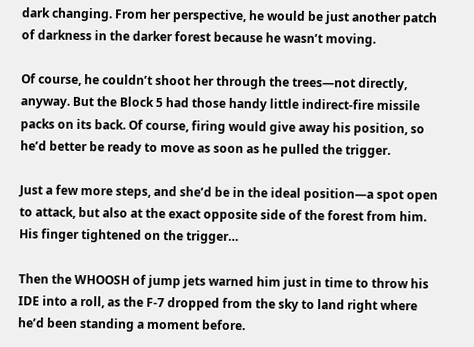dark changing. From her perspective, he would be just another patch of darkness in the darker forest because he wasn’t moving.

Of course, he couldn’t shoot her through the trees—not directly, anyway. But the Block 5 had those handy little indirect-fire missile packs on its back. Of course, firing would give away his position, so he’d better be ready to move as soon as he pulled the trigger.

Just a few more steps, and she’d be in the ideal position—a spot open to attack, but also at the exact opposite side of the forest from him. His finger tightened on the trigger…

Then the WHOOSH of jump jets warned him just in time to throw his IDE into a roll, as the F-7 dropped from the sky to land right where he’d been standing a moment before.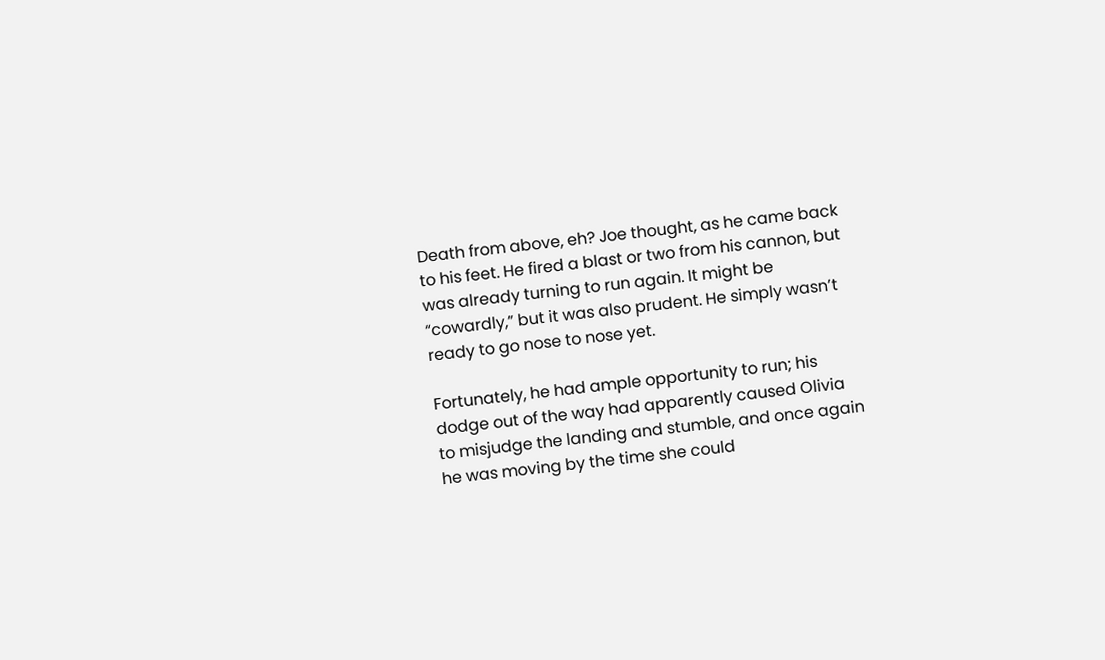Death from above, eh? Joe thought, as he came back to his feet. He fired a blast or two from his cannon, but was already turning to run again. It might be “cowardly,” but it was also prudent. He simply wasn’t ready to go nose to nose yet.

Fortunately, he had ample opportunity to run; his dodge out of the way had apparently caused Olivia to misjudge the landing and stumble, and once again he was moving by the time she could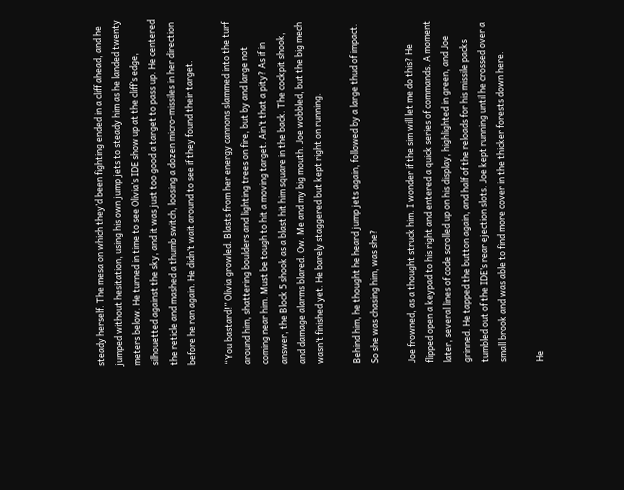steady herself. The mesa on which they’d been fighting ended in a cliff ahead, and he jumped without hesitation, using his own jump jets to steady him as he landed twenty meters below. He turned in time to see Olivia’s IDE show up at the cliff’s edge, silhouetted against the sky, and it was just too good a target to pass up. He centered the reticle and mashed a thumb switch, loosing a dozen micro-missiles in her direction before he ran again. He didn’t wait around to see if they found their target.

“You bastard!” Olivia growled. Blasts from her energy cannons slammed into the turf around him, shattering boulders and lighting trees on fire, but by and large not coming near him. Must be tough to hit a moving target. Ain’t that a pity? As if in answer, the Block 5 shook as a blast hit him square in the back. The cockpit shook, and damage alarms blared. Ow. Me and my big mouth. Joe wobbled, but the big mech wasn’t finished yet. He barely staggered but kept right on running.

Behind him, he thought he heard jump jets again, followed by a large thud of impact. So she was chasing him, was she?

Joe frowned, as a thought struck him. I wonder if the sim will let me do this? He flipped open a keypad to his right and entered a quick series of commands. A moment later, several lines of code scrolled up on his display, highlighted in green, and Joe grinned. He tapped the button again, and half of the reloads for his missile packs tumbled out of the IDE’s rear ejection slots. Joe kept running until he crossed over a small brook and was able to find more cover in the thicker forests down here.

He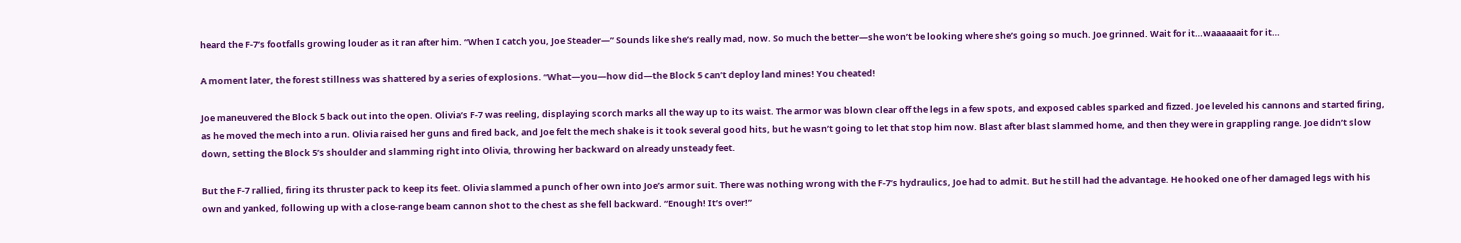heard the F-7’s footfalls growing louder as it ran after him. “When I catch you, Joe Steader—” Sounds like she’s really mad, now. So much the better—she won’t be looking where she’s going so much. Joe grinned. Wait for it…waaaaaait for it…

A moment later, the forest stillness was shattered by a series of explosions. “What—you—how did—the Block 5 can’t deploy land mines! You cheated!

Joe maneuvered the Block 5 back out into the open. Olivia’s F-7 was reeling, displaying scorch marks all the way up to its waist. The armor was blown clear off the legs in a few spots, and exposed cables sparked and fizzed. Joe leveled his cannons and started firing, as he moved the mech into a run. Olivia raised her guns and fired back, and Joe felt the mech shake is it took several good hits, but he wasn’t going to let that stop him now. Blast after blast slammed home, and then they were in grappling range. Joe didn’t slow down, setting the Block 5’s shoulder and slamming right into Olivia, throwing her backward on already unsteady feet.

But the F-7 rallied, firing its thruster pack to keep its feet. Olivia slammed a punch of her own into Joe’s armor suit. There was nothing wrong with the F-7’s hydraulics, Joe had to admit. But he still had the advantage. He hooked one of her damaged legs with his own and yanked, following up with a close-range beam cannon shot to the chest as she fell backward. “Enough! It’s over!”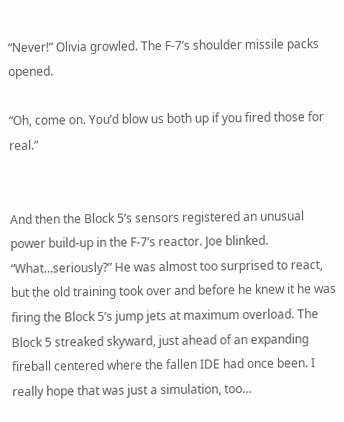“Never!” Olivia growled. The F-7’s shoulder missile packs opened.

“Oh, come on. You’d blow us both up if you fired those for real.”


And then the Block 5’s sensors registered an unusual power build-up in the F-7’s reactor. Joe blinked. “What…seriously?” He was almost too surprised to react, but the old training took over and before he knew it he was firing the Block 5’s jump jets at maximum overload. The Block 5 streaked skyward, just ahead of an expanding fireball centered where the fallen IDE had once been. I really hope that was just a simulation, too…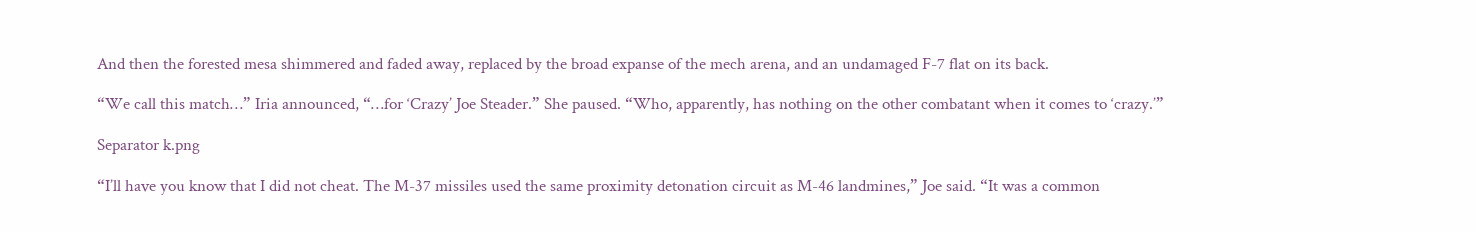And then the forested mesa shimmered and faded away, replaced by the broad expanse of the mech arena, and an undamaged F-7 flat on its back.

“We call this match…” Iria announced, “…for ‘Crazy’ Joe Steader.” She paused. “Who, apparently, has nothing on the other combatant when it comes to ‘crazy.’”

Separator k.png

“I’ll have you know that I did not cheat. The M-37 missiles used the same proximity detonation circuit as M-46 landmines,” Joe said. “It was a common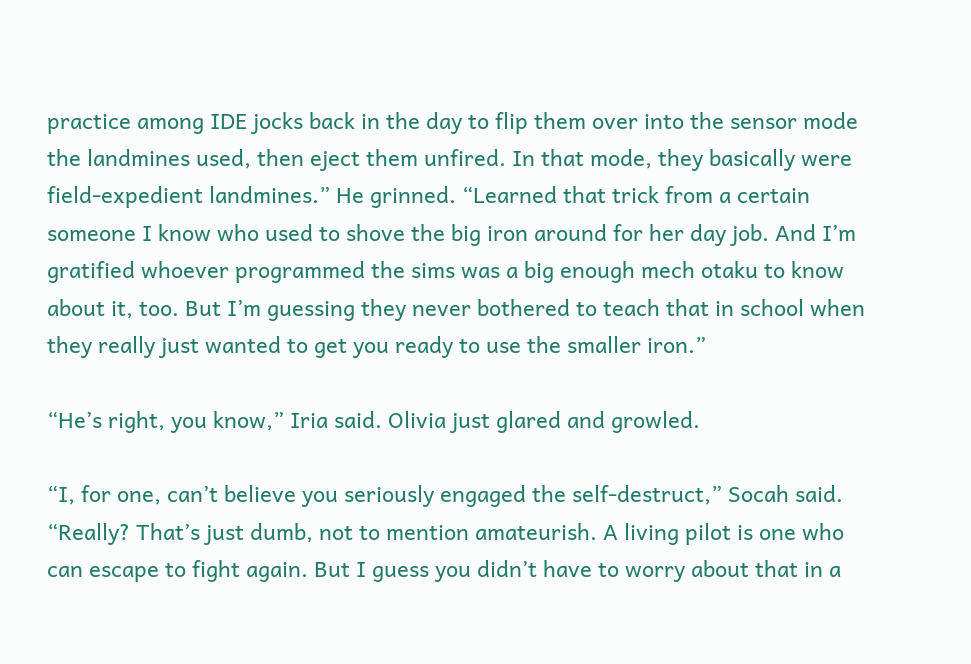practice among IDE jocks back in the day to flip them over into the sensor mode the landmines used, then eject them unfired. In that mode, they basically were field-expedient landmines.” He grinned. “Learned that trick from a certain someone I know who used to shove the big iron around for her day job. And I’m gratified whoever programmed the sims was a big enough mech otaku to know about it, too. But I’m guessing they never bothered to teach that in school when they really just wanted to get you ready to use the smaller iron.”

“He’s right, you know,” Iria said. Olivia just glared and growled.

“I, for one, can’t believe you seriously engaged the self-destruct,” Socah said. “Really? That’s just dumb, not to mention amateurish. A living pilot is one who can escape to fight again. But I guess you didn’t have to worry about that in a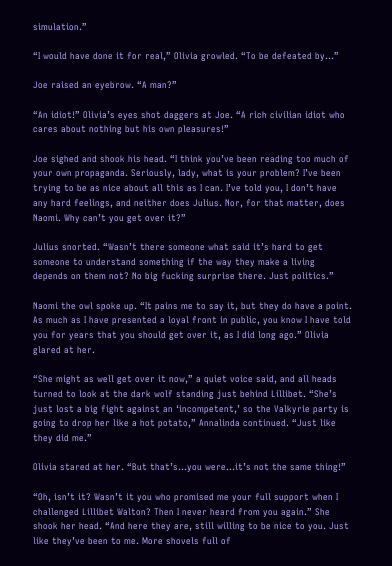simulation.”

“I would have done it for real,” Olivia growled. “To be defeated by…”

Joe raised an eyebrow. “A man?”

“An idiot!” Olivia’s eyes shot daggers at Joe. “A rich civilian idiot who cares about nothing but his own pleasures!”

Joe sighed and shook his head. “I think you’ve been reading too much of your own propaganda. Seriously, lady, what is your problem? I’ve been trying to be as nice about all this as I can. I’ve told you, I don’t have any hard feelings, and neither does Julius. Nor, for that matter, does Naomi. Why can’t you get over it?”

Julius snorted. “Wasn’t there someone what said it’s hard to get someone to understand something if the way they make a living depends on them not? No big fucking surprise there. Just politics.”

Naomi the owl spoke up. “It pains me to say it, but they do have a point. As much as I have presented a loyal front in public, you know I have told you for years that you should get over it, as I did long ago.” Olivia glared at her.

“She might as well get over it now,” a quiet voice said, and all heads turned to look at the dark wolf standing just behind Lillibet. “She’s just lost a big fight against an ‘incompetent,’ so the Valkyrie party is going to drop her like a hot potato,” Annalinda continued. “Just like they did me.”

Olivia stared at her. “But that’s…you were…it’s not the same thing!”

“Oh, isn’t it? Wasn’t it you who promised me your full support when I challenged Lillibet Walton? Then I never heard from you again.” She shook her head. “And here they are, still willing to be nice to you. Just like they’ve been to me. More shovels full of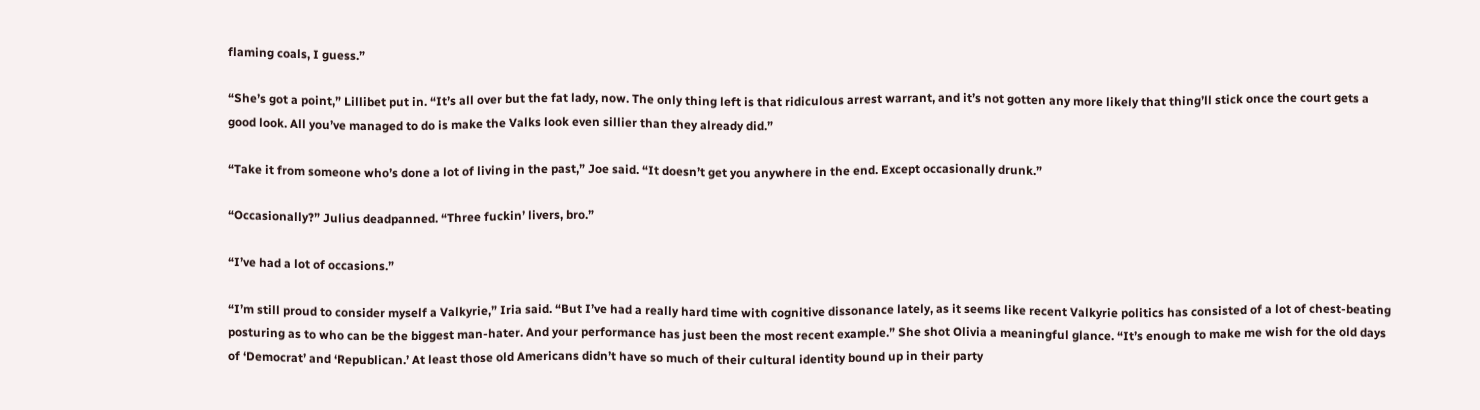flaming coals, I guess.”

“She’s got a point,” Lillibet put in. “It’s all over but the fat lady, now. The only thing left is that ridiculous arrest warrant, and it’s not gotten any more likely that thing’ll stick once the court gets a good look. All you’ve managed to do is make the Valks look even sillier than they already did.”

“Take it from someone who’s done a lot of living in the past,” Joe said. “It doesn’t get you anywhere in the end. Except occasionally drunk.”

“Occasionally?” Julius deadpanned. “Three fuckin’ livers, bro.”

“I’ve had a lot of occasions.”

“I’m still proud to consider myself a Valkyrie,” Iria said. “But I’ve had a really hard time with cognitive dissonance lately, as it seems like recent Valkyrie politics has consisted of a lot of chest-beating posturing as to who can be the biggest man-hater. And your performance has just been the most recent example.” She shot Olivia a meaningful glance. “It’s enough to make me wish for the old days of ‘Democrat’ and ‘Republican.’ At least those old Americans didn’t have so much of their cultural identity bound up in their party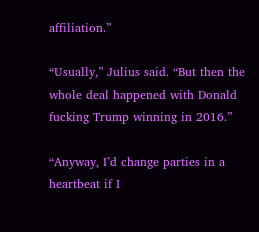affiliation.”

“Usually,” Julius said. “But then the whole deal happened with Donald fucking Trump winning in 2016.”

“Anyway, I’d change parties in a heartbeat if I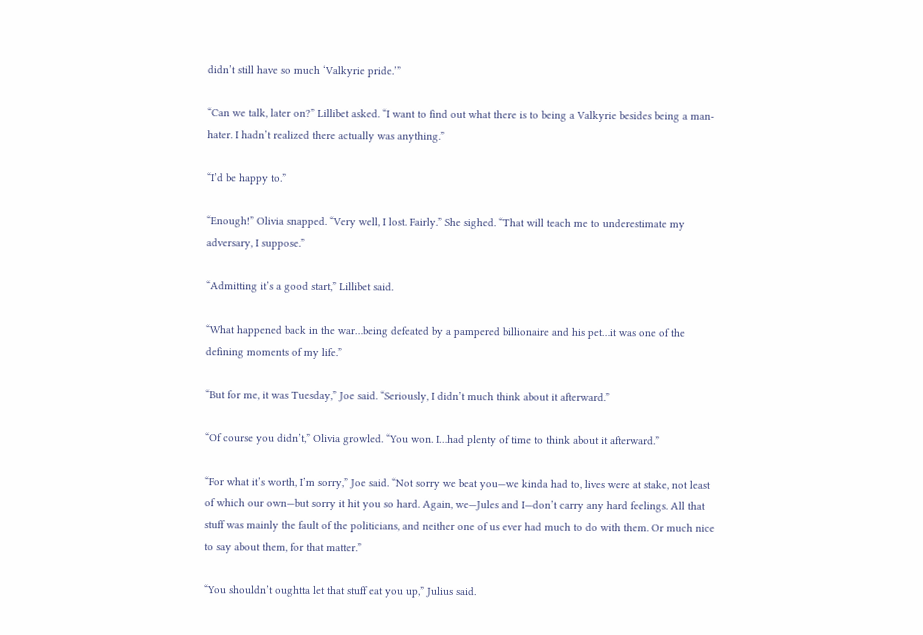didn’t still have so much ‘Valkyrie pride.’”

“Can we talk, later on?” Lillibet asked. “I want to find out what there is to being a Valkyrie besides being a man-hater. I hadn’t realized there actually was anything.”

“I’d be happy to.”

“Enough!” Olivia snapped. “Very well, I lost. Fairly.” She sighed. “That will teach me to underestimate my adversary, I suppose.”

“Admitting it’s a good start,” Lillibet said.

“What happened back in the war…being defeated by a pampered billionaire and his pet…it was one of the defining moments of my life.”

“But for me, it was Tuesday,” Joe said. “Seriously, I didn’t much think about it afterward.”

“Of course you didn’t,” Olivia growled. “You won. I…had plenty of time to think about it afterward.”

“For what it’s worth, I’m sorry,” Joe said. “Not sorry we beat you—we kinda had to, lives were at stake, not least of which our own—but sorry it hit you so hard. Again, we—Jules and I—don’t carry any hard feelings. All that stuff was mainly the fault of the politicians, and neither one of us ever had much to do with them. Or much nice to say about them, for that matter.”

“You shouldn’t oughtta let that stuff eat you up,” Julius said.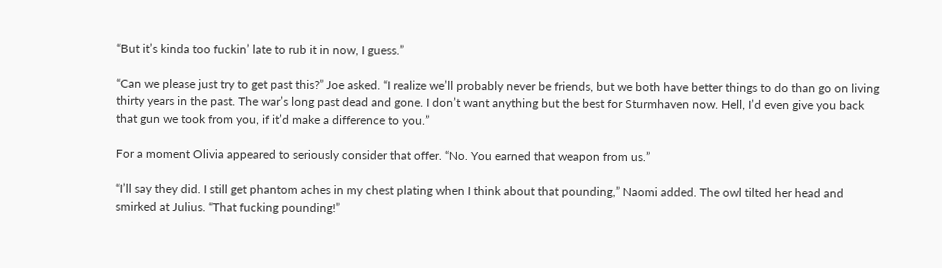“But it’s kinda too fuckin’ late to rub it in now, I guess.”

“Can we please just try to get past this?” Joe asked. “I realize we’ll probably never be friends, but we both have better things to do than go on living thirty years in the past. The war’s long past dead and gone. I don’t want anything but the best for Sturmhaven now. Hell, I’d even give you back that gun we took from you, if it’d make a difference to you.”

For a moment Olivia appeared to seriously consider that offer. “No. You earned that weapon from us.”

“I’ll say they did. I still get phantom aches in my chest plating when I think about that pounding,” Naomi added. The owl tilted her head and smirked at Julius. “That fucking pounding!”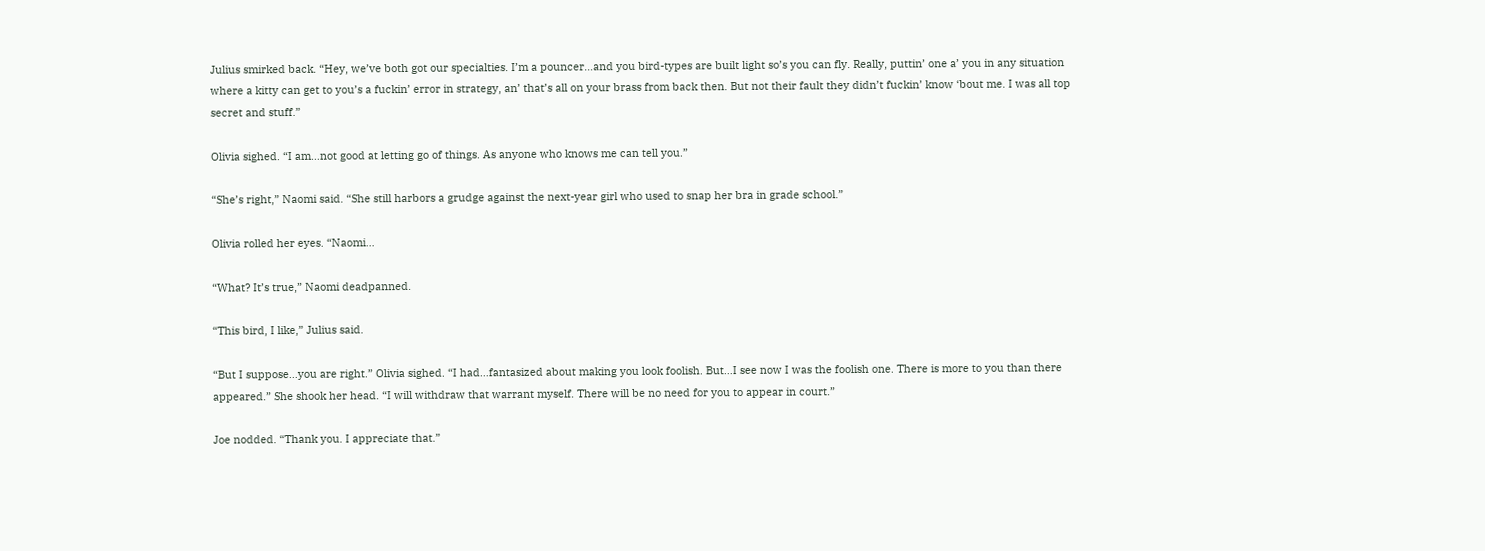Julius smirked back. “Hey, we’ve both got our specialties. I’m a pouncer…and you bird-types are built light so’s you can fly. Really, puttin’ one a’ you in any situation where a kitty can get to you’s a fuckin’ error in strategy, an’ that’s all on your brass from back then. But not their fault they didn’t fuckin’ know ‘bout me. I was all top secret and stuff.”

Olivia sighed. “I am…not good at letting go of things. As anyone who knows me can tell you.”

“She’s right,” Naomi said. “She still harbors a grudge against the next-year girl who used to snap her bra in grade school.”

Olivia rolled her eyes. “Naomi…

“What? It’s true,” Naomi deadpanned.

“This bird, I like,” Julius said.

“But I suppose…you are right.” Olivia sighed. “I had…fantasized about making you look foolish. But…I see now I was the foolish one. There is more to you than there appeared.” She shook her head. “I will withdraw that warrant myself. There will be no need for you to appear in court.”

Joe nodded. “Thank you. I appreciate that.”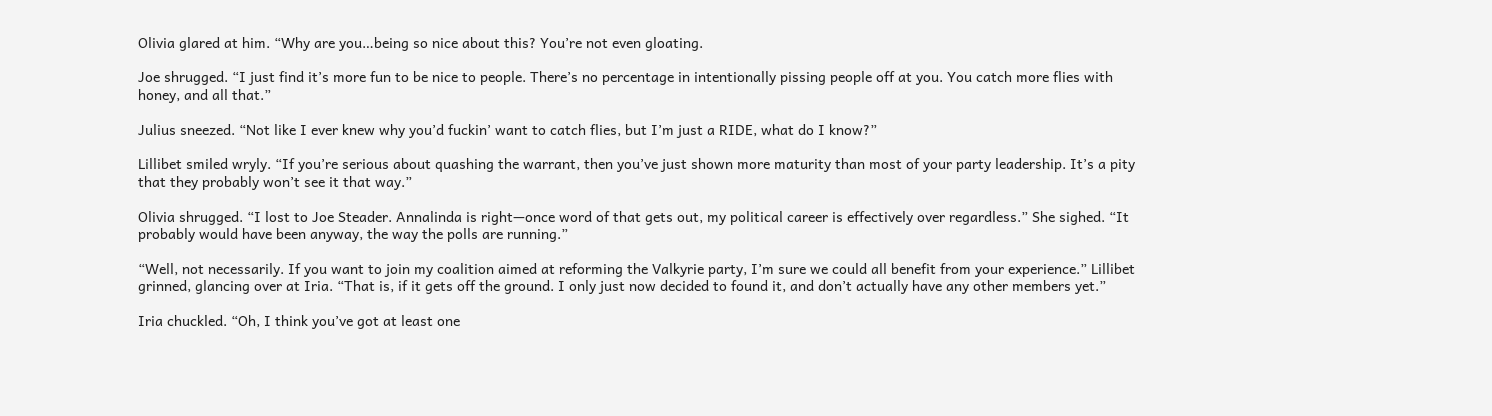Olivia glared at him. “Why are you…being so nice about this? You’re not even gloating.

Joe shrugged. “I just find it’s more fun to be nice to people. There’s no percentage in intentionally pissing people off at you. You catch more flies with honey, and all that.”

Julius sneezed. “Not like I ever knew why you’d fuckin’ want to catch flies, but I’m just a RIDE, what do I know?”

Lillibet smiled wryly. “If you’re serious about quashing the warrant, then you’ve just shown more maturity than most of your party leadership. It’s a pity that they probably won’t see it that way.”

Olivia shrugged. “I lost to Joe Steader. Annalinda is right—once word of that gets out, my political career is effectively over regardless.” She sighed. “It probably would have been anyway, the way the polls are running.”

“Well, not necessarily. If you want to join my coalition aimed at reforming the Valkyrie party, I’m sure we could all benefit from your experience.” Lillibet grinned, glancing over at Iria. “That is, if it gets off the ground. I only just now decided to found it, and don’t actually have any other members yet.”

Iria chuckled. “Oh, I think you’ve got at least one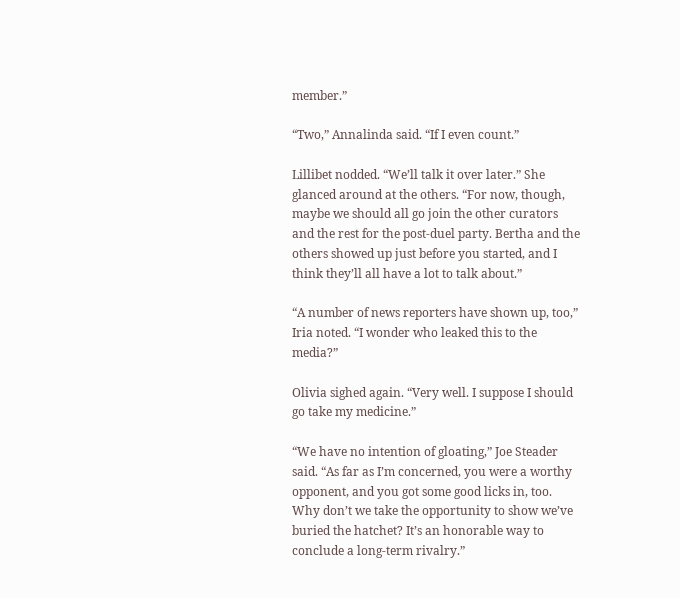member.”

“Two,” Annalinda said. “If I even count.”

Lillibet nodded. “We’ll talk it over later.” She glanced around at the others. “For now, though, maybe we should all go join the other curators and the rest for the post-duel party. Bertha and the others showed up just before you started, and I think they’ll all have a lot to talk about.”

“A number of news reporters have shown up, too,” Iria noted. “I wonder who leaked this to the media?”

Olivia sighed again. “Very well. I suppose I should go take my medicine.”

“We have no intention of gloating,” Joe Steader said. “As far as I’m concerned, you were a worthy opponent, and you got some good licks in, too. Why don’t we take the opportunity to show we’ve buried the hatchet? It’s an honorable way to conclude a long-term rivalry.”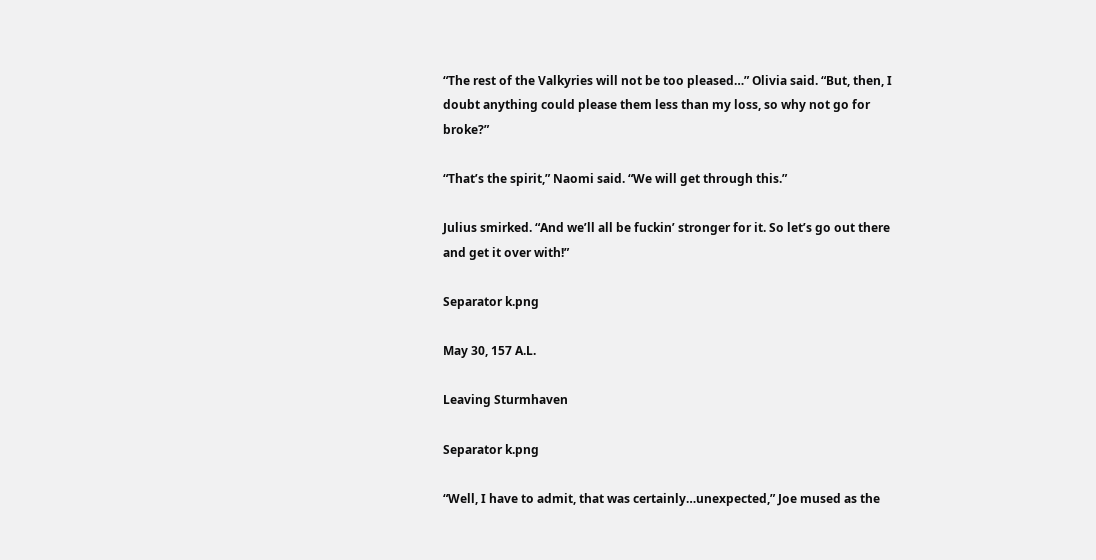“The rest of the Valkyries will not be too pleased…” Olivia said. “But, then, I doubt anything could please them less than my loss, so why not go for broke?”

“That’s the spirit,” Naomi said. “We will get through this.”

Julius smirked. “And we’ll all be fuckin’ stronger for it. So let’s go out there and get it over with!”

Separator k.png

May 30, 157 A.L.

Leaving Sturmhaven

Separator k.png

“Well, I have to admit, that was certainly…unexpected,” Joe mused as the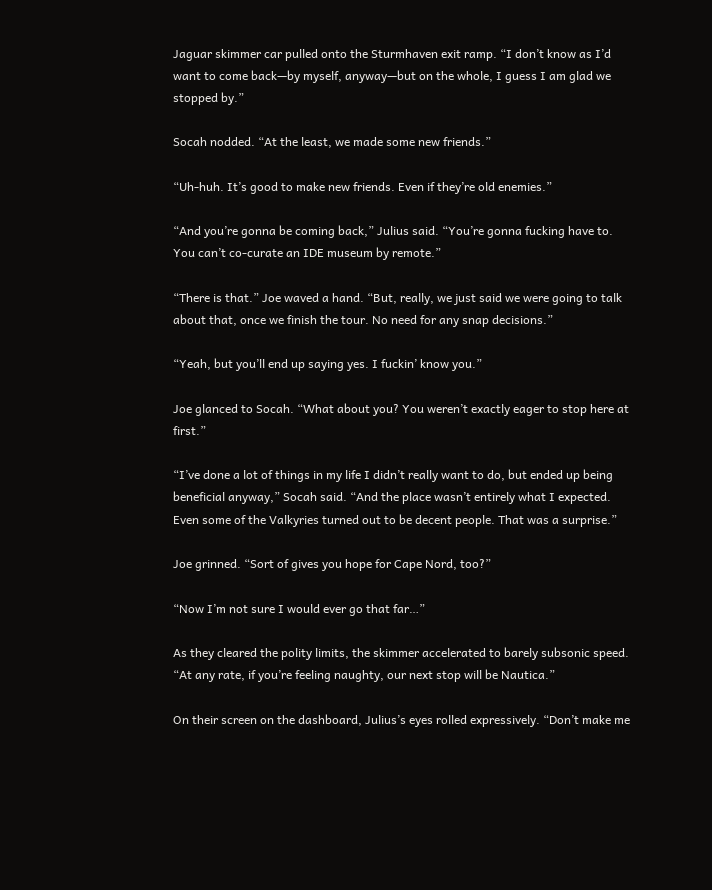Jaguar skimmer car pulled onto the Sturmhaven exit ramp. “I don’t know as I’d want to come back—by myself, anyway—but on the whole, I guess I am glad we stopped by.”

Socah nodded. “At the least, we made some new friends.”

“Uh-huh. It’s good to make new friends. Even if they’re old enemies.”

“And you’re gonna be coming back,” Julius said. “You’re gonna fucking have to. You can’t co-curate an IDE museum by remote.”

“There is that.” Joe waved a hand. “But, really, we just said we were going to talk about that, once we finish the tour. No need for any snap decisions.”

“Yeah, but you’ll end up saying yes. I fuckin’ know you.”

Joe glanced to Socah. “What about you? You weren’t exactly eager to stop here at first.”

“I’ve done a lot of things in my life I didn’t really want to do, but ended up being beneficial anyway,” Socah said. “And the place wasn’t entirely what I expected. Even some of the Valkyries turned out to be decent people. That was a surprise.”

Joe grinned. “Sort of gives you hope for Cape Nord, too?”

“Now I’m not sure I would ever go that far…”

As they cleared the polity limits, the skimmer accelerated to barely subsonic speed. “At any rate, if you’re feeling naughty, our next stop will be Nautica.”

On their screen on the dashboard, Julius’s eyes rolled expressively. “Don’t make me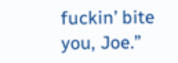fuckin’ bite you, Joe.”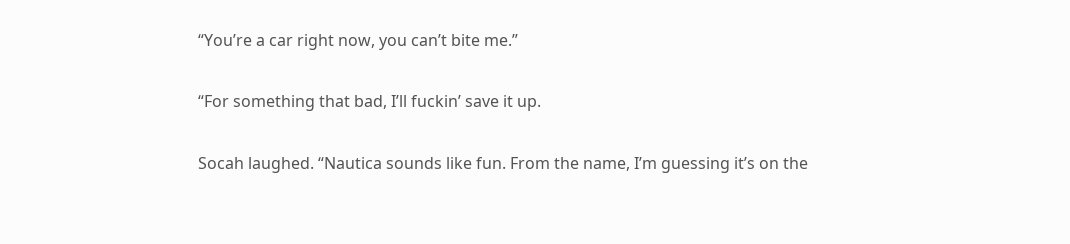“You’re a car right now, you can’t bite me.”

“For something that bad, I’ll fuckin’ save it up.

Socah laughed. “Nautica sounds like fun. From the name, I’m guessing it’s on the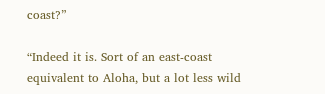coast?”

“Indeed it is. Sort of an east-coast equivalent to Aloha, but a lot less wild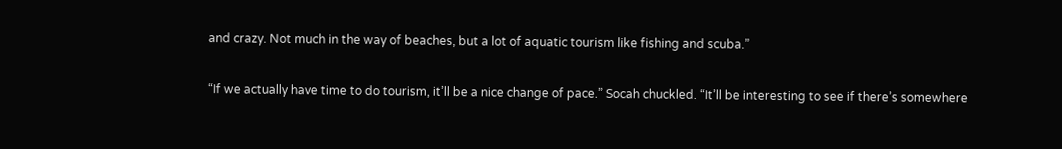and crazy. Not much in the way of beaches, but a lot of aquatic tourism like fishing and scuba.”

“If we actually have time to do tourism, it’ll be a nice change of pace.” Socah chuckled. “It’ll be interesting to see if there’s somewhere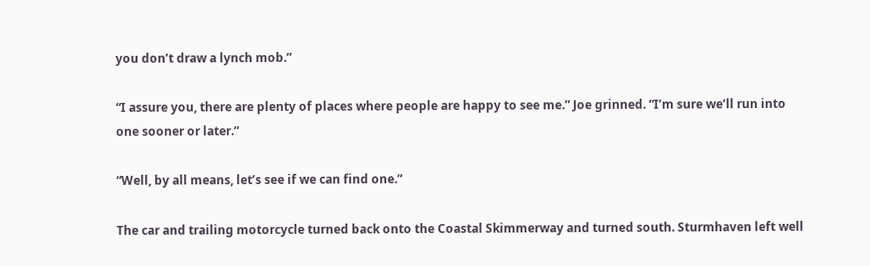you don’t draw a lynch mob.”

“I assure you, there are plenty of places where people are happy to see me.” Joe grinned. “I’m sure we’ll run into one sooner or later.”

“Well, by all means, let’s see if we can find one.”

The car and trailing motorcycle turned back onto the Coastal Skimmerway and turned south. Sturmhaven left well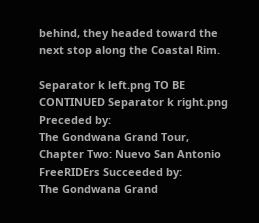behind, they headed toward the next stop along the Coastal Rim.

Separator k left.png TO BE CONTINUED Separator k right.png
Preceded by:
The Gondwana Grand Tour, Chapter Two: Nuevo San Antonio
FreeRIDErs Succeeded by:
The Gondwana Grand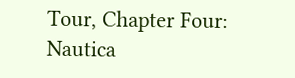Tour, Chapter Four: Nautica